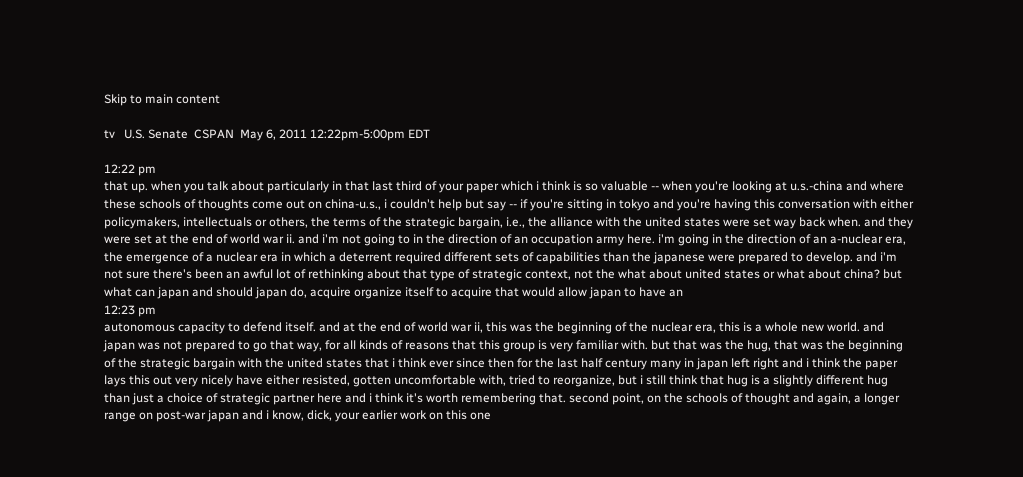Skip to main content

tv   U.S. Senate  CSPAN  May 6, 2011 12:22pm-5:00pm EDT

12:22 pm
that up. when you talk about particularly in that last third of your paper which i think is so valuable -- when you're looking at u.s.-china and where these schools of thoughts come out on china-u.s., i couldn't help but say -- if you're sitting in tokyo and you're having this conversation with either policymakers, intellectuals or others, the terms of the strategic bargain, i.e., the alliance with the united states were set way back when. and they were set at the end of world war ii. and i'm not going to in the direction of an occupation army here. i'm going in the direction of an a-nuclear era, the emergence of a nuclear era in which a deterrent required different sets of capabilities than the japanese were prepared to develop. and i'm not sure there's been an awful lot of rethinking about that type of strategic context, not the what about united states or what about china? but what can japan and should japan do, acquire organize itself to acquire that would allow japan to have an
12:23 pm
autonomous capacity to defend itself. and at the end of world war ii, this was the beginning of the nuclear era, this is a whole new world. and japan was not prepared to go that way, for all kinds of reasons that this group is very familiar with. but that was the hug, that was the beginning of the strategic bargain with the united states that i think ever since then for the last half century many in japan left right and i think the paper lays this out very nicely have either resisted, gotten uncomfortable with, tried to reorganize, but i still think that hug is a slightly different hug than just a choice of strategic partner here and i think it's worth remembering that. second point, on the schools of thought and again, a longer range on post-war japan and i know, dick, your earlier work on this one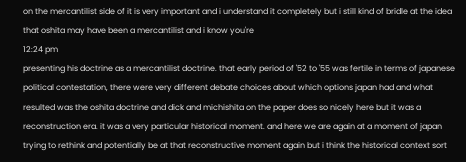on the mercantilist side of it is very important and i understand it completely but i still kind of bridle at the idea that oshita may have been a mercantilist and i know you're
12:24 pm
presenting his doctrine as a mercantilist doctrine. that early period of '52 to '55 was fertile in terms of japanese political contestation, there were very different debate choices about which options japan had and what resulted was the oshita doctrine and dick and michishita on the paper does so nicely here but it was a reconstruction era. it was a very particular historical moment. and here we are again at a moment of japan trying to rethink and potentially be at that reconstructive moment again but i think the historical context sort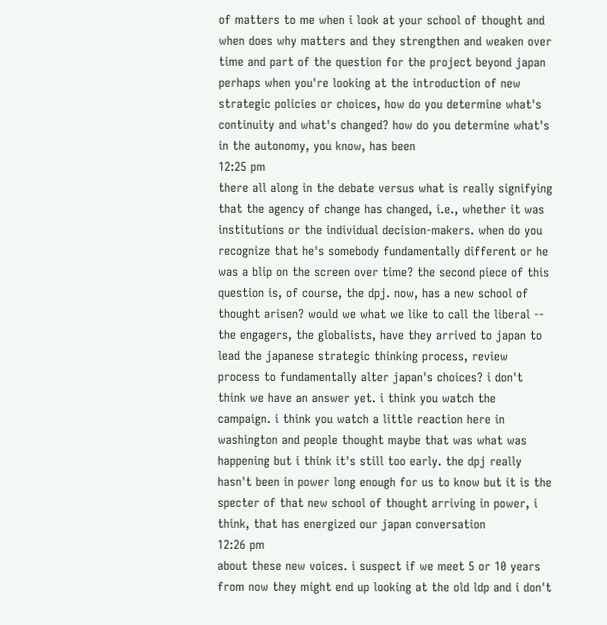of matters to me when i look at your school of thought and when does why matters and they strengthen and weaken over time and part of the question for the project beyond japan perhaps when you're looking at the introduction of new strategic policies or choices, how do you determine what's continuity and what's changed? how do you determine what's in the autonomy, you know, has been
12:25 pm
there all along in the debate versus what is really signifying that the agency of change has changed, i.e., whether it was institutions or the individual decision-makers. when do you recognize that he's somebody fundamentally different or he was a blip on the screen over time? the second piece of this question is, of course, the dpj. now, has a new school of thought arisen? would we what we like to call the liberal -- the engagers, the globalists, have they arrived to japan to lead the japanese strategic thinking process, review process to fundamentally alter japan's choices? i don't think we have an answer yet. i think you watch the campaign. i think you watch a little reaction here in washington and people thought maybe that was what was happening but i think it's still too early. the dpj really hasn't been in power long enough for us to know but it is the specter of that new school of thought arriving in power, i think, that has energized our japan conversation
12:26 pm
about these new voices. i suspect if we meet 5 or 10 years from now they might end up looking at the old ldp and i don't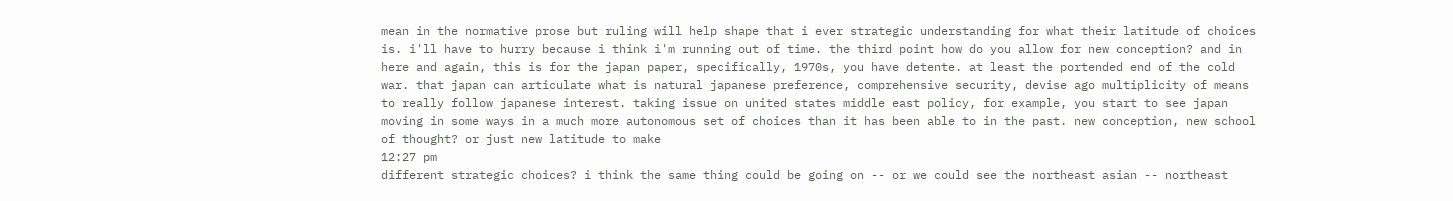mean in the normative prose but ruling will help shape that i ever strategic understanding for what their latitude of choices is. i'll have to hurry because i think i'm running out of time. the third point how do you allow for new conception? and in here and again, this is for the japan paper, specifically, 1970s, you have detente. at least the portended end of the cold war. that japan can articulate what is natural japanese preference, comprehensive security, devise ago multiplicity of means to really follow japanese interest. taking issue on united states middle east policy, for example, you start to see japan moving in some ways in a much more autonomous set of choices than it has been able to in the past. new conception, new school of thought? or just new latitude to make
12:27 pm
different strategic choices? i think the same thing could be going on -- or we could see the northeast asian -- northeast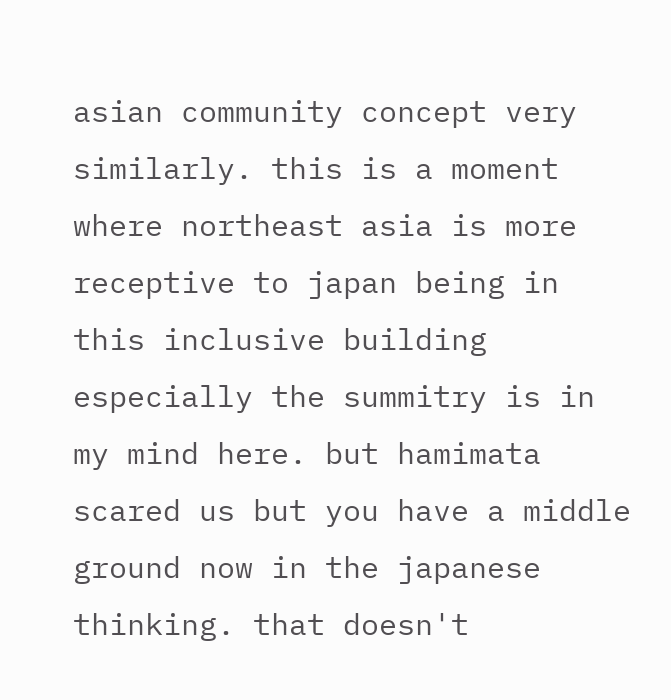asian community concept very similarly. this is a moment where northeast asia is more receptive to japan being in this inclusive building especially the summitry is in my mind here. but hamimata scared us but you have a middle ground now in the japanese thinking. that doesn't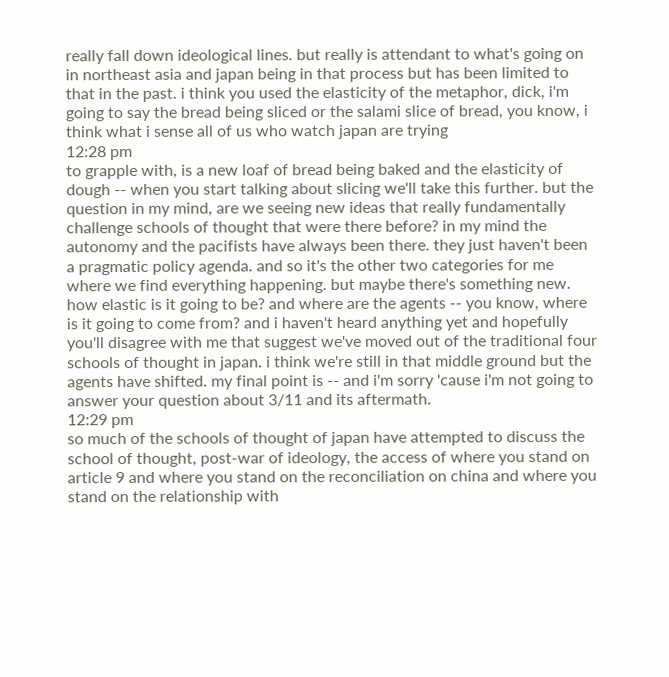really fall down ideological lines. but really is attendant to what's going on in northeast asia and japan being in that process but has been limited to that in the past. i think you used the elasticity of the metaphor, dick, i'm going to say the bread being sliced or the salami slice of bread, you know, i think what i sense all of us who watch japan are trying
12:28 pm
to grapple with, is a new loaf of bread being baked and the elasticity of dough -- when you start talking about slicing we'll take this further. but the question in my mind, are we seeing new ideas that really fundamentally challenge schools of thought that were there before? in my mind the autonomy and the pacifists have always been there. they just haven't been a pragmatic policy agenda. and so it's the other two categories for me where we find everything happening. but maybe there's something new. how elastic is it going to be? and where are the agents -- you know, where is it going to come from? and i haven't heard anything yet and hopefully you'll disagree with me that suggest we've moved out of the traditional four schools of thought in japan. i think we're still in that middle ground but the agents have shifted. my final point is -- and i'm sorry 'cause i'm not going to answer your question about 3/11 and its aftermath.
12:29 pm
so much of the schools of thought of japan have attempted to discuss the school of thought, post-war of ideology, the access of where you stand on article 9 and where you stand on the reconciliation on china and where you stand on the relationship with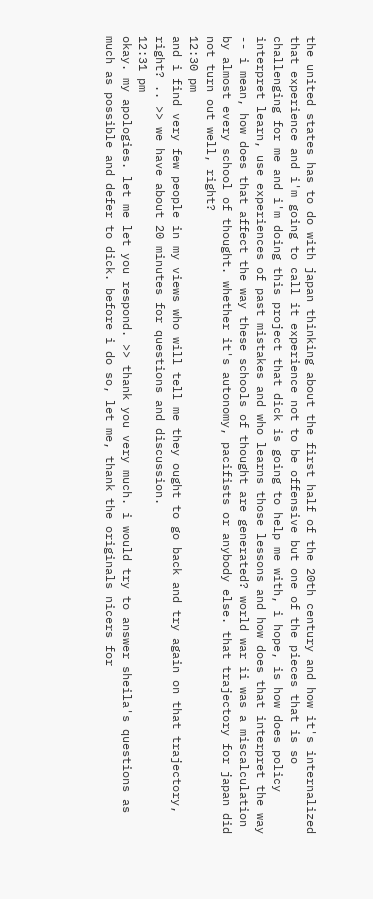the united states has to do with japan thinking about the first half of the 20th century and how it's internalized that experience and i'm going to call it experience not to be offensive but one of the pieces that is so challenging for me and i'm doing this project that dick is going to help me with, i hope, is how does policy interpret learn, use experiences of past mistakes and who learns those lessons and how does that interpret the way -- i mean, how does that affect the way these schools of thought are generated? world war ii was a miscalculation by almost every school of thought. whether it's autonomy, pacifists or anybody else. that trajectory for japan did not turn out well, right?
12:30 pm
and i find very few people in my views who will tell me they ought to go back and try again on that trajectory, right? .. >> we have about 20 minutes for questions and discussion.
12:31 pm
okay. my apologies. let me let you respond. >> thank you very much. i would try to answer sheila's questions as much as possible and defer to dick. before i do so, let me, thank the originals nicers for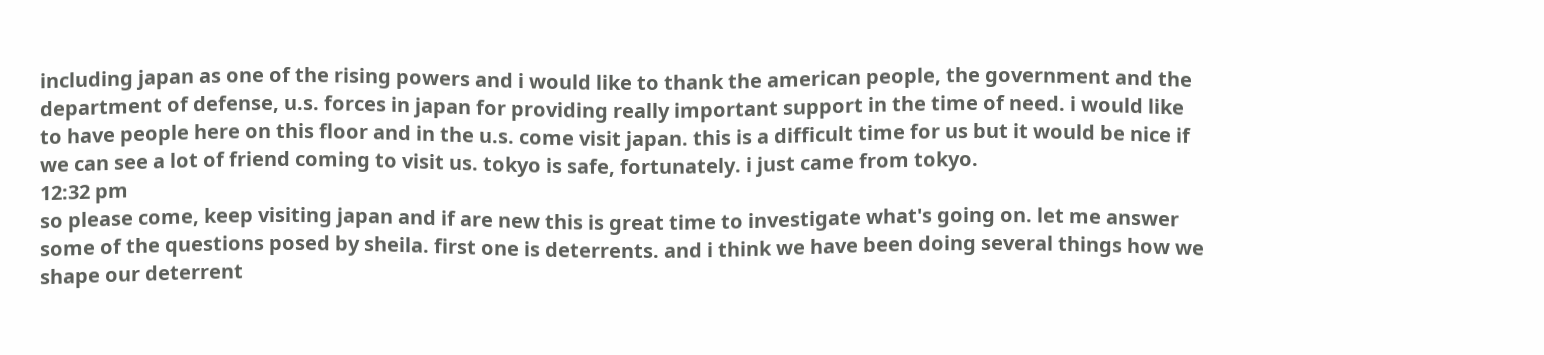including japan as one of the rising powers and i would like to thank the american people, the government and the department of defense, u.s. forces in japan for providing really important support in the time of need. i would like to have people here on this floor and in the u.s. come visit japan. this is a difficult time for us but it would be nice if we can see a lot of friend coming to visit us. tokyo is safe, fortunately. i just came from tokyo.
12:32 pm
so please come, keep visiting japan and if are new this is great time to investigate what's going on. let me answer some of the questions posed by sheila. first one is deterrents. and i think we have been doing several things how we shape our deterrent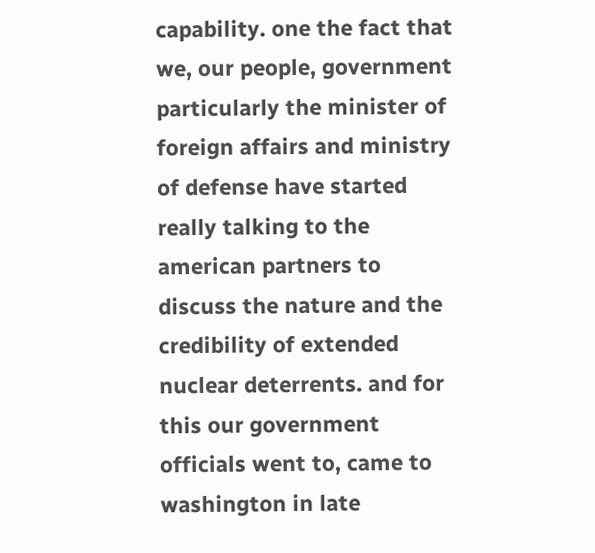capability. one the fact that we, our people, government particularly the minister of foreign affairs and ministry of defense have started really talking to the american partners to discuss the nature and the credibility of extended nuclear deterrents. and for this our government officials went to, came to washington in late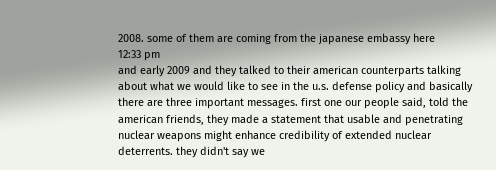2008. some of them are coming from the japanese embassy here
12:33 pm
and early 2009 and they talked to their american counterparts talking about what we would like to see in the u.s. defense policy and basically there are three important messages. first one our people said, told the american friends, they made a statement that usable and penetrating nuclear weapons might enhance credibility of extended nuclear deterrents. they didn't say we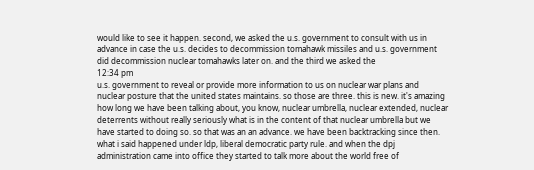would like to see it happen. second, we asked the u.s. government to consult with us in advance in case the u.s. decides to decommission tomahawk missiles and u.s. government did decommission nuclear tomahawks later on. and the third we asked the
12:34 pm
u.s. government to reveal or provide more information to us on nuclear war plans and nuclear posture that the united states maintains. so those are three. this is new. it's amazing how long we have been talking about, you know, nuclear umbrella, nuclear extended, nuclear deterrents without really seriously what is in the content of that nuclear umbrella but we have started to doing so. so that was an an advance. we have been backtracking since then. what i said happened under ldp, liberal democratic party rule. and when the dpj administration came into office they started to talk more about the world free of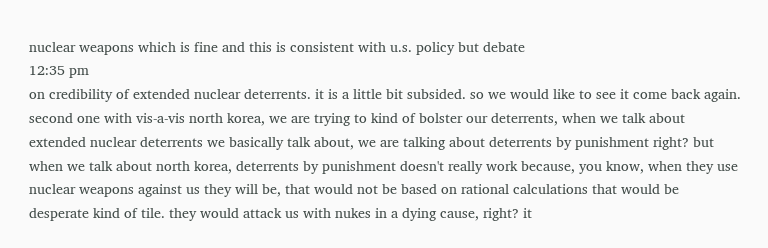nuclear weapons which is fine and this is consistent with u.s. policy but debate
12:35 pm
on credibility of extended nuclear deterrents. it is a little bit subsided. so we would like to see it come back again. second one with vis-a-vis north korea, we are trying to kind of bolster our deterrents, when we talk about extended nuclear deterrents we basically talk about, we are talking about deterrents by punishment right? but when we talk about north korea, deterrents by punishment doesn't really work because, you know, when they use nuclear weapons against us they will be, that would not be based on rational calculations that would be desperate kind of tile. they would attack us with nukes in a dying cause, right? it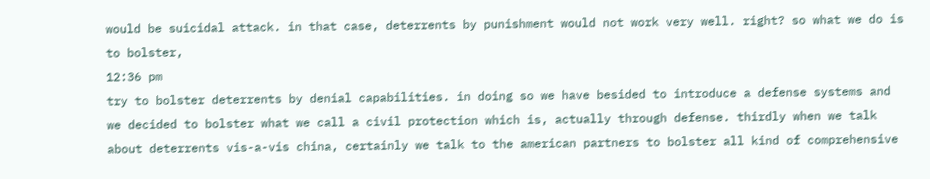would be suicidal attack. in that case, deterrents by punishment would not work very well. right? so what we do is to bolster,
12:36 pm
try to bolster deterrents by denial capabilities. in doing so we have besided to introduce a defense systems and we decided to bolster what we call a civil protection which is, actually through defense. thirdly when we talk about deterrents vis-a-vis china, certainly we talk to the american partners to bolster all kind of comprehensive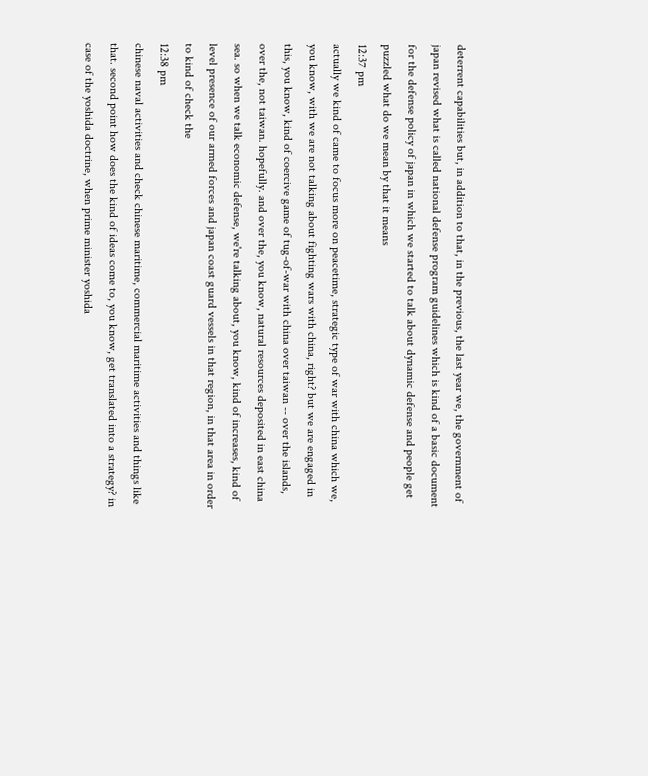deterrent capabilities but, in addition to that, in the previous, the last year we, the government of japan revised what is called national defense program guidelines which is kind of a basic document for the defense policy of japan in which we started to talk about dynamic defense and people get puzzled what do we mean by that it means
12:37 pm
actually we kind of came to focus more on peacetime, strategic type of war with china which we, you know, with we are not talking about fighting wars with china, right? but we are engaged in this, you know, kind of coercive game of tug-of-war with china over taiwan -- over the islands, over the, not taiwan. hopefully. and over the, you know, natural resources deposited in east china sea. so when we talk economic defense, we're talking about, you know, kind of increases, kind of level presence of our armed forces and japan coast guard vessels in that region, in that area in order to kind of check the
12:38 pm
chinese naval activities and check chinese maritime, commercial maritime activities and things like that. second point how does the kind of ideas come to, you know, get translated into a strategy? in case of the yoshida doctrine, when prime minister yoshida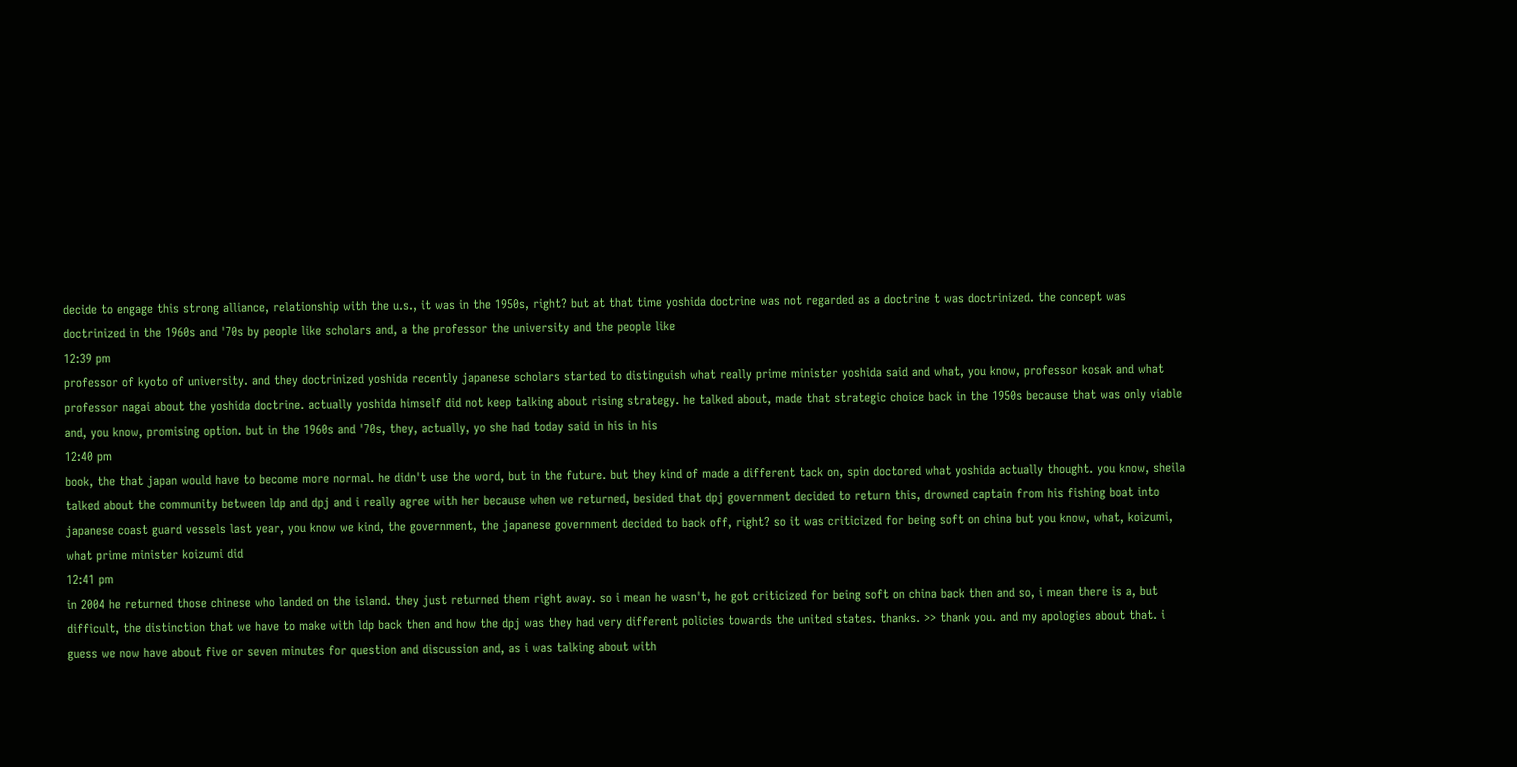decide to engage this strong alliance, relationship with the u.s., it was in the 1950s, right? but at that time yoshida doctrine was not regarded as a doctrine t was doctrinized. the concept was doctrinized in the 1960s and '70s by people like scholars and, a the professor the university and the people like
12:39 pm
professor of kyoto of university. and they doctrinized yoshida recently japanese scholars started to distinguish what really prime minister yoshida said and what, you know, professor kosak and what professor nagai about the yoshida doctrine. actually yoshida himself did not keep talking about rising strategy. he talked about, made that strategic choice back in the 1950s because that was only viable and, you know, promising option. but in the 1960s and '70s, they, actually, yo she had today said in his in his
12:40 pm
book, the that japan would have to become more normal. he didn't use the word, but in the future. but they kind of made a different tack on, spin doctored what yoshida actually thought. you know, sheila talked about the community between ldp and dpj and i really agree with her because when we returned, besided that dpj government decided to return this, drowned captain from his fishing boat into japanese coast guard vessels last year, you know we kind, the government, the japanese government decided to back off, right? so it was criticized for being soft on china but you know, what, koizumi, what prime minister koizumi did
12:41 pm
in 2004 he returned those chinese who landed on the island. they just returned them right away. so i mean he wasn't, he got criticized for being soft on china back then and so, i mean there is a, but difficult, the distinction that we have to make with ldp back then and how the dpj was they had very different policies towards the united states. thanks. >> thank you. and my apologies about that. i guess we now have about five or seven minutes for question and discussion and, as i was talking about with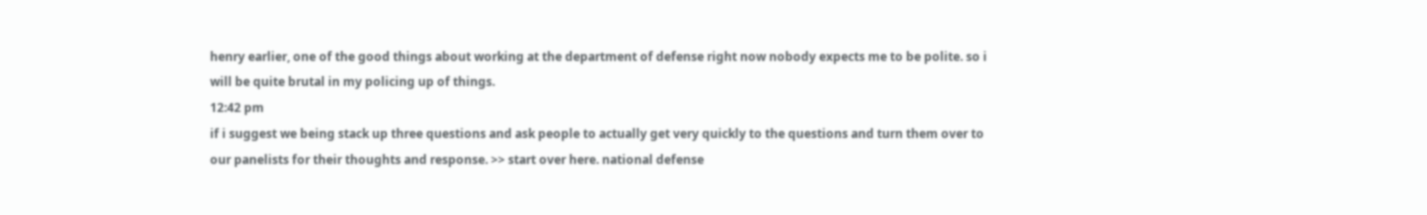henry earlier, one of the good things about working at the department of defense right now nobody expects me to be polite. so i will be quite brutal in my policing up of things.
12:42 pm
if i suggest we being stack up three questions and ask people to actually get very quickly to the questions and turn them over to our panelists for their thoughts and response. >> start over here. national defense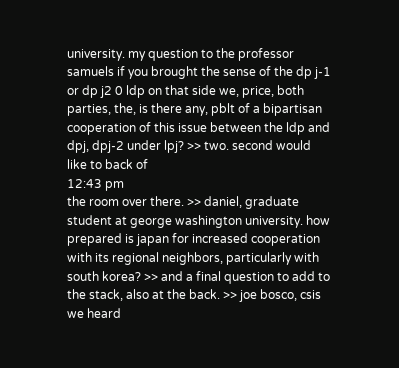university. my question to the professor samuels if you brought the sense of the dp j-1 or dp j2 0 ldp on that side we, price, both parties, the, is there any, pblt of a bipartisan cooperation of this issue between the ldp and dpj, dpj-2 under lpj? >> two. second would like to back of
12:43 pm
the room over there. >> daniel, graduate student at george washington university. how prepared is japan for increased cooperation with its regional neighbors, particularly with south korea? >> and a final question to add to the stack, also at the back. >> joe bosco, csis we heard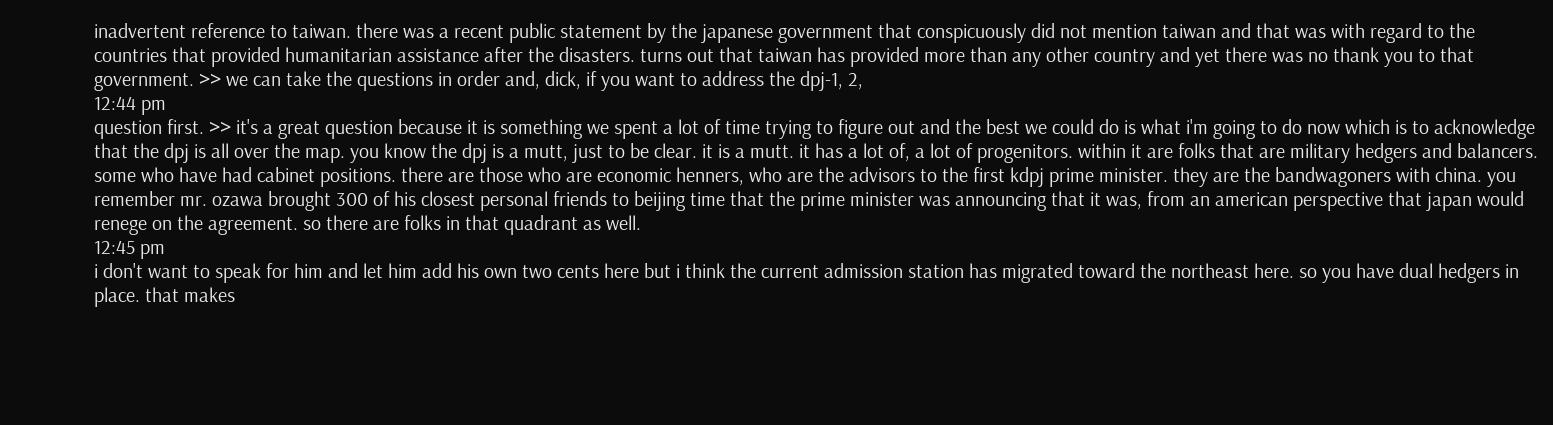inadvertent reference to taiwan. there was a recent public statement by the japanese government that conspicuously did not mention taiwan and that was with regard to the countries that provided humanitarian assistance after the disasters. turns out that taiwan has provided more than any other country and yet there was no thank you to that government. >> we can take the questions in order and, dick, if you want to address the dpj-1, 2,
12:44 pm
question first. >> it's a great question because it is something we spent a lot of time trying to figure out and the best we could do is what i'm going to do now which is to acknowledge that the dpj is all over the map. you know the dpj is a mutt, just to be clear. it is a mutt. it has a lot of, a lot of progenitors. within it are folks that are military hedgers and balancers. some who have had cabinet positions. there are those who are economic henners, who are the advisors to the first kdpj prime minister. they are the bandwagoners with china. you remember mr. ozawa brought 300 of his closest personal friends to beijing time that the prime minister was announcing that it was, from an american perspective that japan would renege on the agreement. so there are folks in that quadrant as well.
12:45 pm
i don't want to speak for him and let him add his own two cents here but i think the current admission station has migrated toward the northeast here. so you have dual hedgers in place. that makes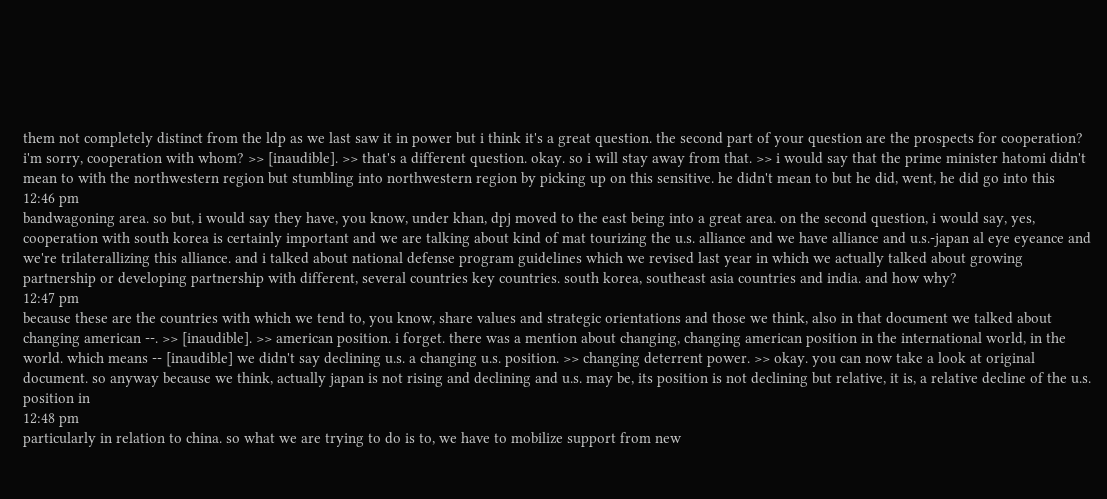them not completely distinct from the ldp as we last saw it in power but i think it's a great question. the second part of your question are the prospects for cooperation? i'm sorry, cooperation with whom? >> [inaudible]. >> that's a different question. okay. so i will stay away from that. >> i would say that the prime minister hatomi didn't mean to with the northwestern region but stumbling into northwestern region by picking up on this sensitive. he didn't mean to but he did, went, he did go into this
12:46 pm
bandwagoning area. so but, i would say they have, you know, under khan, dpj moved to the east being into a great area. on the second question, i would say, yes, cooperation with south korea is certainly important and we are talking about kind of mat tourizing the u.s. alliance and we have alliance and u.s.-japan al eye eyeance and we're trilaterallizing this alliance. and i talked about national defense program guidelines which we revised last year in which we actually talked about growing partnership or developing partnership with different, several countries key countries. south korea, southeast asia countries and india. and how why?
12:47 pm
because these are the countries with which we tend to, you know, share values and strategic orientations and those we think, also in that document we talked about changing american --. >> [inaudible]. >> american position. i forget. there was a mention about changing, changing american position in the international world, in the world. which means -- [inaudible] we didn't say declining u.s. a changing u.s. position. >> changing deterrent power. >> okay. you can now take a look at original document. so anyway because we think, actually japan is not rising and declining and u.s. may be, its position is not declining but relative, it is, a relative decline of the u.s. position in
12:48 pm
particularly in relation to china. so what we are trying to do is to, we have to mobilize support from new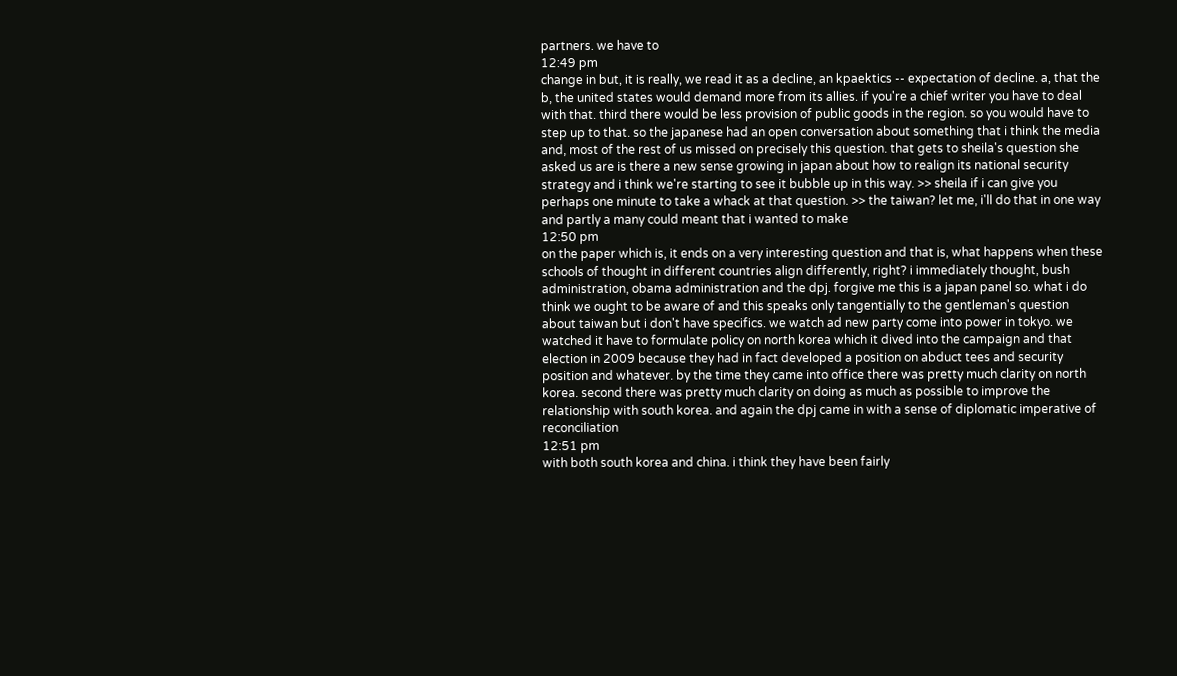partners. we have to
12:49 pm
change in but, it is really, we read it as a decline, an kpaektics -- expectation of decline. a, that the b, the united states would demand more from its allies. if you're a chief writer you have to deal with that. third there would be less provision of public goods in the region. so you would have to step up to that. so the japanese had an open conversation about something that i think the media and, most of the rest of us missed on precisely this question. that gets to sheila's question she asked us are is there a new sense growing in japan about how to realign its national security strategy and i think we're starting to see it bubble up in this way. >> sheila if i can give you perhaps one minute to take a whack at that question. >> the taiwan? let me, i'll do that in one way and partly a many could meant that i wanted to make
12:50 pm
on the paper which is, it ends on a very interesting question and that is, what happens when these schools of thought in different countries align differently, right? i immediately thought, bush administration, obama administration and the dpj. forgive me this is a japan panel so. what i do think we ought to be aware of and this speaks only tangentially to the gentleman's question about taiwan but i don't have specifics. we watch ad new party come into power in tokyo. we watched it have to formulate policy on north korea which it dived into the campaign and that election in 2009 because they had in fact developed a position on abduct tees and security position and whatever. by the time they came into office there was pretty much clarity on north korea. second there was pretty much clarity on doing as much as possible to improve the relationship with south korea. and again the dpj came in with a sense of diplomatic imperative of reconciliation
12:51 pm
with both south korea and china. i think they have been fairly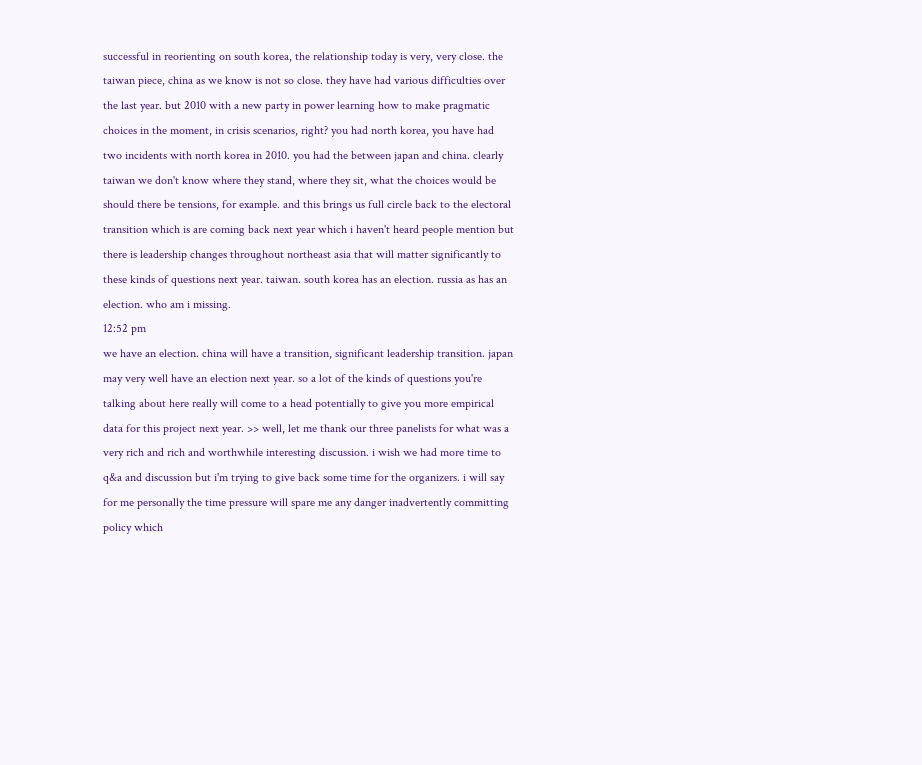successful in reorienting on south korea, the relationship today is very, very close. the taiwan piece, china as we know is not so close. they have had various difficulties over the last year. but 2010 with a new party in power learning how to make pragmatic choices in the moment, in crisis scenarios, right? you had north korea, you have had two incidents with north korea in 2010. you had the between japan and china. clearly taiwan we don't know where they stand, where they sit, what the choices would be should there be tensions, for example. and this brings us full circle back to the electoral transition which is are coming back next year which i haven't heard people mention but there is leadership changes throughout northeast asia that will matter significantly to these kinds of questions next year. taiwan. south korea has an election. russia as has an election. who am i missing.
12:52 pm
we have an election. china will have a transition, significant leadership transition. japan may very well have an election next year. so a lot of the kinds of questions you're talking about here really will come to a head potentially to give you more empirical data for this project next year. >> well, let me thank our three panelists for what was a very rich and rich and worthwhile interesting discussion. i wish we had more time to q&a and discussion but i'm trying to give back some time for the organizers. i will say for me personally the time pressure will spare me any danger inadvertently committing policy which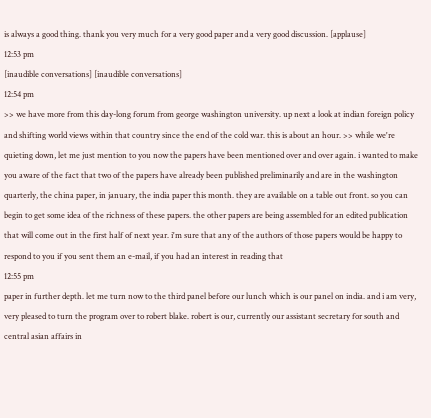is always a good thing. thank you very much for a very good paper and a very good discussion. [applause]
12:53 pm
[inaudible conversations] [inaudible conversations]
12:54 pm
>> we have more from this day-long forum from george washington university. up next a look at indian foreign policy and shifting world views within that country since the end of the cold war. this is about an hour. >> while we're quieting down, let me just mention to you now the papers have been mentioned over and over again. i wanted to make you aware of the fact that two of the papers have already been published preliminarily and are in the washington quarterly, the china paper, in january, the india paper this month. they are available on a table out front. so you can begin to get some idea of the richness of these papers. the other papers are being assembled for an edited publication that will come out in the first half of next year. i'm sure that any of the authors of those papers would be happy to respond to you if you sent them an e-mail, if you had an interest in reading that
12:55 pm
paper in further depth. let me turn now to the third panel before our lunch which is our panel on india. and i am very, very pleased to turn the program over to robert blake. robert is our, currently our assistant secretary for south and central asian affairs in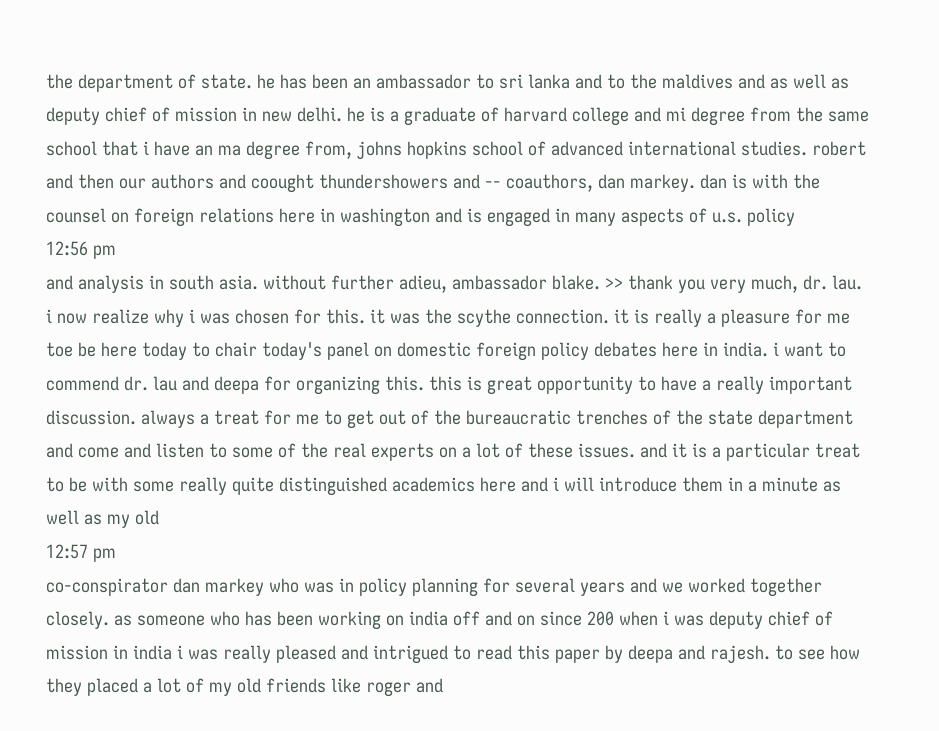the department of state. he has been an ambassador to sri lanka and to the maldives and as well as deputy chief of mission in new delhi. he is a graduate of harvard college and mi degree from the same school that i have an ma degree from, johns hopkins school of advanced international studies. robert and then our authors and coought thundershowers and -- coauthors, dan markey. dan is with the counsel on foreign relations here in washington and is engaged in many aspects of u.s. policy
12:56 pm
and analysis in south asia. without further adieu, ambassador blake. >> thank you very much, dr. lau. i now realize why i was chosen for this. it was the scythe connection. it is really a pleasure for me toe be here today to chair today's panel on domestic foreign policy debates here in india. i want to commend dr. lau and deepa for organizing this. this is great opportunity to have a really important discussion. always a treat for me to get out of the bureaucratic trenches of the state department and come and listen to some of the real experts on a lot of these issues. and it is a particular treat to be with some really quite distinguished academics here and i will introduce them in a minute as well as my old
12:57 pm
co-conspirator dan markey who was in policy planning for several years and we worked together closely. as someone who has been working on india off and on since 200 when i was deputy chief of mission in india i was really pleased and intrigued to read this paper by deepa and rajesh. to see how they placed a lot of my old friends like roger and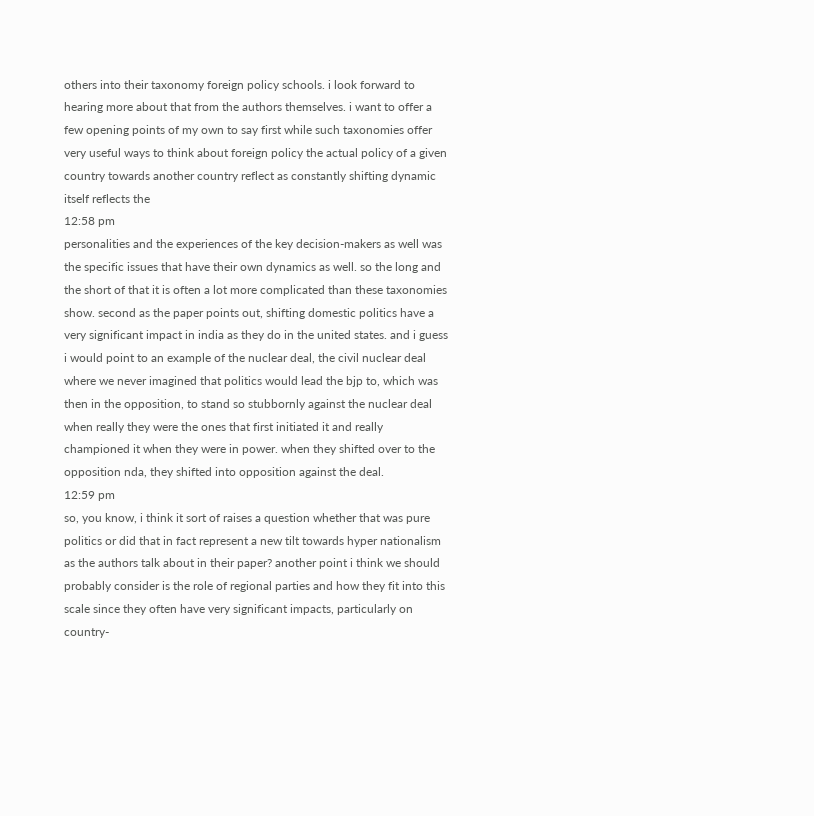others into their taxonomy foreign policy schools. i look forward to hearing more about that from the authors themselves. i want to offer a few opening points of my own to say first while such taxonomies offer very useful ways to think about foreign policy the actual policy of a given country towards another country reflect as constantly shifting dynamic itself reflects the
12:58 pm
personalities and the experiences of the key decision-makers as well was the specific issues that have their own dynamics as well. so the long and the short of that it is often a lot more complicated than these taxonomies show. second as the paper points out, shifting domestic politics have a very significant impact in india as they do in the united states. and i guess i would point to an example of the nuclear deal, the civil nuclear deal where we never imagined that politics would lead the bjp to, which was then in the opposition, to stand so stubbornly against the nuclear deal when really they were the ones that first initiated it and really championed it when they were in power. when they shifted over to the opposition nda, they shifted into opposition against the deal.
12:59 pm
so, you know, i think it sort of raises a question whether that was pure politics or did that in fact represent a new tilt towards hyper nationalism as the authors talk about in their paper? another point i think we should probably consider is the role of regional parties and how they fit into this scale since they often have very significant impacts, particularly on country-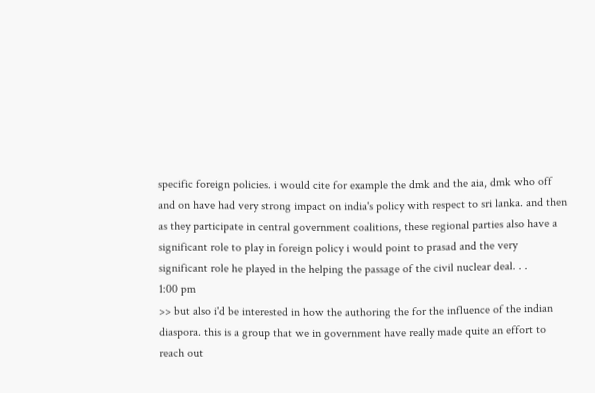specific foreign policies. i would cite for example the dmk and the aia, dmk who off and on have had very strong impact on india's policy with respect to sri lanka. and then as they participate in central government coalitions, these regional parties also have a significant role to play in foreign policy i would point to prasad and the very significant role he played in the helping the passage of the civil nuclear deal. . .
1:00 pm
>> but also i'd be interested in how the authoring the for the influence of the indian diaspora. this is a group that we in government have really made quite an effort to reach out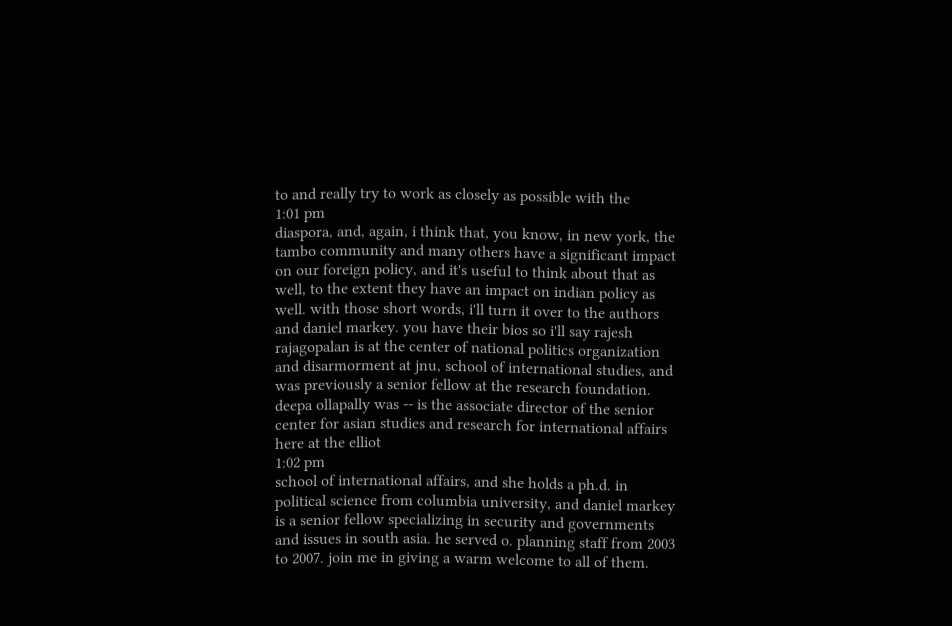to and really try to work as closely as possible with the
1:01 pm
diaspora, and, again, i think that, you know, in new york, the tambo community and many others have a significant impact on our foreign policy, and it's useful to think about that as well, to the extent they have an impact on indian policy as well. with those short words, i'll turn it over to the authors and daniel markey. you have their bios so i'll say rajesh rajagopalan is at the center of national politics organization and disarmorment at jnu, school of international studies, and was previously a senior fellow at the research foundation. deepa ollapally was -- is the associate director of the senior center for asian studies and research for international affairs here at the elliot
1:02 pm
school of international affairs, and she holds a ph.d. in political science from columbia university, and daniel markey is a senior fellow specializing in security and governments and issues in south asia. he served o. planning staff from 2003 to 2007. join me in giving a warm welcome to all of them.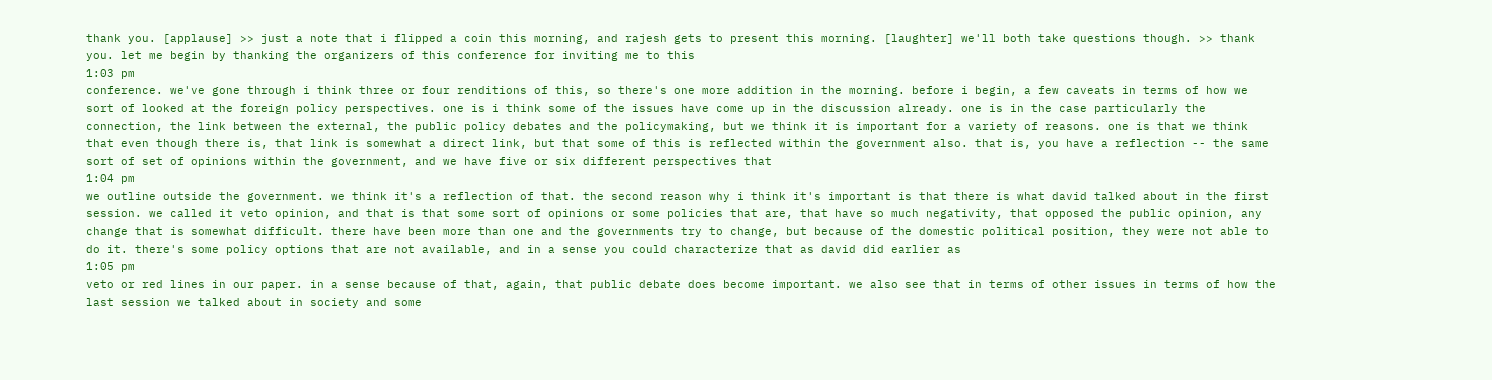thank you. [applause] >> just a note that i flipped a coin this morning, and rajesh gets to present this morning. [laughter] we'll both take questions though. >> thank you. let me begin by thanking the organizers of this conference for inviting me to this
1:03 pm
conference. we've gone through i think three or four renditions of this, so there's one more addition in the morning. before i begin, a few caveats in terms of how we sort of looked at the foreign policy perspectives. one is i think some of the issues have come up in the discussion already. one is in the case particularly the connection, the link between the external, the public policy debates and the policymaking, but we think it is important for a variety of reasons. one is that we think that even though there is, that link is somewhat a direct link, but that some of this is reflected within the government also. that is, you have a reflection -- the same sort of set of opinions within the government, and we have five or six different perspectives that
1:04 pm
we outline outside the government. we think it's a reflection of that. the second reason why i think it's important is that there is what david talked about in the first session. we called it veto opinion, and that is that some sort of opinions or some policies that are, that have so much negativity, that opposed the public opinion, any change that is somewhat difficult. there have been more than one and the governments try to change, but because of the domestic political position, they were not able to do it. there's some policy options that are not available, and in a sense you could characterize that as david did earlier as
1:05 pm
veto or red lines in our paper. in a sense because of that, again, that public debate does become important. we also see that in terms of other issues in terms of how the last session we talked about in society and some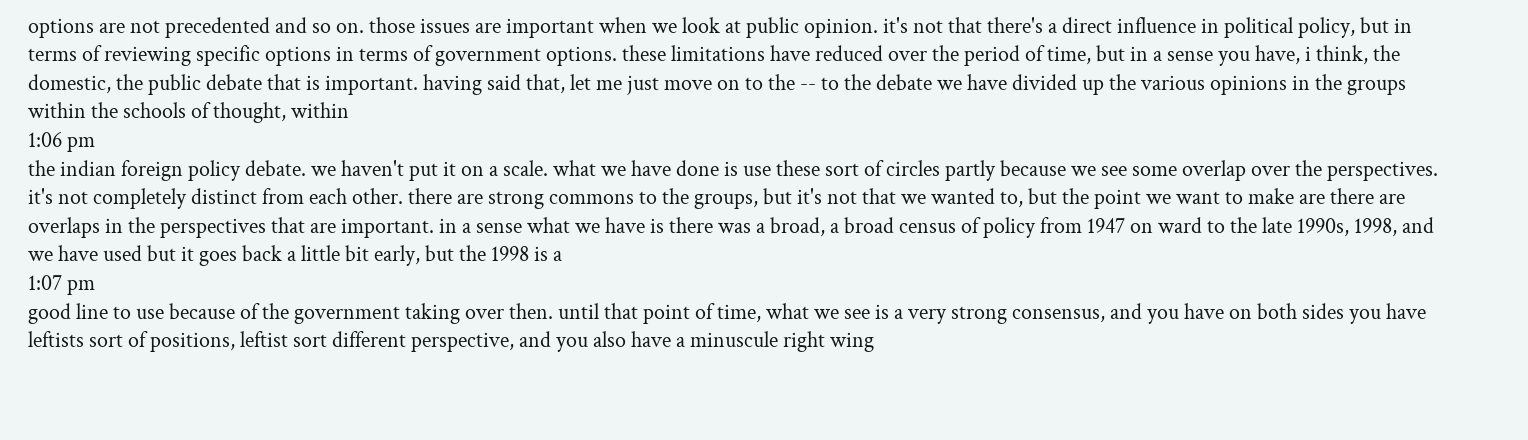options are not precedented and so on. those issues are important when we look at public opinion. it's not that there's a direct influence in political policy, but in terms of reviewing specific options in terms of government options. these limitations have reduced over the period of time, but in a sense you have, i think, the domestic, the public debate that is important. having said that, let me just move on to the -- to the debate we have divided up the various opinions in the groups within the schools of thought, within
1:06 pm
the indian foreign policy debate. we haven't put it on a scale. what we have done is use these sort of circles partly because we see some overlap over the perspectives. it's not completely distinct from each other. there are strong commons to the groups, but it's not that we wanted to, but the point we want to make are there are overlaps in the perspectives that are important. in a sense what we have is there was a broad, a broad census of policy from 1947 on ward to the late 1990s, 1998, and we have used but it goes back a little bit early, but the 1998 is a
1:07 pm
good line to use because of the government taking over then. until that point of time, what we see is a very strong consensus, and you have on both sides you have leftists sort of positions, leftist sort different perspective, and you also have a minuscule right wing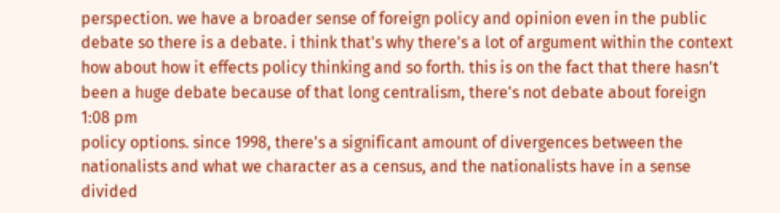perspection. we have a broader sense of foreign policy and opinion even in the public debate so there is a debate. i think that's why there's a lot of argument within the context how about how it effects policy thinking and so forth. this is on the fact that there hasn't been a huge debate because of that long centralism, there's not debate about foreign
1:08 pm
policy options. since 1998, there's a significant amount of divergences between the nationalists and what we character as a census, and the nationalists have in a sense divided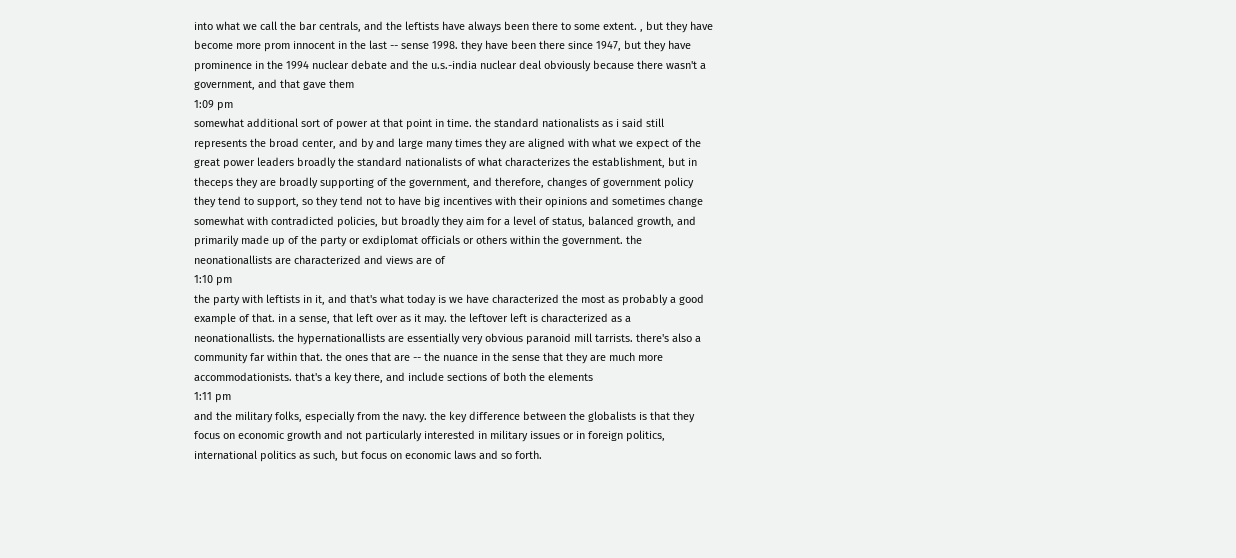into what we call the bar centrals, and the leftists have always been there to some extent. , but they have become more prom innocent in the last -- sense 1998. they have been there since 1947, but they have prominence in the 1994 nuclear debate and the u.s.-india nuclear deal obviously because there wasn't a government, and that gave them
1:09 pm
somewhat additional sort of power at that point in time. the standard nationalists as i said still represents the broad center, and by and large many times they are aligned with what we expect of the great power leaders broadly the standard nationalists of what characterizes the establishment, but in theceps they are broadly supporting of the government, and therefore, changes of government policy they tend to support, so they tend not to have big incentives with their opinions and sometimes change somewhat with contradicted policies, but broadly they aim for a level of status, balanced growth, and primarily made up of the party or exdiplomat officials or others within the government. the neonationallists are characterized and views are of
1:10 pm
the party with leftists in it, and that's what today is we have characterized the most as probably a good example of that. in a sense, that left over as it may. the leftover left is characterized as a neonationallists. the hypernationallists are essentially very obvious paranoid mill tarrists. there's also a community far within that. the ones that are -- the nuance in the sense that they are much more accommodationists. that's a key there, and include sections of both the elements
1:11 pm
and the military folks, especially from the navy. the key difference between the globalists is that they focus on economic growth and not particularly interested in military issues or in foreign politics, international politics as such, but focus on economic laws and so forth.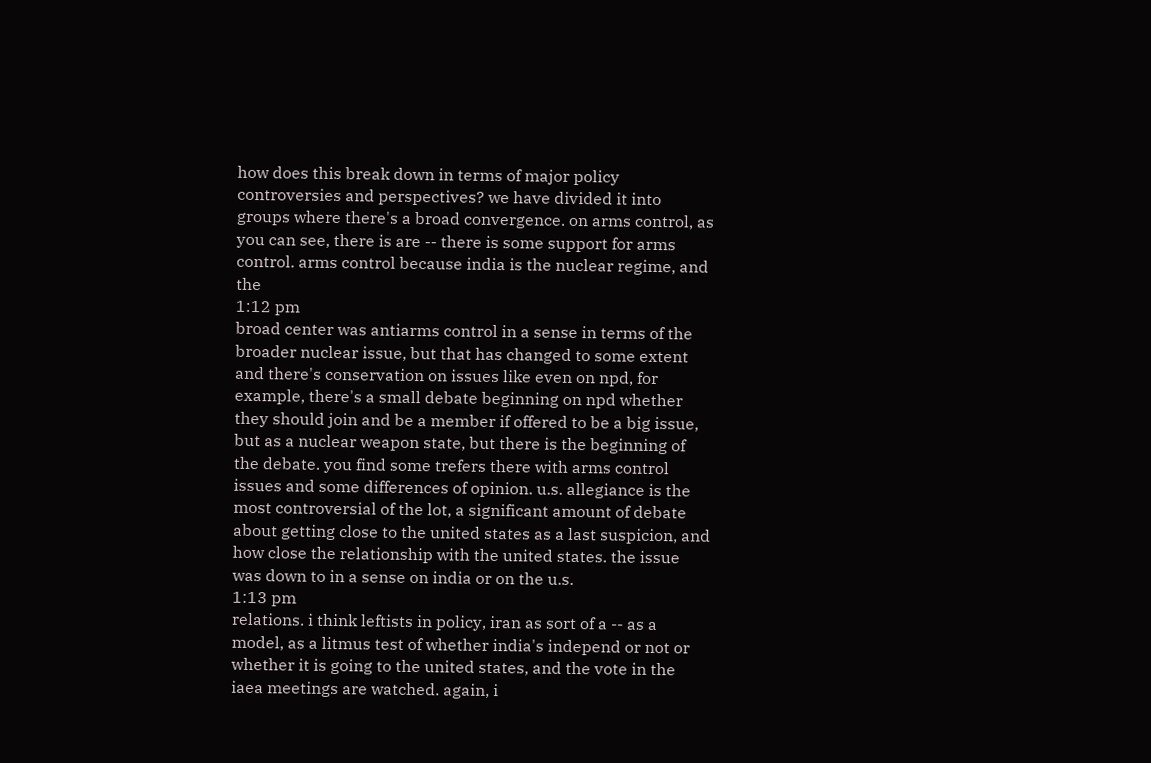how does this break down in terms of major policy controversies and perspectives? we have divided it into groups where there's a broad convergence. on arms control, as you can see, there is are -- there is some support for arms control. arms control because india is the nuclear regime, and the
1:12 pm
broad center was antiarms control in a sense in terms of the broader nuclear issue, but that has changed to some extent and there's conservation on issues like even on npd, for example, there's a small debate beginning on npd whether they should join and be a member if offered to be a big issue, but as a nuclear weapon state, but there is the beginning of the debate. you find some trefers there with arms control issues and some differences of opinion. u.s. allegiance is the most controversial of the lot, a significant amount of debate about getting close to the united states as a last suspicion, and how close the relationship with the united states. the issue was down to in a sense on india or on the u.s.
1:13 pm
relations. i think leftists in policy, iran as sort of a -- as a model, as a litmus test of whether india's independ or not or whether it is going to the united states, and the vote in the iaea meetings are watched. again, i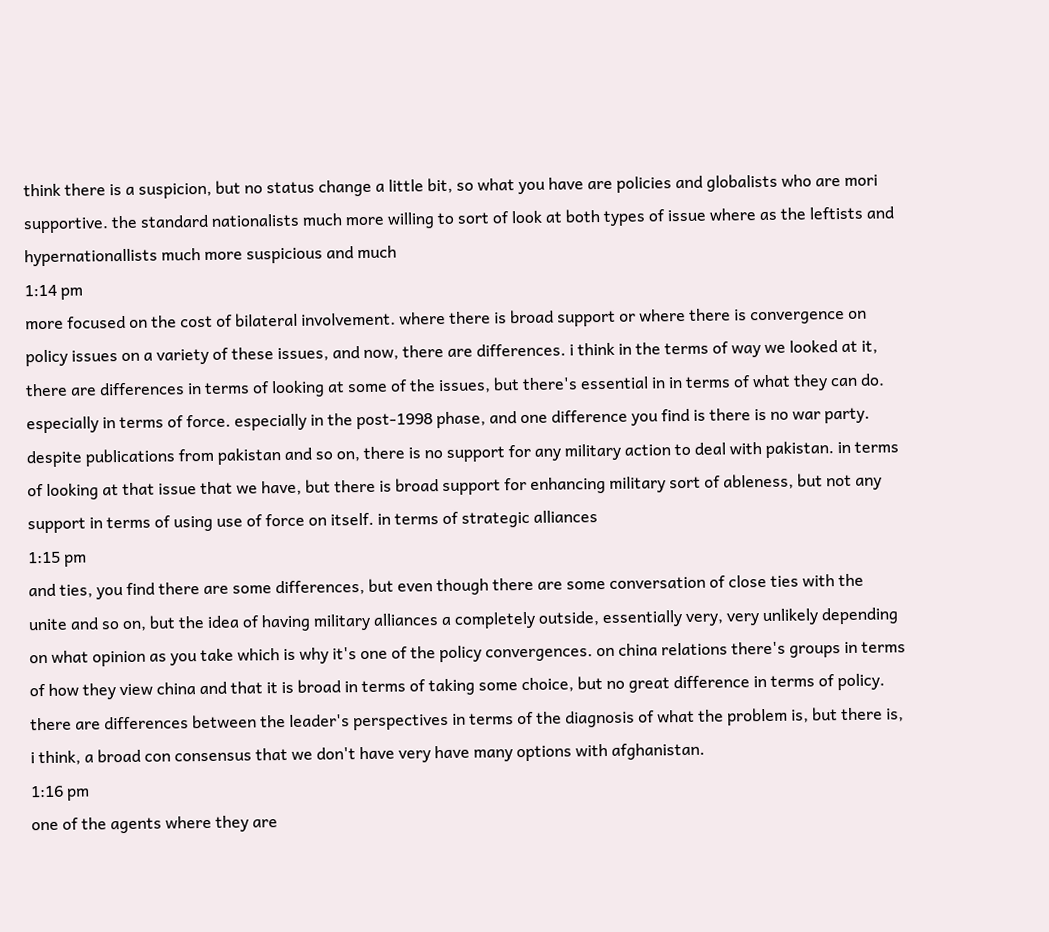think there is a suspicion, but no status change a little bit, so what you have are policies and globalists who are mori supportive. the standard nationalists much more willing to sort of look at both types of issue where as the leftists and hypernationallists much more suspicious and much
1:14 pm
more focused on the cost of bilateral involvement. where there is broad support or where there is convergence on policy issues on a variety of these issues, and now, there are differences. i think in the terms of way we looked at it, there are differences in terms of looking at some of the issues, but there's essential in in terms of what they can do. especially in terms of force. especially in the post-1998 phase, and one difference you find is there is no war party. despite publications from pakistan and so on, there is no support for any military action to deal with pakistan. in terms of looking at that issue that we have, but there is broad support for enhancing military sort of ableness, but not any support in terms of using use of force on itself. in terms of strategic alliances
1:15 pm
and ties, you find there are some differences, but even though there are some conversation of close ties with the unite and so on, but the idea of having military alliances a completely outside, essentially very, very unlikely depending on what opinion as you take which is why it's one of the policy convergences. on china relations there's groups in terms of how they view china and that it is broad in terms of taking some choice, but no great difference in terms of policy. there are differences between the leader's perspectives in terms of the diagnosis of what the problem is, but there is, i think, a broad con consensus that we don't have very have many options with afghanistan.
1:16 pm
one of the agents where they are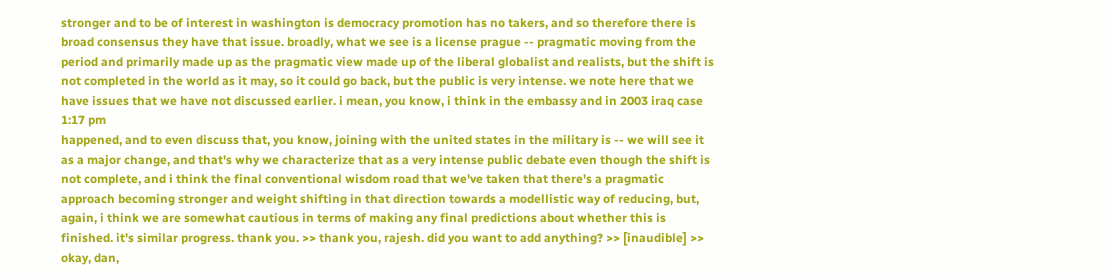stronger and to be of interest in washington is democracy promotion has no takers, and so therefore there is broad consensus they have that issue. broadly, what we see is a license prague -- pragmatic moving from the period and primarily made up as the pragmatic view made up of the liberal globalist and realists, but the shift is not completed in the world as it may, so it could go back, but the public is very intense. we note here that we have issues that we have not discussed earlier. i mean, you know, i think in the embassy and in 2003 iraq case
1:17 pm
happened, and to even discuss that, you know, joining with the united states in the military is -- we will see it as a major change, and that's why we characterize that as a very intense public debate even though the shift is not complete, and i think the final conventional wisdom road that we've taken that there's a pragmatic approach becoming stronger and weight shifting in that direction towards a modellistic way of reducing, but, again, i think we are somewhat cautious in terms of making any final predictions about whether this is finished. it's similar progress. thank you. >> thank you, rajesh. did you want to add anything? >> [inaudible] >> okay, dan,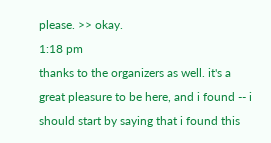please. >> okay.
1:18 pm
thanks to the organizers as well. it's a great pleasure to be here, and i found -- i should start by saying that i found this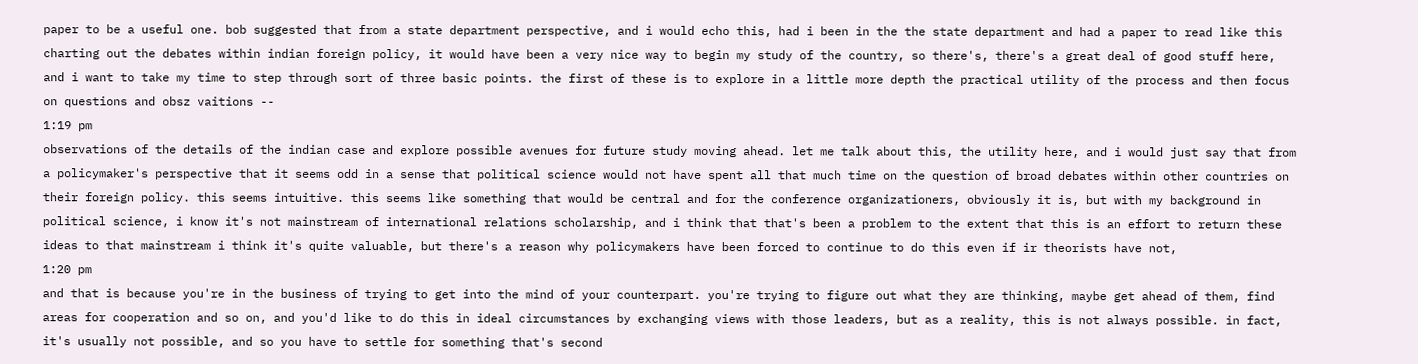paper to be a useful one. bob suggested that from a state department perspective, and i would echo this, had i been in the the state department and had a paper to read like this charting out the debates within indian foreign policy, it would have been a very nice way to begin my study of the country, so there's, there's a great deal of good stuff here, and i want to take my time to step through sort of three basic points. the first of these is to explore in a little more depth the practical utility of the process and then focus on questions and obsz vaitions --
1:19 pm
observations of the details of the indian case and explore possible avenues for future study moving ahead. let me talk about this, the utility here, and i would just say that from a policymaker's perspective that it seems odd in a sense that political science would not have spent all that much time on the question of broad debates within other countries on their foreign policy. this seems intuitive. this seems like something that would be central and for the conference organizationers, obviously it is, but with my background in political science, i know it's not mainstream of international relations scholarship, and i think that that's been a problem to the extent that this is an effort to return these ideas to that mainstream i think it's quite valuable, but there's a reason why policymakers have been forced to continue to do this even if ir theorists have not,
1:20 pm
and that is because you're in the business of trying to get into the mind of your counterpart. you're trying to figure out what they are thinking, maybe get ahead of them, find areas for cooperation and so on, and you'd like to do this in ideal circumstances by exchanging views with those leaders, but as a reality, this is not always possible. in fact, it's usually not possible, and so you have to settle for something that's second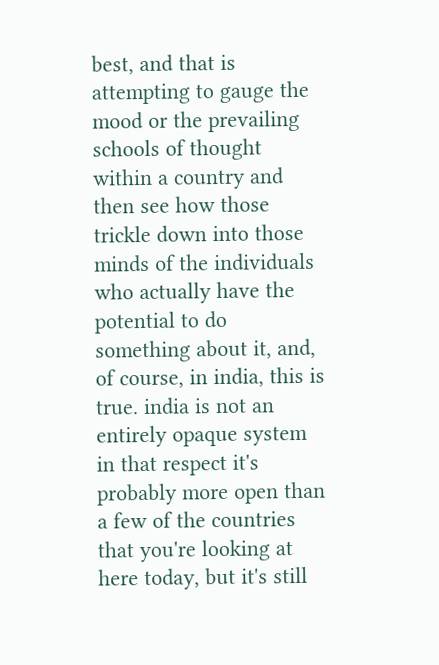best, and that is attempting to gauge the mood or the prevailing schools of thought within a country and then see how those trickle down into those minds of the individuals who actually have the potential to do something about it, and, of course, in india, this is true. india is not an entirely opaque system in that respect it's probably more open than a few of the countries that you're looking at here today, but it's still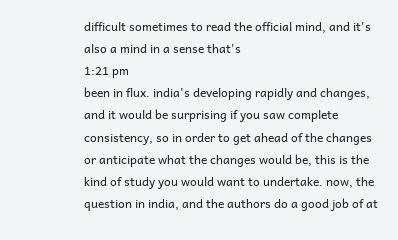difficult sometimes to read the official mind, and it's also a mind in a sense that's
1:21 pm
been in flux. india's developing rapidly and changes, and it would be surprising if you saw complete consistency, so in order to get ahead of the changes or anticipate what the changes would be, this is the kind of study you would want to undertake. now, the question in india, and the authors do a good job of at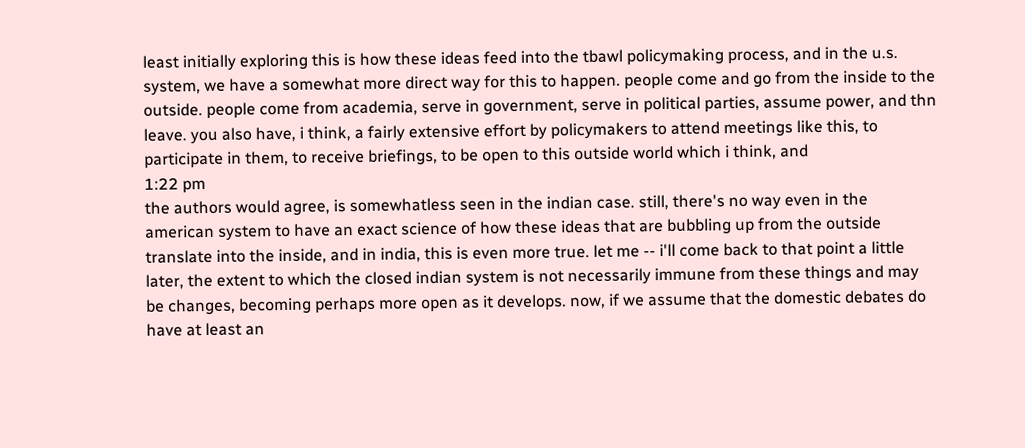least initially exploring this is how these ideas feed into the tbawl policymaking process, and in the u.s. system, we have a somewhat more direct way for this to happen. people come and go from the inside to the outside. people come from academia, serve in government, serve in political parties, assume power, and thn leave. you also have, i think, a fairly extensive effort by policymakers to attend meetings like this, to participate in them, to receive briefings, to be open to this outside world which i think, and
1:22 pm
the authors would agree, is somewhatless seen in the indian case. still, there's no way even in the american system to have an exact science of how these ideas that are bubbling up from the outside translate into the inside, and in india, this is even more true. let me -- i'll come back to that point a little later, the extent to which the closed indian system is not necessarily immune from these things and may be changes, becoming perhaps more open as it develops. now, if we assume that the domestic debates do have at least an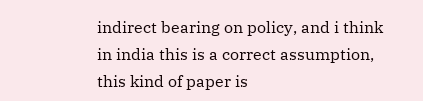indirect bearing on policy, and i think in india this is a correct assumption, this kind of paper is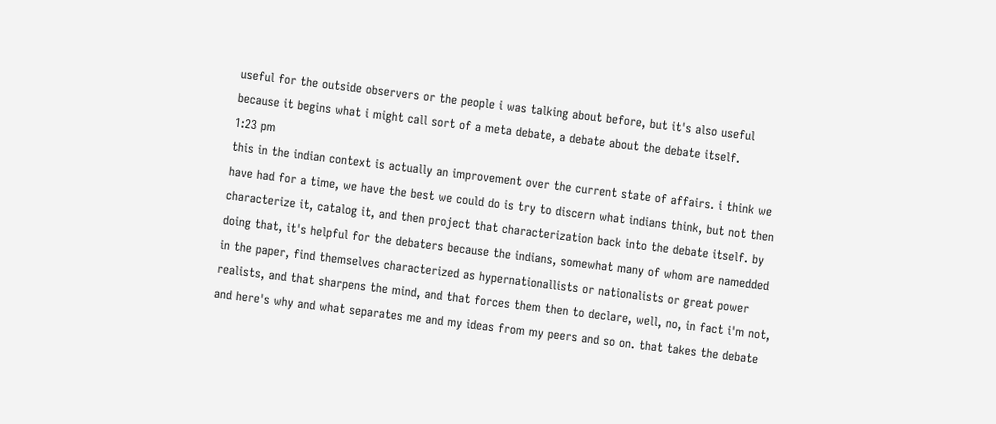useful for the outside observers or the people i was talking about before, but it's also useful because it begins what i might call sort of a meta debate, a debate about the debate itself.
1:23 pm
this in the indian context is actually an improvement over the current state of affairs. i think we have had for a time, we have the best we could do is try to discern what indians think, but not then characterize it, catalog it, and then project that characterization back into the debate itself. by doing that, it's helpful for the debaters because the indians, somewhat many of whom are namedded in the paper, find themselves characterized as hypernationallists or nationalists or great power realists, and that sharpens the mind, and that forces them then to declare, well, no, in fact i'm not, and here's why and what separates me and my ideas from my peers and so on. that takes the debate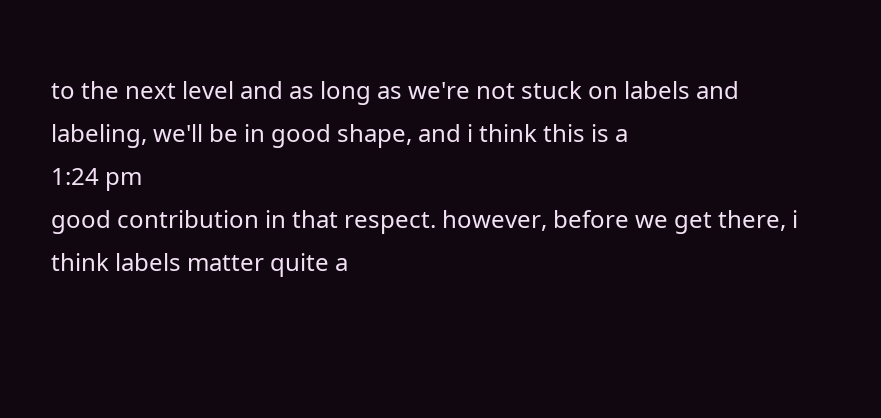to the next level and as long as we're not stuck on labels and labeling, we'll be in good shape, and i think this is a
1:24 pm
good contribution in that respect. however, before we get there, i think labels matter quite a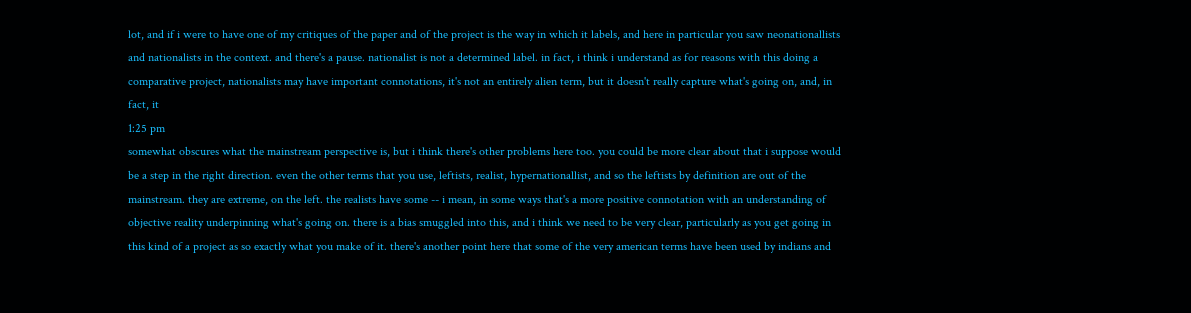lot, and if i were to have one of my critiques of the paper and of the project is the way in which it labels, and here in particular you saw neonationallists and nationalists in the context. and there's a pause. nationalist is not a determined label. in fact, i think i understand as for reasons with this doing a comparative project, nationalists may have important connotations, it's not an entirely alien term, but it doesn't really capture what's going on, and, in fact, it
1:25 pm
somewhat obscures what the mainstream perspective is, but i think there's other problems here too. you could be more clear about that i suppose would be a step in the right direction. even the other terms that you use, leftists, realist, hypernationallist, and so the leftists by definition are out of the mainstream. they are extreme, on the left. the realists have some -- i mean, in some ways that's a more positive connotation with an understanding of objective reality underpinning what's going on. there is a bias smuggled into this, and i think we need to be very clear, particularly as you get going in this kind of a project as so exactly what you make of it. there's another point here that some of the very american terms have been used by indians and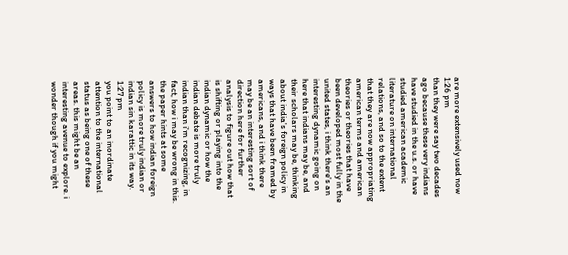are more extensively used now
1:26 pm
than they were say two decades ago because these very indians have studied in the u.s. or have studied american academic literature on international relations, and so to the extent that they are now appropriating american terms and american theories or theories that have been developed most fully in the united states, i think there's an interesting dynamic going on here that indians may be, and their scholars may be, thinking about india's foreign policy in ways that have been framed by americans, and i think there may be an interesting sort of direction here for further analysis to figure out how that is shifting or playing into the indian dynamic or how the indian debate is more truly indian than i'm recognizing, in fact, how i may be wrong in this. the paper hints at some answers to how indian foreign policy is more truly indian or indian sin karattic in its way.
1:27 pm
you point to an inordinate attention to the international status as being one of these areas. this might be an interesting avenue to explore. i wonder though if you might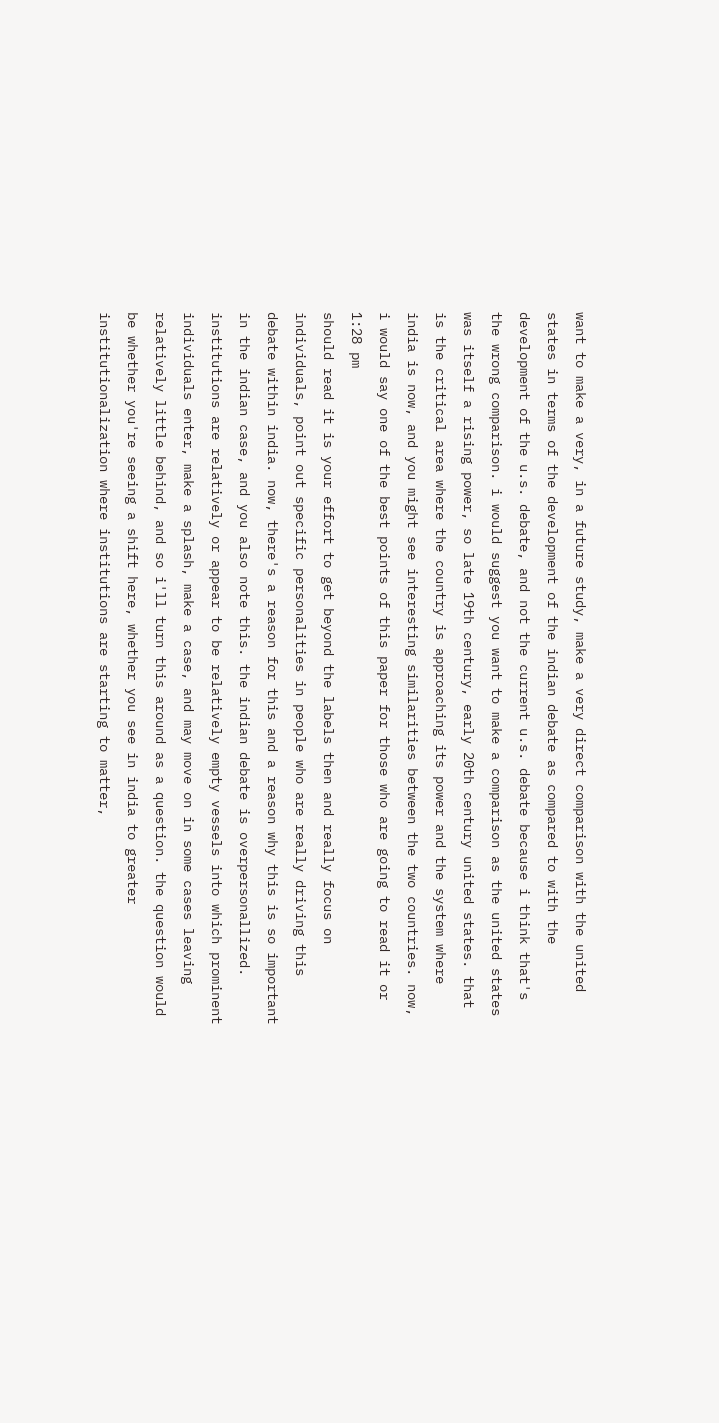want to make a very, in a future study, make a very direct comparison with the united states in terms of the development of the indian debate as compared to with the development of the u.s. debate, and not the current u.s. debate because i think that's the wrong comparison. i would suggest you want to make a comparison as the united states was itself a rising power, so late 19th century, early 20th century united states. that is the critical area where the country is approaching its power and the system where india is now, and you might see interesting similarities between the two countries. now, i would say one of the best points of this paper for those who are going to read it or
1:28 pm
should read it is your effort to get beyond the labels then and really focus on individuals, point out specific personalities in people who are really driving this debate within india. now, there's a reason for this and a reason why this is so important in the indian case, and you also note this. the indian debate is overpersonallized. institutions are relatively or appear to be relatively empty vessels into which prominent individuals enter, make a splash, make a case, and may move on in some cases leaving relatively little behind, and so i'll turn this around as a question. the question would be whether you're seeing a shift here, whether you see in india to greater institutionalization where institutions are starting to matter,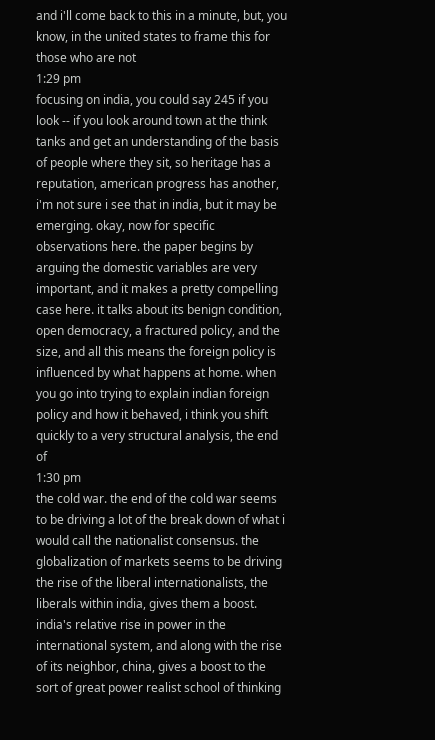and i'll come back to this in a minute, but, you know, in the united states to frame this for those who are not
1:29 pm
focusing on india, you could say 245 if you look -- if you look around town at the think tanks and get an understanding of the basis of people where they sit, so heritage has a reputation, american progress has another, i'm not sure i see that in india, but it may be emerging. okay, now for specific observations here. the paper begins by arguing the domestic variables are very important, and it makes a pretty compelling case here. it talks about its benign condition, open democracy, a fractured policy, and the size, and all this means the foreign policy is influenced by what happens at home. when you go into trying to explain indian foreign policy and how it behaved, i think you shift quickly to a very structural analysis, the end of
1:30 pm
the cold war. the end of the cold war seems to be driving a lot of the break down of what i would call the nationalist consensus. the globalization of markets seems to be driving the rise of the liberal internationalists, the liberals within india, gives them a boost. india's relative rise in power in the international system, and along with the rise of its neighbor, china, gives a boost to the sort of great power realist school of thinking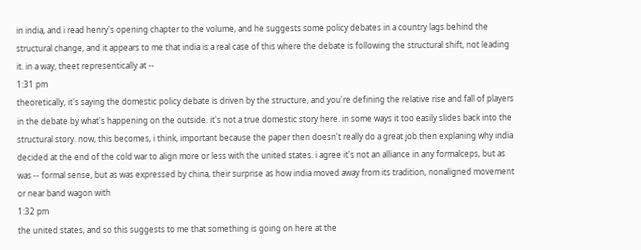in india, and i read henry's opening chapter to the volume, and he suggests some policy debates in a country lags behind the structural change, and it appears to me that india is a real case of this where the debate is following the structural shift, not leading it. in a way, theet representically at --
1:31 pm
theoretically, it's saying the domestic policy debate is driven by the structure, and you're defining the relative rise and fall of players in the debate by what's happening on the outside. it's not a true domestic story here. in some ways it too easily slides back into the structural story. now, this becomes, i think, important because the paper then doesn't really do a great job then explaning why india decided at the end of the cold war to align more or less with the united states. i agree it's not an alliance in any formalceps, but as was -- formal sense, but as was expressed by china, their surprise as how india moved away from its tradition, nonaligned movement or near band wagon with
1:32 pm
the united states, and so this suggests to me that something is going on here at the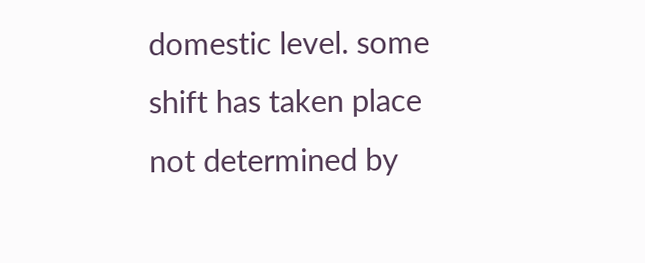domestic level. some shift has taken place not determined by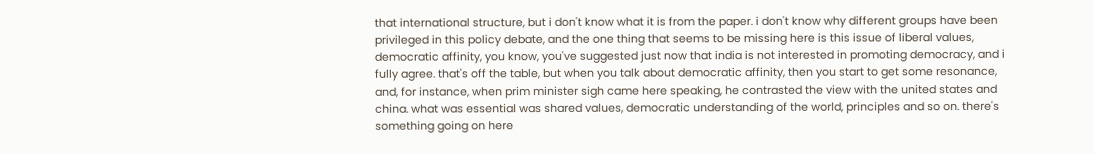that international structure, but i don't know what it is from the paper. i don't know why different groups have been privileged in this policy debate, and the one thing that seems to be missing here is this issue of liberal values, democratic affinity, you know, you've suggested just now that india is not interested in promoting democracy, and i fully agree. that's off the table, but when you talk about democratic affinity, then you start to get some resonance, and, for instance, when prim minister sigh came here speaking, he contrasted the view with the united states and china. what was essential was shared values, democratic understanding of the world, principles and so on. there's something going on here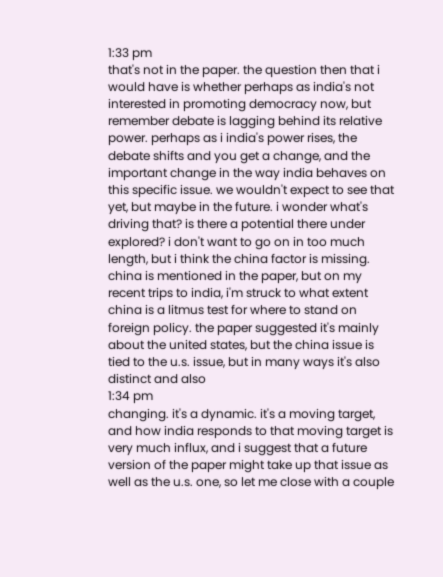1:33 pm
that's not in the paper. the question then that i would have is whether perhaps as india's not interested in promoting democracy now, but remember debate is lagging behind its relative power. perhaps as i india's power rises, the debate shifts and you get a change, and the important change in the way india behaves on this specific issue. we wouldn't expect to see that yet, but maybe in the future. i wonder what's driving that? is there a potential there under explored? i don't want to go on in too much length, but i think the china factor is missing. china is mentioned in the paper, but on my recent trips to india, i'm struck to what extent china is a litmus test for where to stand on foreign policy. the paper suggested it's mainly about the united states, but the china issue is tied to the u.s. issue, but in many ways it's also distinct and also
1:34 pm
changing. it's a dynamic. it's a moving target, and how india responds to that moving target is very much influx, and i suggest that a future version of the paper might take up that issue as well as the u.s. one, so let me close with a couple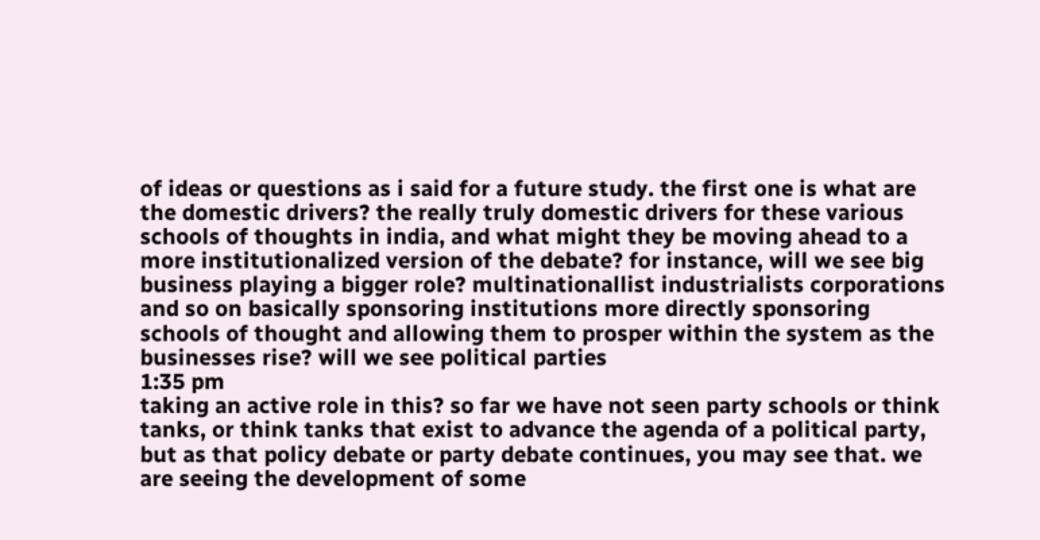of ideas or questions as i said for a future study. the first one is what are the domestic drivers? the really truly domestic drivers for these various schools of thoughts in india, and what might they be moving ahead to a more institutionalized version of the debate? for instance, will we see big business playing a bigger role? multinationallist industrialists corporations and so on basically sponsoring institutions more directly sponsoring schools of thought and allowing them to prosper within the system as the businesses rise? will we see political parties
1:35 pm
taking an active role in this? so far we have not seen party schools or think tanks, or think tanks that exist to advance the agenda of a political party, but as that policy debate or party debate continues, you may see that. we are seeing the development of some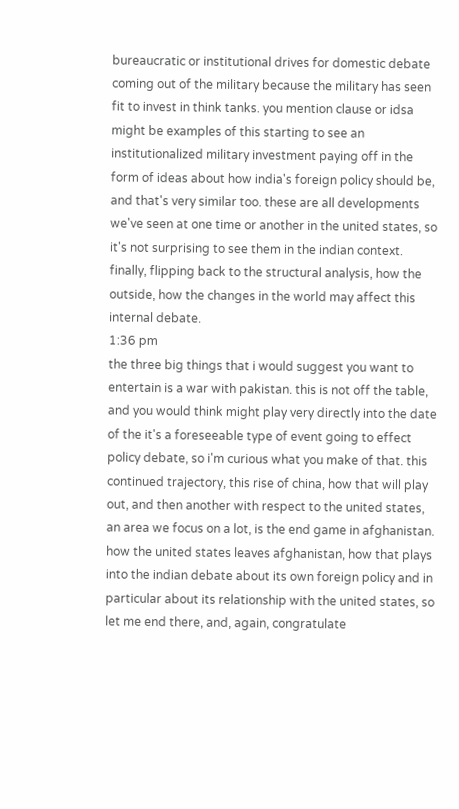bureaucratic or institutional drives for domestic debate coming out of the military because the military has seen fit to invest in think tanks. you mention clause or idsa might be examples of this starting to see an institutionalized military investment paying off in the form of ideas about how india's foreign policy should be, and that's very similar too. these are all developments we've seen at one time or another in the united states, so it's not surprising to see them in the indian context. finally, flipping back to the structural analysis, how the outside, how the changes in the world may affect this internal debate.
1:36 pm
the three big things that i would suggest you want to entertain is a war with pakistan. this is not off the table, and you would think might play very directly into the date of the it's a foreseeable type of event going to effect policy debate, so i'm curious what you make of that. this continued trajectory, this rise of china, how that will play out, and then another with respect to the united states, an area we focus on a lot, is the end game in afghanistan. how the united states leaves afghanistan, how that plays into the indian debate about its own foreign policy and in particular about its relationship with the united states, so let me end there, and, again, congratulate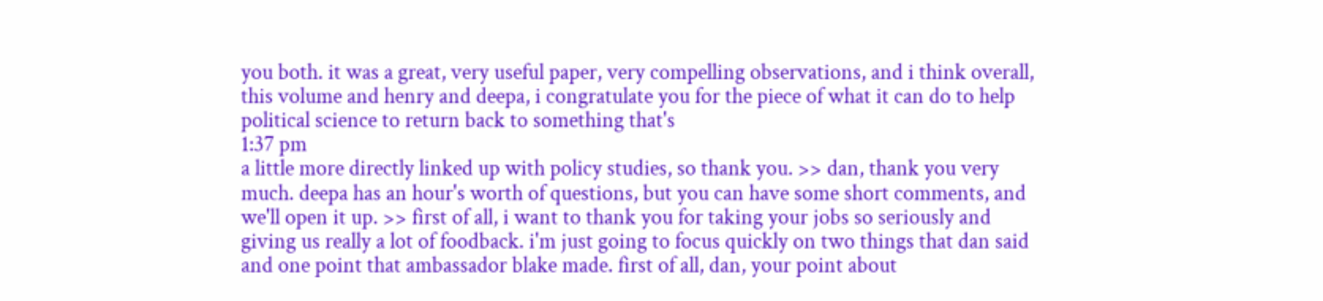you both. it was a great, very useful paper, very compelling observations, and i think overall, this volume and henry and deepa, i congratulate you for the piece of what it can do to help political science to return back to something that's
1:37 pm
a little more directly linked up with policy studies, so thank you. >> dan, thank you very much. deepa has an hour's worth of questions, but you can have some short comments, and we'll open it up. >> first of all, i want to thank you for taking your jobs so seriously and giving us really a lot of foodback. i'm just going to focus quickly on two things that dan said and one point that ambassador blake made. first of all, dan, your point about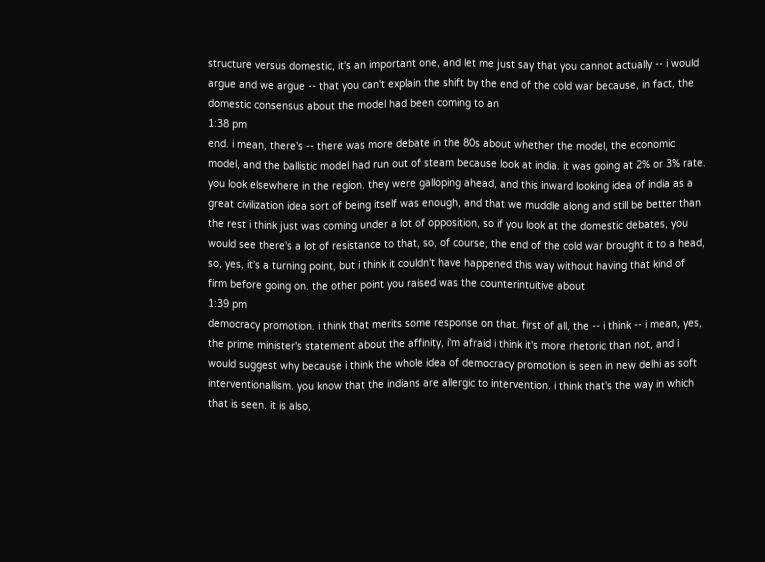structure versus domestic, it's an important one, and let me just say that you cannot actually -- i would argue and we argue -- that you can't explain the shift by the end of the cold war because, in fact, the domestic consensus about the model had been coming to an
1:38 pm
end. i mean, there's -- there was more debate in the 80s about whether the model, the economic model, and the ballistic model had run out of steam because look at india. it was going at 2% or 3% rate. you look elsewhere in the region. they were galloping ahead, and this inward looking idea of india as a great civilization idea sort of being itself was enough, and that we muddle along and still be better than the rest i think just was coming under a lot of opposition, so if you look at the domestic debates, you would see there's a lot of resistance to that, so, of course, the end of the cold war brought it to a head, so, yes, it's a turning point, but i think it couldn't have happened this way without having that kind of firm before going on. the other point you raised was the counterintuitive about
1:39 pm
democracy promotion. i think that merits some response on that. first of all, the -- i think -- i mean, yes, the prime minister's statement about the affinity, i'm afraid i think it's more rhetoric than not, and i would suggest why because i think the whole idea of democracy promotion is seen in new delhi as soft interventionallism. you know that the indians are allergic to intervention. i think that's the way in which that is seen. it is also,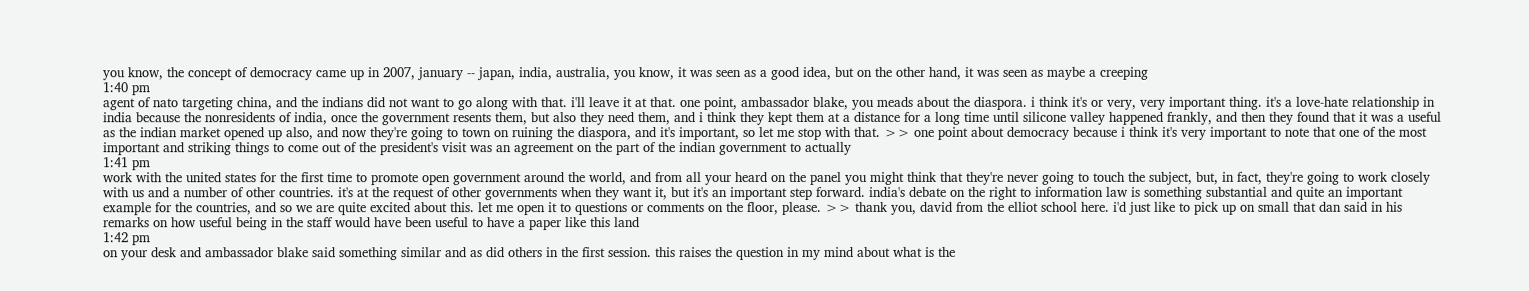you know, the concept of democracy came up in 2007, january -- japan, india, australia, you know, it was seen as a good idea, but on the other hand, it was seen as maybe a creeping
1:40 pm
agent of nato targeting china, and the indians did not want to go along with that. i'll leave it at that. one point, ambassador blake, you meads about the diaspora. i think it's or very, very important thing. it's a love-hate relationship in india because the nonresidents of india, once the government resents them, but also they need them, and i think they kept them at a distance for a long time until silicone valley happened frankly, and then they found that it was a useful as the indian market opened up also, and now they're going to town on ruining the diaspora, and it's important, so let me stop with that. >> one point about democracy because i think it's very important to note that one of the most important and striking things to come out of the president's visit was an agreement on the part of the indian government to actually
1:41 pm
work with the united states for the first time to promote open government around the world, and from all your heard on the panel you might think that they're never going to touch the subject, but, in fact, they're going to work closely with us and a number of other countries. it's at the request of other governments when they want it, but it's an important step forward. india's debate on the right to information law is something substantial and quite an important example for the countries, and so we are quite excited about this. let me open it to questions or comments on the floor, please. >> thank you, david from the elliot school here. i'd just like to pick up on small that dan said in his remarks on how useful being in the staff would have been useful to have a paper like this land
1:42 pm
on your desk and ambassador blake said something similar and as did others in the first session. this raises the question in my mind about what is the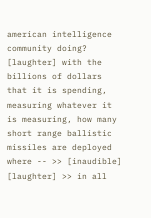american intelligence community doing? [laughter] with the billions of dollars that it is spending, measuring whatever it is measuring, how many short range ballistic missiles are deployed where -- >> [inaudible] [laughter] >> in all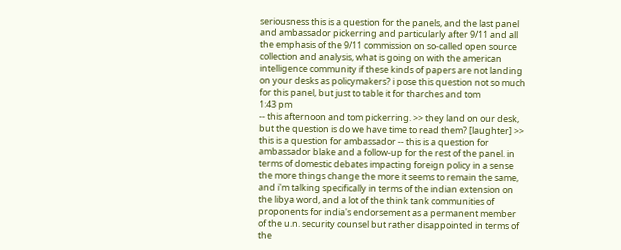seriousness this is a question for the panels, and the last panel and ambassador pickerring and particularly after 9/11 and all the emphasis of the 9/11 commission on so-called open source collection and analysis, what is going on with the american intelligence community if these kinds of papers are not landing on your desks as policymakers? i pose this question not so much for this panel, but just to table it for tharches and tom
1:43 pm
-- this afternoon and tom pickerring. >> they land on our desk, but the question is do we have time to read them? [laughter] >> this is a question for ambassador -- this is a question for ambassador blake and a follow-up for the rest of the panel. in terms of domestic debates impacting foreign policy in a sense the more things change the more it seems to remain the same, and i'm talking specifically in terms of the indian extension on the libya word, and a lot of the think tank communities of proponents for india's endorsement as a permanent member of the u.n. security counsel but rather disappointed in terms of the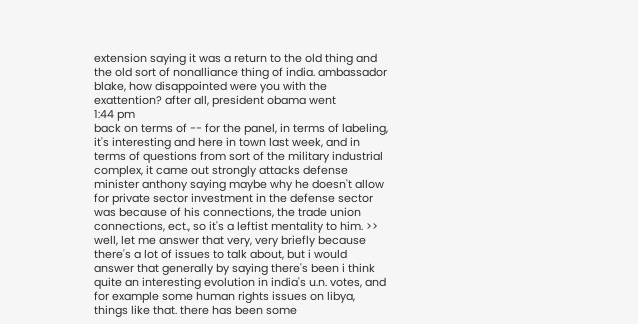extension saying it was a return to the old thing and the old sort of nonalliance thing of india. ambassador blake, how disappointed were you with the exattention? after all, president obama went
1:44 pm
back on terms of -- for the panel, in terms of labeling, it's interesting and here in town last week, and in terms of questions from sort of the military industrial complex, it came out strongly attacks defense minister anthony saying maybe why he doesn't allow for private sector investment in the defense sector was because of his connections, the trade union connections, ect., so it's a leftist mentality to him. >> well, let me answer that very, very briefly because there's a lot of issues to talk about, but i would answer that generally by saying there's been i think quite an interesting evolution in india's u.n. votes, and for example some human rights issues on libya, things like that. there has been some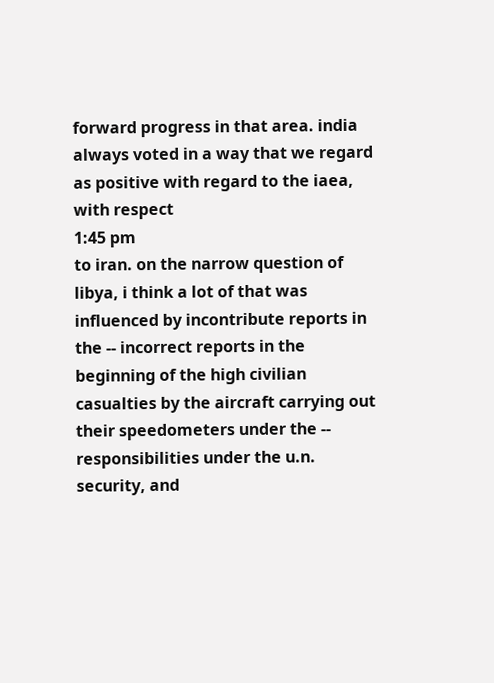forward progress in that area. india always voted in a way that we regard as positive with regard to the iaea, with respect
1:45 pm
to iran. on the narrow question of libya, i think a lot of that was influenced by incontribute reports in the -- incorrect reports in the beginning of the high civilian casualties by the aircraft carrying out their speedometers under the -- responsibilities under the u.n. security, and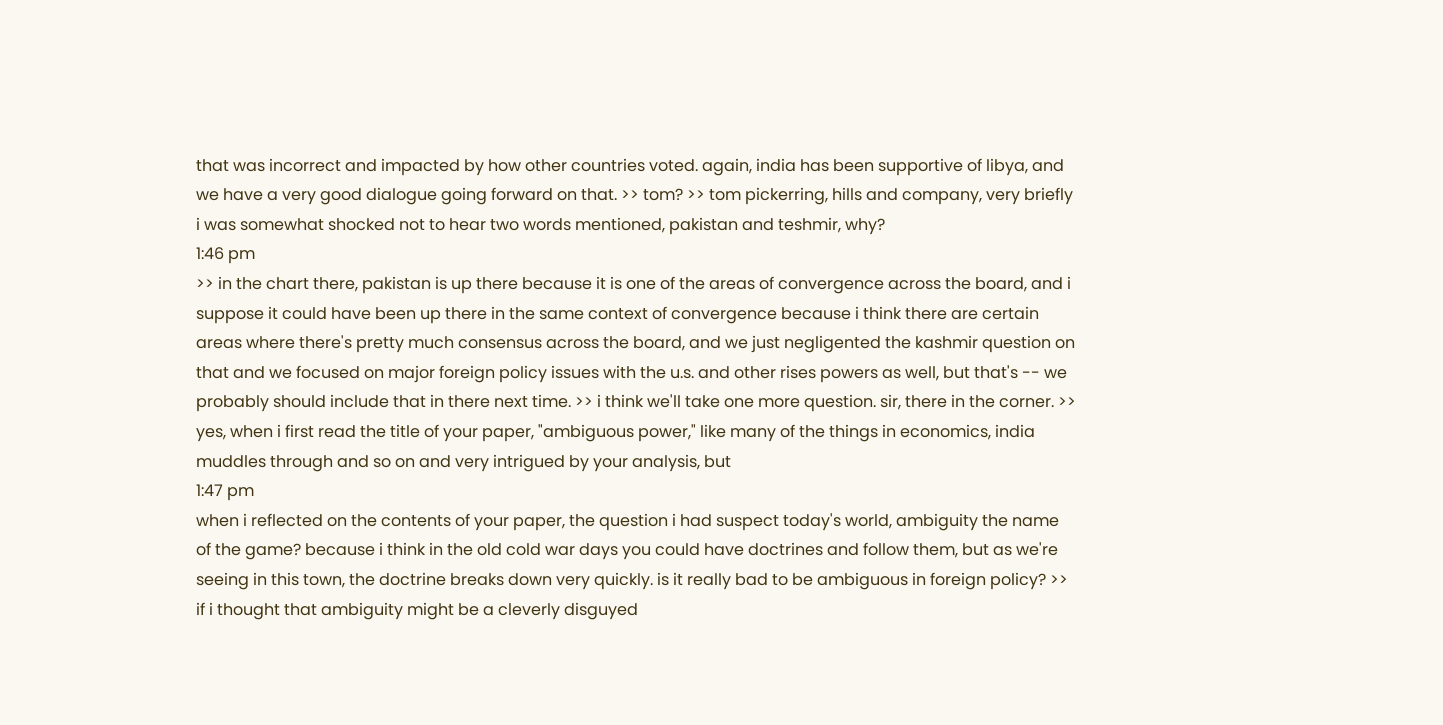that was incorrect and impacted by how other countries voted. again, india has been supportive of libya, and we have a very good dialogue going forward on that. >> tom? >> tom pickerring, hills and company, very briefly i was somewhat shocked not to hear two words mentioned, pakistan and teshmir, why?
1:46 pm
>> in the chart there, pakistan is up there because it is one of the areas of convergence across the board, and i suppose it could have been up there in the same context of convergence because i think there are certain areas where there's pretty much consensus across the board, and we just negligented the kashmir question on that and we focused on major foreign policy issues with the u.s. and other rises powers as well, but that's -- we probably should include that in there next time. >> i think we'll take one more question. sir, there in the corner. >> yes, when i first read the title of your paper, "ambiguous power," like many of the things in economics, india muddles through and so on and very intrigued by your analysis, but
1:47 pm
when i reflected on the contents of your paper, the question i had suspect today's world, ambiguity the name of the game? because i think in the old cold war days you could have doctrines and follow them, but as we're seeing in this town, the doctrine breaks down very quickly. is it really bad to be ambiguous in foreign policy? >> if i thought that ambiguity might be a cleverly disguyed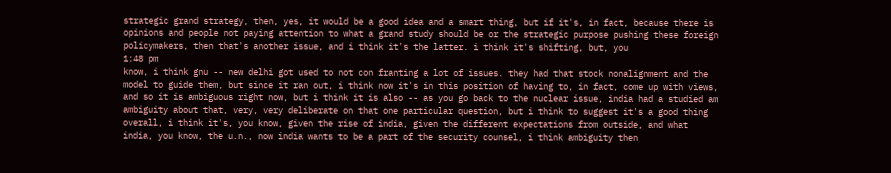strategic grand strategy, then, yes, it would be a good idea and a smart thing, but if it's, in fact, because there is opinions and people not paying attention to what a grand study should be or the strategic purpose pushing these foreign policymakers, then that's another issue, and i think it's the latter. i think it's shifting, but, you
1:48 pm
know, i think gnu -- new delhi got used to not con franting a lot of issues. they had that stock nonalignment and the model to guide them, but since it ran out, i think now it's in this position of having to, in fact, come up with views, and so it is ambiguous right now, but i think it is also -- as you go back to the nuclear issue, india had a studied am ambiguity about that, very, very deliberate on that one particular question, but i think to suggest it's a good thing overall, i think it's, you know, given the rise of india, given the different expectations from outside, and what india, you know, the u.n., now india wants to be a part of the security counsel, i think ambiguity then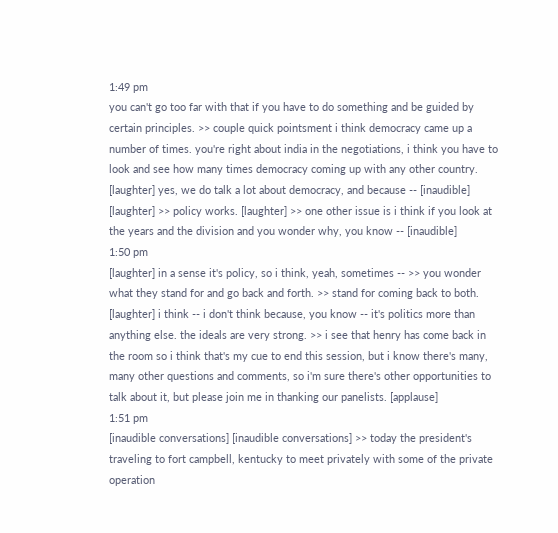1:49 pm
you can't go too far with that if you have to do something and be guided by certain principles. >> couple quick pointsment i think democracy came up a number of times. you're right about india in the negotiations, i think you have to look and see how many times democracy coming up with any other country. [laughter] yes, we do talk a lot about democracy, and because -- [inaudible] [laughter] >> policy works. [laughter] >> one other issue is i think if you look at the years and the division and you wonder why, you know -- [inaudible]
1:50 pm
[laughter] in a sense it's policy, so i think, yeah, sometimes -- >> you wonder what they stand for and go back and forth. >> stand for coming back to both. [laughter] i think -- i don't think because, you know -- it's politics more than anything else. the ideals are very strong. >> i see that henry has come back in the room so i think that's my cue to end this session, but i know there's many, many other questions and comments, so i'm sure there's other opportunities to talk about it, but please join me in thanking our panelists. [applause]
1:51 pm
[inaudible conversations] [inaudible conversations] >> today the president's traveling to fort campbell, kentucky to meet privately with some of the private operation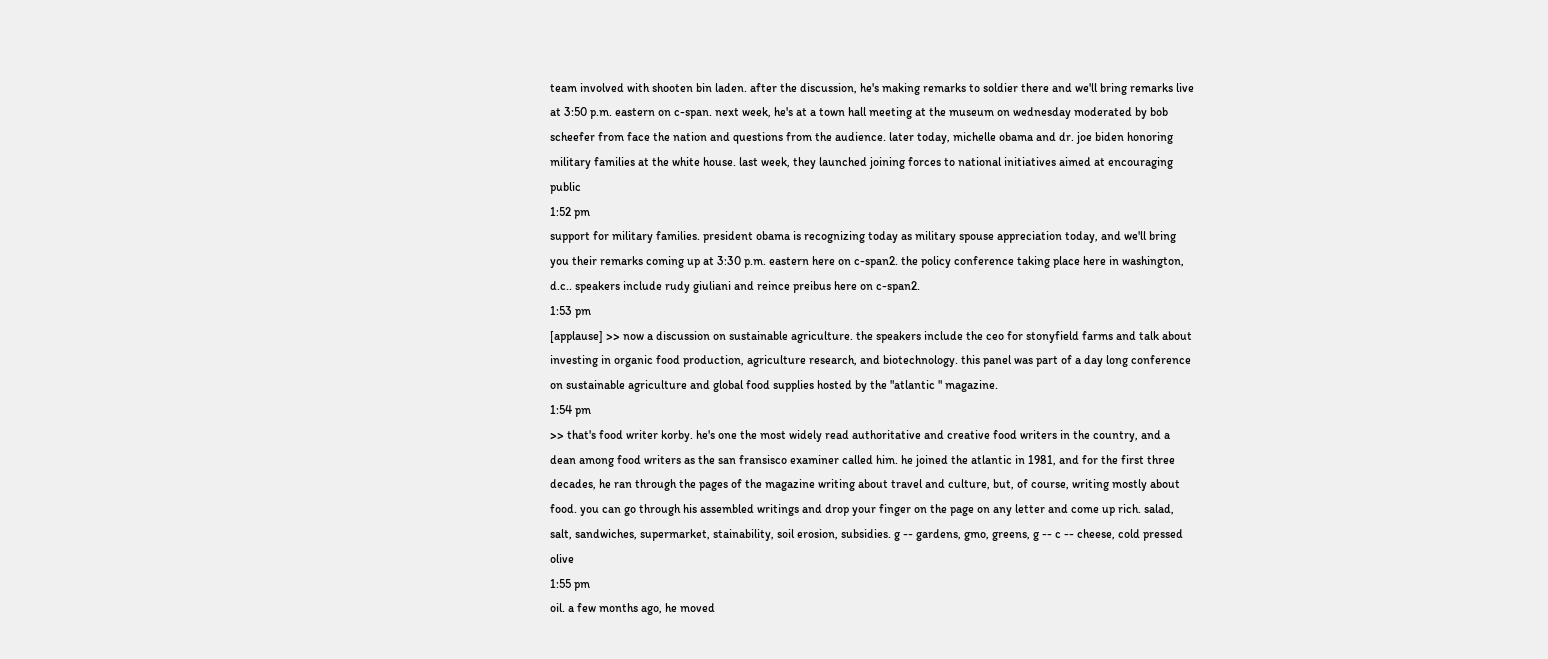team involved with shooten bin laden. after the discussion, he's making remarks to soldier there and we'll bring remarks live at 3:50 p.m. eastern on c-span. next week, he's at a town hall meeting at the museum on wednesday moderated by bob scheefer from face the nation and questions from the audience. later today, michelle obama and dr. joe biden honoring military families at the white house. last week, they launched joining forces to national initiatives aimed at encouraging public
1:52 pm
support for military families. president obama is recognizing today as military spouse appreciation today, and we'll bring you their remarks coming up at 3:30 p.m. eastern here on c-span2. the policy conference taking place here in washington, d.c.. speakers include rudy giuliani and reince preibus here on c-span2.
1:53 pm
[applause] >> now a discussion on sustainable agriculture. the speakers include the ceo for stonyfield farms and talk about investing in organic food production, agriculture research, and biotechnology. this panel was part of a day long conference on sustainable agriculture and global food supplies hosted by the "atlantic " magazine.
1:54 pm
>> that's food writer korby. he's one the most widely read authoritative and creative food writers in the country, and a dean among food writers as the san fransisco examiner called him. he joined the atlantic in 1981, and for the first three decades, he ran through the pages of the magazine writing about travel and culture, but, of course, writing mostly about food. you can go through his assembled writings and drop your finger on the page on any letter and come up rich. salad, salt, sandwiches, supermarket, stainability, soil erosion, subsidies. g -- gardens, gmo, greens, g -- c -- cheese, cold pressed olive
1:55 pm
oil. a few months ago, he moved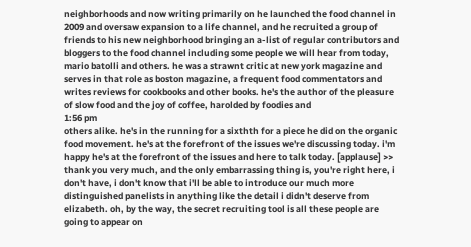neighborhoods and now writing primarily on he launched the food channel in 2009 and oversaw expansion to a life channel, and he recruited a group of friends to his new neighborhood bringing an a-list of regular contributors and bloggers to the food channel including some people we will hear from today, mario batolli and others. he was a strawnt critic at new york magazine and serves in that role as boston magazine, a frequent food commentators and writes reviews for cookbooks and other books. he's the author of the pleasure of slow food and the joy of coffee, harolded by foodies and
1:56 pm
others alike. he's in the running for a sixthth for a piece he did on the organic food movement. he's at the forefront of the issues we're discussing today. i'm happy he's at the forefront of the issues and here to talk today. [applause] >> thank you very much, and the only embarrassing thing is, you're right here, i don't have, i don't know that i'll be able to introduce our much more distinguished panelists in anything like the detail i didn't deserve from elizabeth. oh, by the way, the secret recruiting tool is all these people are going to appear on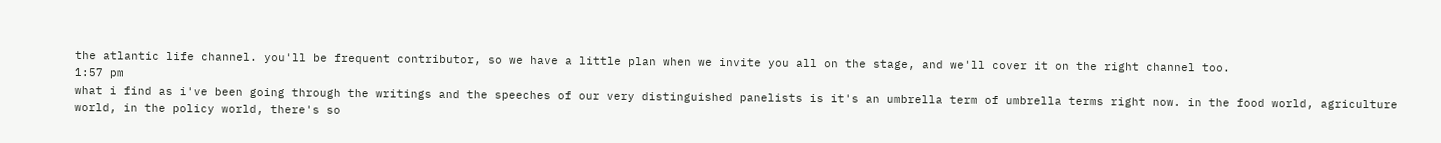the atlantic life channel. you'll be frequent contributor, so we have a little plan when we invite you all on the stage, and we'll cover it on the right channel too.
1:57 pm
what i find as i've been going through the writings and the speeches of our very distinguished panelists is it's an umbrella term of umbrella terms right now. in the food world, agriculture world, in the policy world, there's so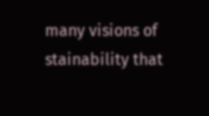many visions of stainability that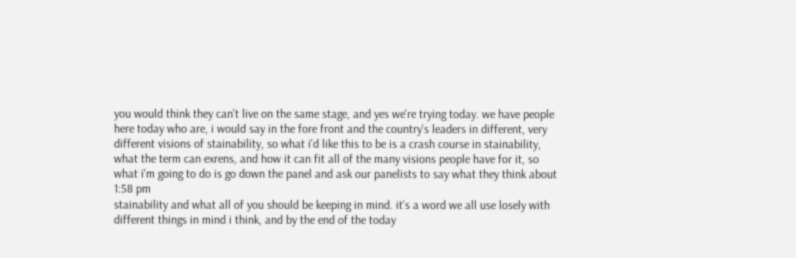you would think they can't live on the same stage, and yes we're trying today. we have people here today who are, i would say in the fore front and the country's leaders in different, very different visions of stainability, so what i'd like this to be is a crash course in stainability, what the term can exrens, and how it can fit all of the many visions people have for it, so what i'm going to do is go down the panel and ask our panelists to say what they think about
1:58 pm
stainability and what all of you should be keeping in mind. it's a word we all use losely with different things in mind i think, and by the end of the today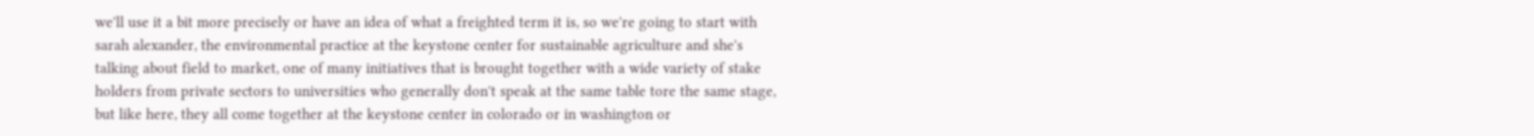we'll use it a bit more precisely or have an idea of what a freighted term it is, so we're going to start with sarah alexander, the environmental practice at the keystone center for sustainable agriculture and she's talking about field to market, one of many initiatives that is brought together with a wide variety of stake holders from private sectors to universities who generally don't speak at the same table tore the same stage, but like here, they all come together at the keystone center in colorado or in washington or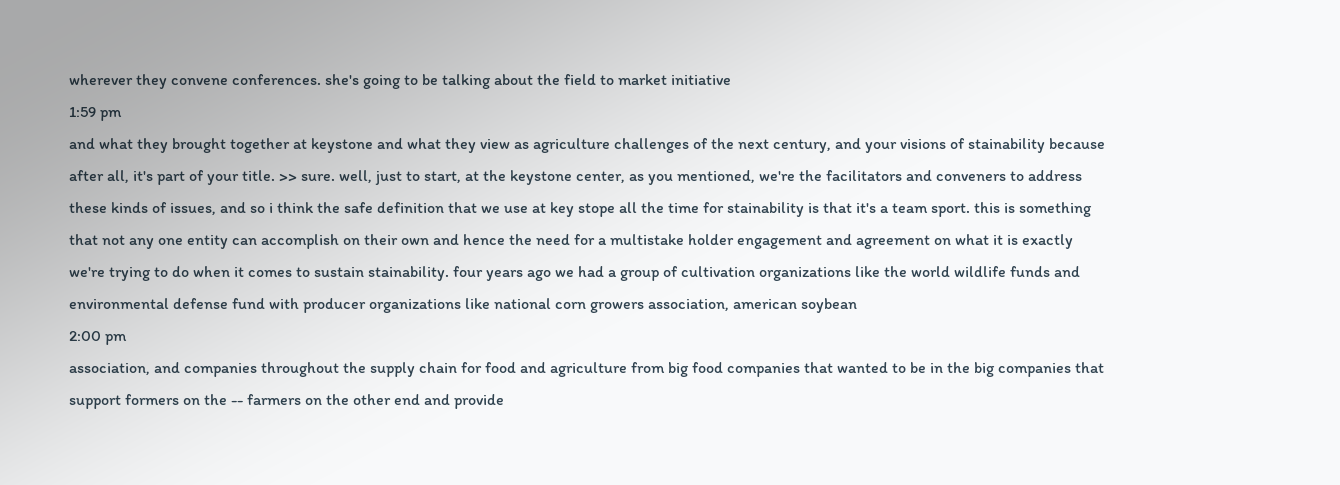wherever they convene conferences. she's going to be talking about the field to market initiative
1:59 pm
and what they brought together at keystone and what they view as agriculture challenges of the next century, and your visions of stainability because after all, it's part of your title. >> sure. well, just to start, at the keystone center, as you mentioned, we're the facilitators and conveners to address these kinds of issues, and so i think the safe definition that we use at key stope all the time for stainability is that it's a team sport. this is something that not any one entity can accomplish on their own and hence the need for a multistake holder engagement and agreement on what it is exactly we're trying to do when it comes to sustain stainability. four years ago we had a group of cultivation organizations like the world wildlife funds and environmental defense fund with producer organizations like national corn growers association, american soybean
2:00 pm
association, and companies throughout the supply chain for food and agriculture from big food companies that wanted to be in the big companies that support formers on the -- farmers on the other end and provide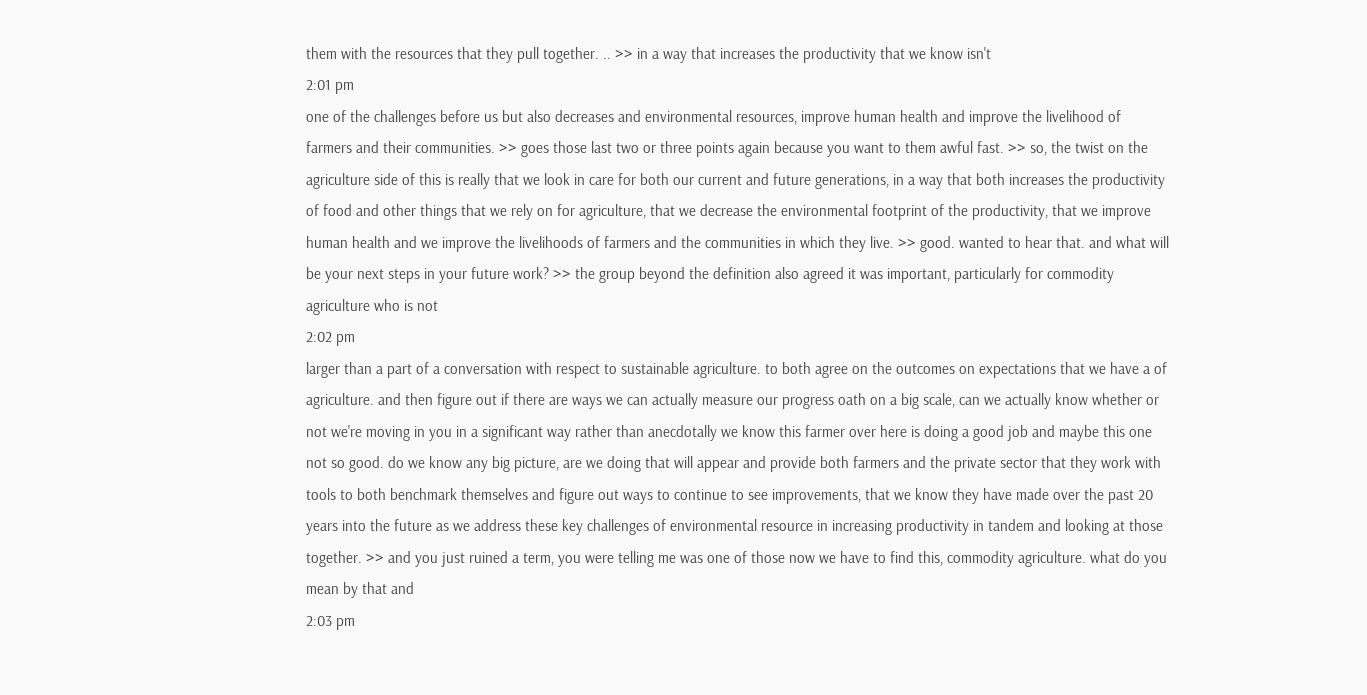them with the resources that they pull together. .. >> in a way that increases the productivity that we know isn't
2:01 pm
one of the challenges before us but also decreases and environmental resources, improve human health and improve the livelihood of farmers and their communities. >> goes those last two or three points again because you want to them awful fast. >> so, the twist on the agriculture side of this is really that we look in care for both our current and future generations, in a way that both increases the productivity of food and other things that we rely on for agriculture, that we decrease the environmental footprint of the productivity, that we improve human health and we improve the livelihoods of farmers and the communities in which they live. >> good. wanted to hear that. and what will be your next steps in your future work? >> the group beyond the definition also agreed it was important, particularly for commodity agriculture who is not
2:02 pm
larger than a part of a conversation with respect to sustainable agriculture. to both agree on the outcomes on expectations that we have a of agriculture. and then figure out if there are ways we can actually measure our progress oath on a big scale, can we actually know whether or not we're moving in you in a significant way rather than anecdotally we know this farmer over here is doing a good job and maybe this one not so good. do we know any big picture, are we doing that will appear and provide both farmers and the private sector that they work with tools to both benchmark themselves and figure out ways to continue to see improvements, that we know they have made over the past 20 years into the future as we address these key challenges of environmental resource in increasing productivity in tandem and looking at those together. >> and you just ruined a term, you were telling me was one of those now we have to find this, commodity agriculture. what do you mean by that and
2:03 pm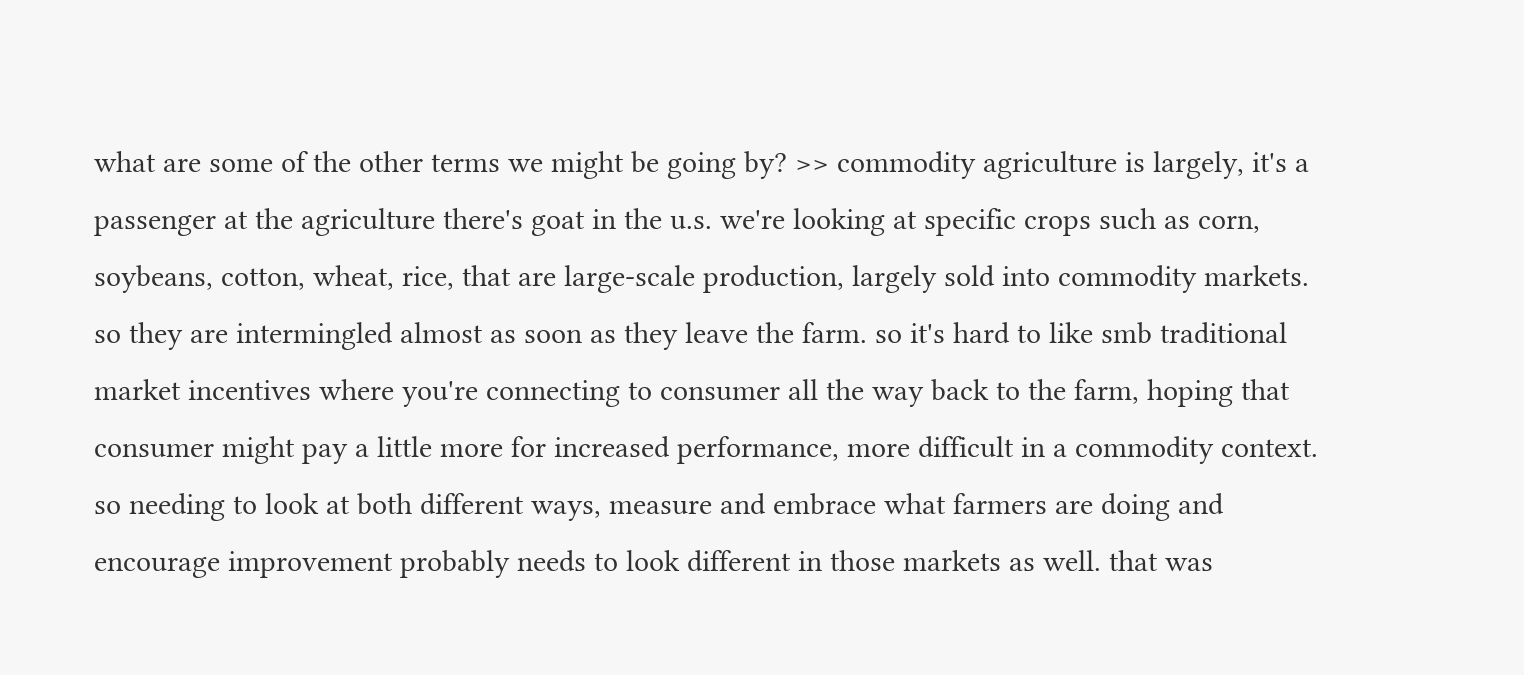what are some of the other terms we might be going by? >> commodity agriculture is largely, it's a passenger at the agriculture there's goat in the u.s. we're looking at specific crops such as corn, soybeans, cotton, wheat, rice, that are large-scale production, largely sold into commodity markets. so they are intermingled almost as soon as they leave the farm. so it's hard to like smb traditional market incentives where you're connecting to consumer all the way back to the farm, hoping that consumer might pay a little more for increased performance, more difficult in a commodity context. so needing to look at both different ways, measure and embrace what farmers are doing and encourage improvement probably needs to look different in those markets as well. that was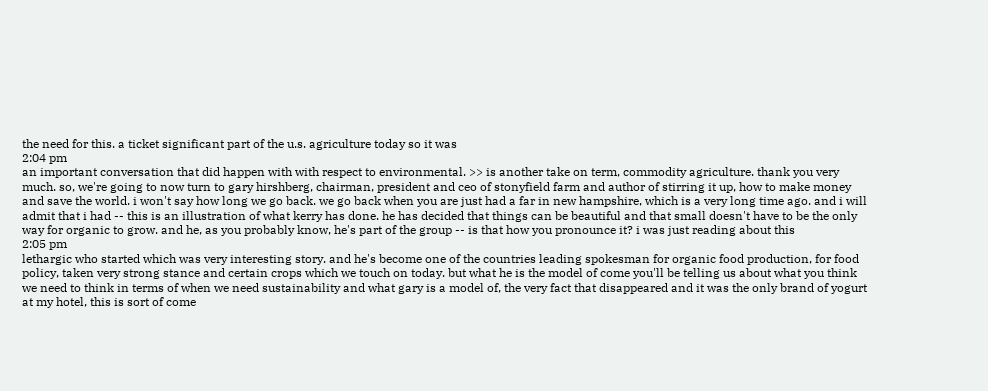the need for this. a ticket significant part of the u.s. agriculture today so it was
2:04 pm
an important conversation that did happen with with respect to environmental. >> is another take on term, commodity agriculture. thank you very much. so, we're going to now turn to gary hirshberg, chairman, president and ceo of stonyfield farm and author of stirring it up, how to make money and save the world. i won't say how long we go back. we go back when you are just had a far in new hampshire, which is a very long time ago. and i will admit that i had -- this is an illustration of what kerry has done. he has decided that things can be beautiful and that small doesn't have to be the only way for organic to grow. and he, as you probably know, he's part of the group -- is that how you pronounce it? i was just reading about this
2:05 pm
lethargic who started which was very interesting story. and he's become one of the countries leading spokesman for organic food production, for food policy, taken very strong stance and certain crops which we touch on today. but what he is the model of come you'll be telling us about what you think we need to think in terms of when we need sustainability and what gary is a model of, the very fact that disappeared and it was the only brand of yogurt at my hotel, this is sort of come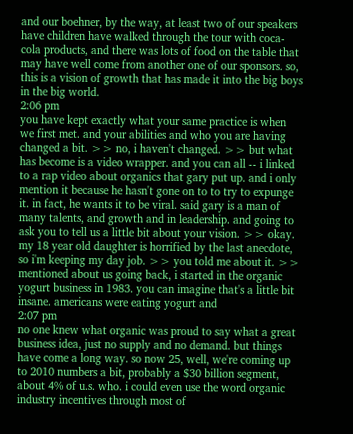and our boehner, by the way, at least two of our speakers have children have walked through the tour with coca-cola products, and there was lots of food on the table that may have well come from another one of our sponsors. so, this is a vision of growth that has made it into the big boys in the big world.
2:06 pm
you have kept exactly what your same practice is when we first met. and your abilities and who you are having changed a bit. >> no, i haven't changed. >> but what has become is a video wrapper. and you can all -- i linked to a rap video about organics that gary put up. and i only mention it because he hasn't gone on to to try to expunge it. in fact, he wants it to be viral. said gary is a man of many talents, and growth and in leadership. and going to ask you to tell us a little bit about your vision. >> okay. my 18 year old daughter is horrified by the last anecdote, so i'm keeping my day job. >> you told me about it. >> mentioned about us going back, i started in the organic yogurt business in 1983. you can imagine that's a little bit insane. americans were eating yogurt and
2:07 pm
no one knew what organic was proud to say what a great business idea, just no supply and no demand. but things have come a long way. so now 25, well, we're coming up to 2010 numbers a bit, probably a $30 billion segment, about 4% of u.s. who. i could even use the word organic industry incentives through most of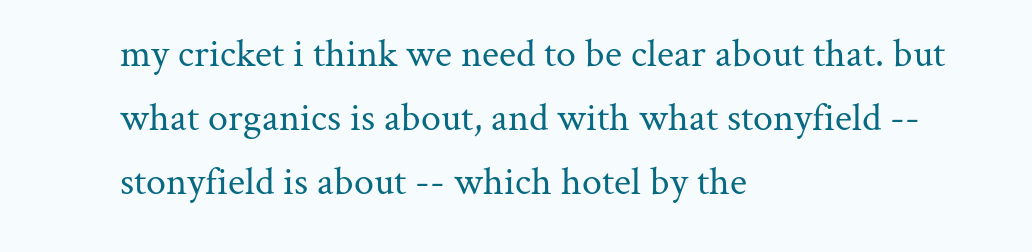my cricket i think we need to be clear about that. but what organics is about, and with what stonyfield -- stonyfield is about -- which hotel by the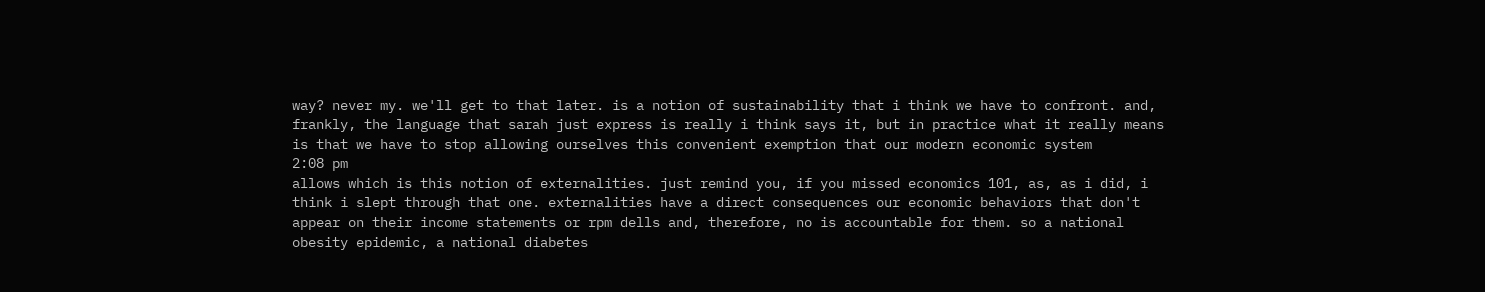way? never my. we'll get to that later. is a notion of sustainability that i think we have to confront. and, frankly, the language that sarah just express is really i think says it, but in practice what it really means is that we have to stop allowing ourselves this convenient exemption that our modern economic system
2:08 pm
allows which is this notion of externalities. just remind you, if you missed economics 101, as, as i did, i think i slept through that one. externalities have a direct consequences our economic behaviors that don't appear on their income statements or rpm dells and, therefore, no is accountable for them. so a national obesity epidemic, a national diabetes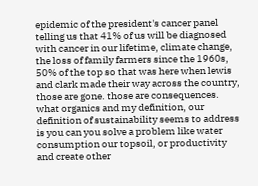epidemic of the president's cancer panel telling us that 41% of us will be diagnosed with cancer in our lifetime, climate change, the loss of family farmers since the 1960s, 50% of the top so that was here when lewis and clark made their way across the country, those are gone. those are consequences. what organics and my definition, our definition of sustainability seems to address is you can you solve a problem like water consumption our topsoil, or productivity and create other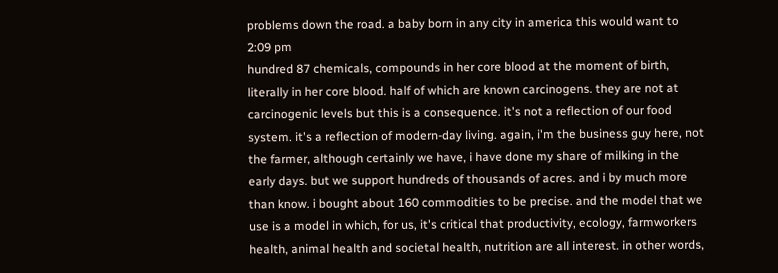problems down the road. a baby born in any city in america this would want to
2:09 pm
hundred 87 chemicals, compounds in her core blood at the moment of birth, literally in her core blood. half of which are known carcinogens. they are not at carcinogenic levels but this is a consequence. it's not a reflection of our food system. it's a reflection of modern-day living. again, i'm the business guy here, not the farmer, although certainly we have, i have done my share of milking in the early days. but we support hundreds of thousands of acres. and i by much more than know. i bought about 160 commodities to be precise. and the model that we use is a model in which, for us, it's critical that productivity, ecology, farmworkers health, animal health and societal health, nutrition are all interest. in other words,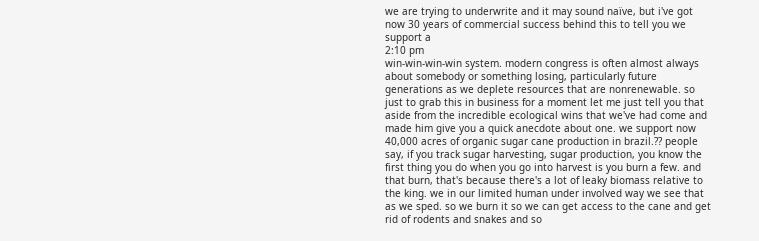we are trying to underwrite and it may sound naïve, but i've got now 30 years of commercial success behind this to tell you we support a
2:10 pm
win-win-win-win system. modern congress is often almost always about somebody or something losing, particularly future generations as we deplete resources that are nonrenewable. so just to grab this in business for a moment let me just tell you that aside from the incredible ecological wins that we've had come and made him give you a quick anecdote about one. we support now 40,000 acres of organic sugar cane production in brazil.?? people say, if you track sugar harvesting, sugar production, you know the first thing you do when you go into harvest is you burn a few. and that burn, that's because there's a lot of leaky biomass relative to the king. we in our limited human under involved way we see that as we sped. so we burn it so we can get access to the cane and get rid of rodents and snakes and so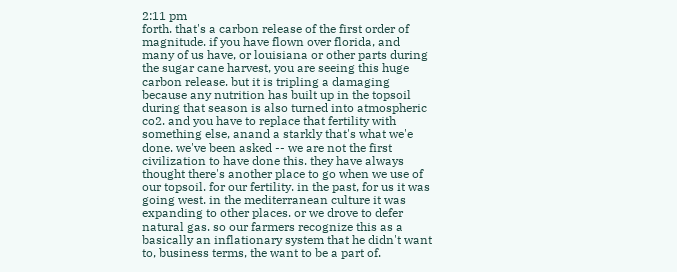2:11 pm
forth. that's a carbon release of the first order of magnitude. if you have flown over florida, and many of us have, or louisiana or other parts during the sugar cane harvest, you are seeing this huge carbon release. but it is tripling a damaging because any nutrition has built up in the topsoil during that season is also turned into atmospheric co2. and you have to replace that fertility with something else, anand a starkly that's what we'e done. we've been asked -- we are not the first civilization to have done this. they have always thought there's another place to go when we use of our topsoil. for our fertility. in the past, for us it was going west. in the mediterranean culture it was expanding to other places. or we drove to defer natural gas. so our farmers recognize this as a basically an inflationary system that he didn't want to, business terms, the want to be a part of.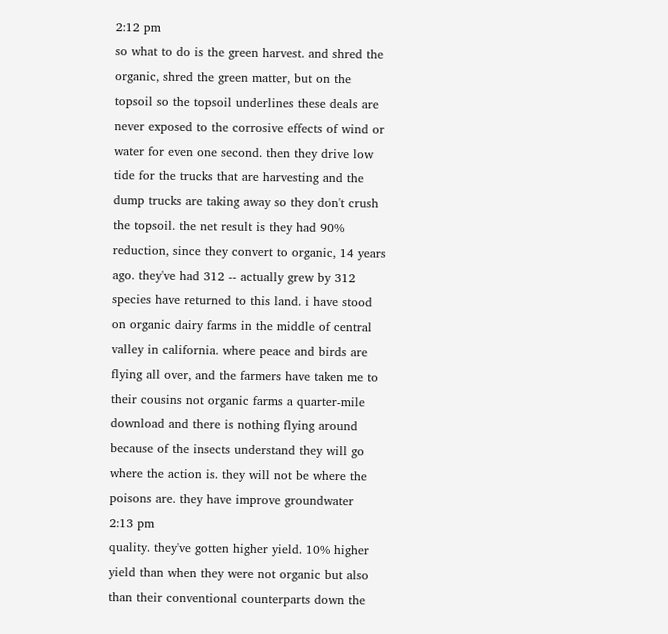2:12 pm
so what to do is the green harvest. and shred the organic, shred the green matter, but on the topsoil so the topsoil underlines these deals are never exposed to the corrosive effects of wind or water for even one second. then they drive low tide for the trucks that are harvesting and the dump trucks are taking away so they don't crush the topsoil. the net result is they had 90% reduction, since they convert to organic, 14 years ago. they've had 312 -- actually grew by 312 species have returned to this land. i have stood on organic dairy farms in the middle of central valley in california. where peace and birds are flying all over, and the farmers have taken me to their cousins not organic farms a quarter-mile download and there is nothing flying around because of the insects understand they will go where the action is. they will not be where the poisons are. they have improve groundwater
2:13 pm
quality. they've gotten higher yield. 10% higher yield than when they were not organic but also than their conventional counterparts down the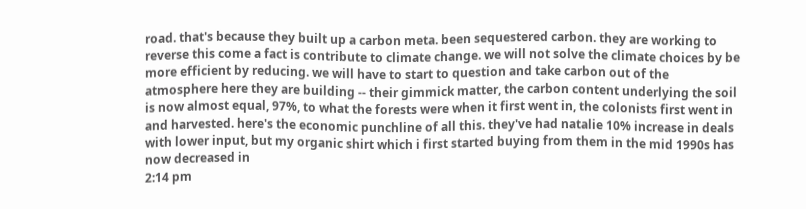road. that's because they built up a carbon meta. been sequestered carbon. they are working to reverse this come a fact is contribute to climate change. we will not solve the climate choices by be more efficient by reducing. we will have to start to question and take carbon out of the atmosphere here they are building -- their gimmick matter, the carbon content underlying the soil is now almost equal, 97%, to what the forests were when it first went in, the colonists first went in and harvested. here's the economic punchline of all this. they've had natalie 10% increase in deals with lower input, but my organic shirt which i first started buying from them in the mid 1990s has now decreased in
2:14 pm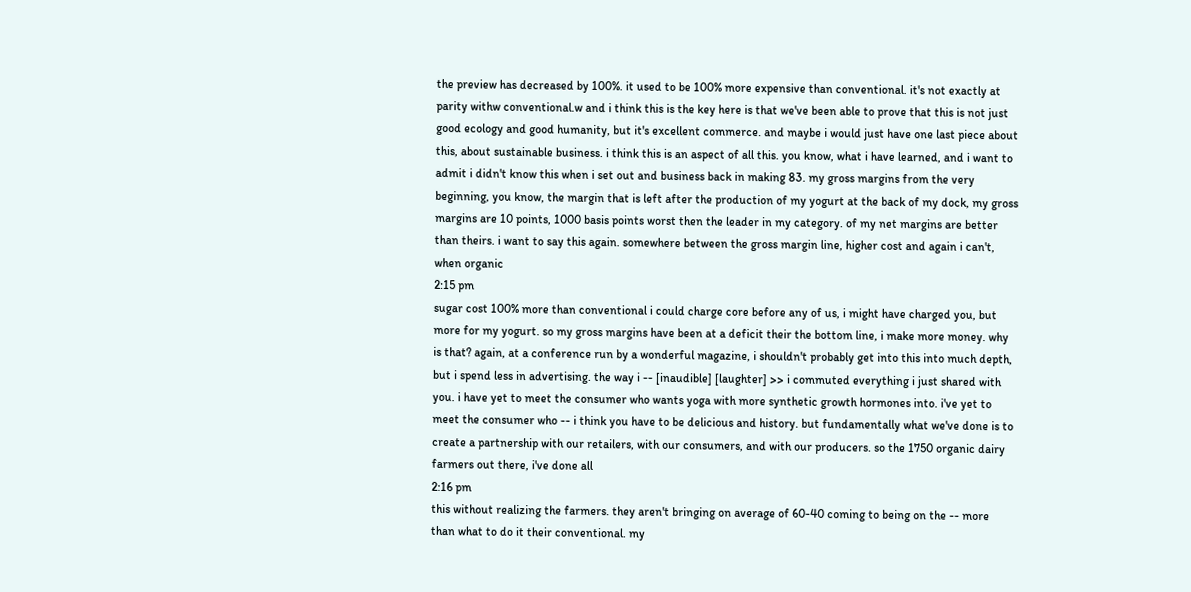the preview has decreased by 100%. it used to be 100% more expensive than conventional. it's not exactly at parity withw conventional.w and i think this is the key here is that we've been able to prove that this is not just good ecology and good humanity, but it's excellent commerce. and maybe i would just have one last piece about this, about sustainable business. i think this is an aspect of all this. you know, what i have learned, and i want to admit i didn't know this when i set out and business back in making 83. my gross margins from the very beginning, you know, the margin that is left after the production of my yogurt at the back of my dock, my gross margins are 10 points, 1000 basis points worst then the leader in my category. of my net margins are better than theirs. i want to say this again. somewhere between the gross margin line, higher cost and again i can't, when organic
2:15 pm
sugar cost 100% more than conventional i could charge core before any of us, i might have charged you, but more for my yogurt. so my gross margins have been at a deficit their the bottom line, i make more money. why is that? again, at a conference run by a wonderful magazine, i shouldn't probably get into this into much depth, but i spend less in advertising. the way i -- [inaudible] [laughter] >> i commuted everything i just shared with you. i have yet to meet the consumer who wants yoga with more synthetic growth hormones into. i've yet to meet the consumer who -- i think you have to be delicious and history. but fundamentally what we've done is to create a partnership with our retailers, with our consumers, and with our producers. so the 1750 organic dairy farmers out there, i've done all
2:16 pm
this without realizing the farmers. they aren't bringing on average of 60-40 coming to being on the -- more than what to do it their conventional. my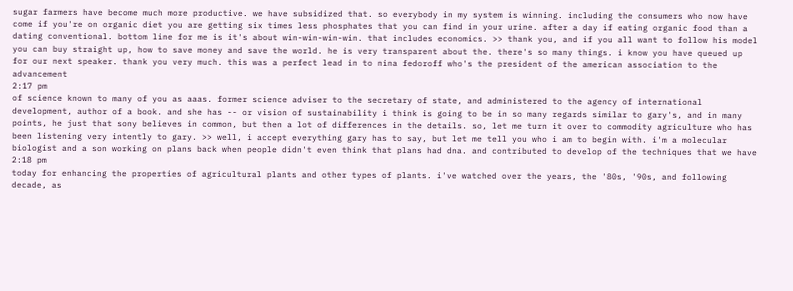sugar farmers have become much more productive. we have subsidized that. so everybody in my system is winning. including the consumers who now have come if you're on organic diet you are getting six times less phosphates that you can find in your urine. after a day if eating organic food than a dating conventional. bottom line for me is it's about win-win-win-win. that includes economics. >> thank you, and if you all want to follow his model you can buy straight up, how to save money and save the world. he is very transparent about the. there's so many things. i know you have queued up for our next speaker. thank you very much. this was a perfect lead in to nina fedoroff who's the president of the american association to the advancement
2:17 pm
of science known to many of you as aaas. former science adviser to the secretary of state, and administered to the agency of international development, author of a book. and she has -- or vision of sustainability i think is going to be in so many regards similar to gary's, and in many points, he just that sony believes in common, but then a lot of differences in the details. so, let me turn it over to commodity agriculture who has been listening very intently to gary. >> well, i accept everything gary has to say, but let me tell you who i am to begin with. i'm a molecular biologist and a son working on plans back when people didn't even think that plans had dna. and contributed to develop of the techniques that we have
2:18 pm
today for enhancing the properties of agricultural plants and other types of plants. i've watched over the years, the '80s, '90s, and following decade, as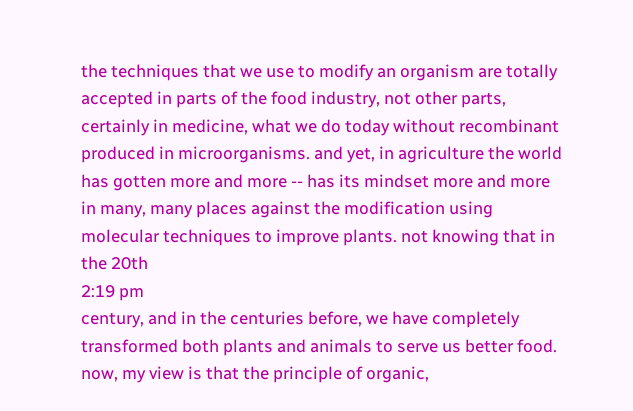the techniques that we use to modify an organism are totally accepted in parts of the food industry, not other parts, certainly in medicine, what we do today without recombinant produced in microorganisms. and yet, in agriculture the world has gotten more and more -- has its mindset more and more in many, many places against the modification using molecular techniques to improve plants. not knowing that in the 20th
2:19 pm
century, and in the centuries before, we have completely transformed both plants and animals to serve us better food. now, my view is that the principle of organic,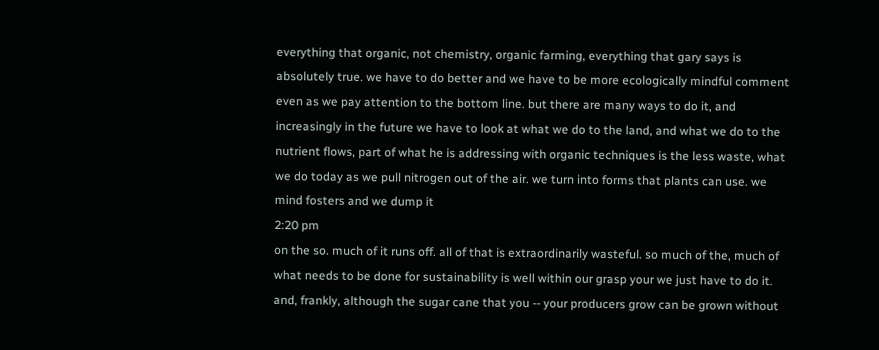everything that organic, not chemistry, organic farming, everything that gary says is absolutely true. we have to do better and we have to be more ecologically mindful comment even as we pay attention to the bottom line. but there are many ways to do it, and increasingly in the future we have to look at what we do to the land, and what we do to the nutrient flows, part of what he is addressing with organic techniques is the less waste, what we do today as we pull nitrogen out of the air. we turn into forms that plants can use. we mind fosters and we dump it
2:20 pm
on the so. much of it runs off. all of that is extraordinarily wasteful. so much of the, much of what needs to be done for sustainability is well within our grasp your we just have to do it. and, frankly, although the sugar cane that you -- your producers grow can be grown without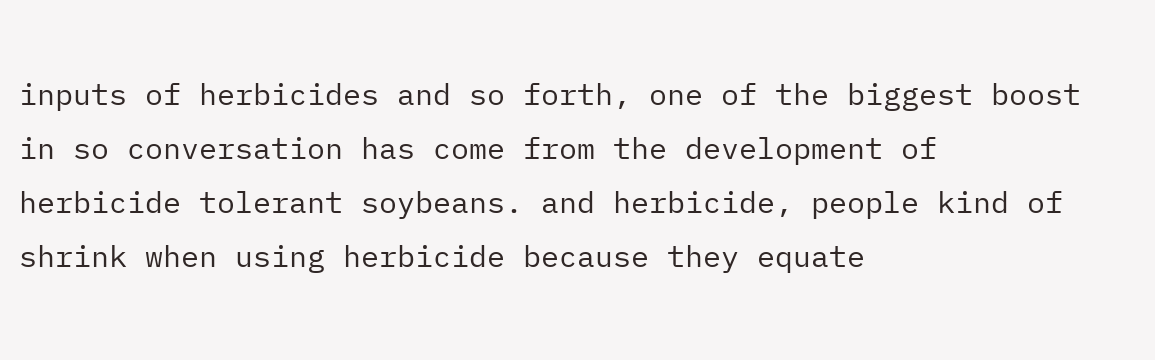inputs of herbicides and so forth, one of the biggest boost in so conversation has come from the development of herbicide tolerant soybeans. and herbicide, people kind of shrink when using herbicide because they equate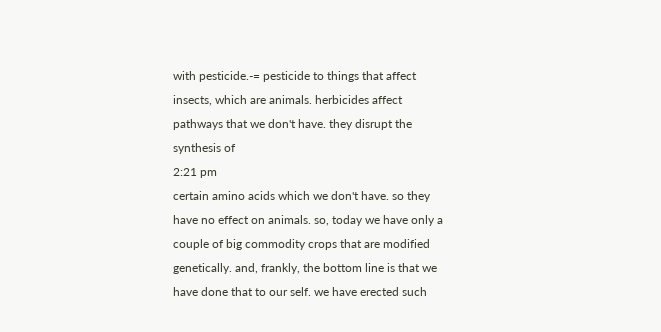with pesticide.-= pesticide to things that affect insects, which are animals. herbicides affect pathways that we don't have. they disrupt the synthesis of
2:21 pm
certain amino acids which we don't have. so they have no effect on animals. so, today we have only a couple of big commodity crops that are modified genetically. and, frankly, the bottom line is that we have done that to our self. we have erected such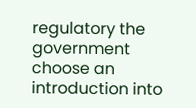regulatory the government choose an introduction into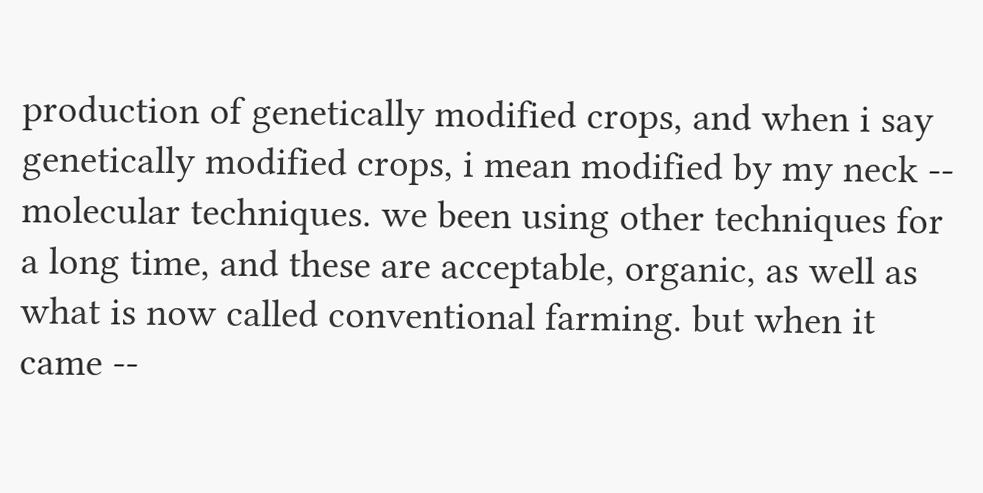production of genetically modified crops, and when i say genetically modified crops, i mean modified by my neck -- molecular techniques. we been using other techniques for a long time, and these are acceptable, organic, as well as what is now called conventional farming. but when it came --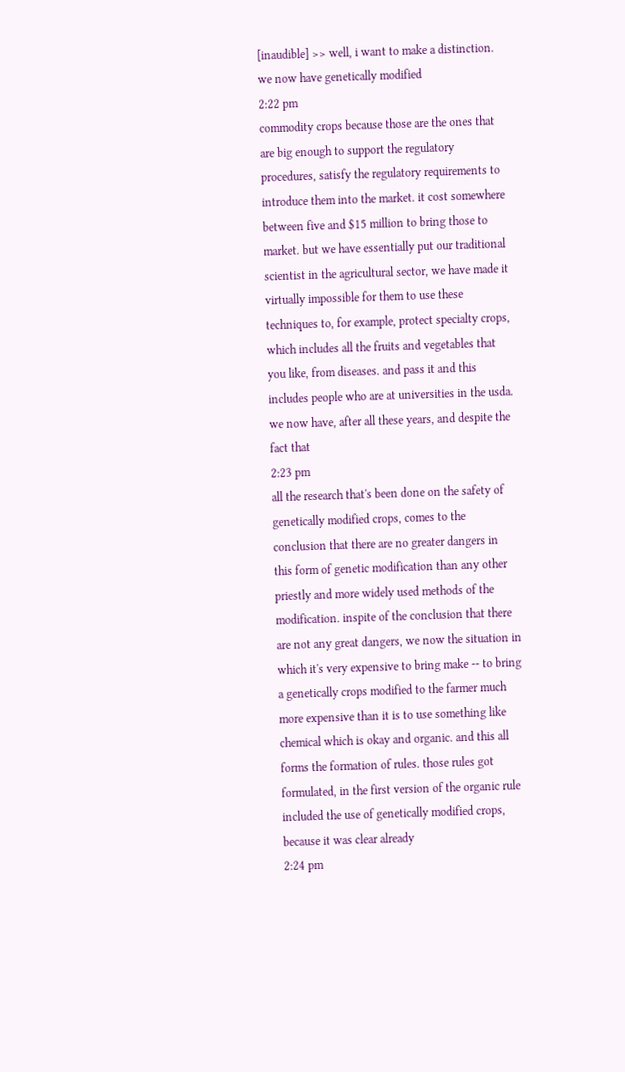[inaudible] >> well, i want to make a distinction. we now have genetically modified
2:22 pm
commodity crops because those are the ones that are big enough to support the regulatory procedures, satisfy the regulatory requirements to introduce them into the market. it cost somewhere between five and $15 million to bring those to market. but we have essentially put our traditional scientist in the agricultural sector, we have made it virtually impossible for them to use these techniques to, for example, protect specialty crops, which includes all the fruits and vegetables that you like, from diseases. and pass it and this includes people who are at universities in the usda. we now have, after all these years, and despite the fact that
2:23 pm
all the research that's been done on the safety of genetically modified crops, comes to the conclusion that there are no greater dangers in this form of genetic modification than any other priestly and more widely used methods of the modification. inspite of the conclusion that there are not any great dangers, we now the situation in which it's very expensive to bring make -- to bring a genetically crops modified to the farmer much more expensive than it is to use something like chemical which is okay and organic. and this all forms the formation of rules. those rules got formulated, in the first version of the organic rule included the use of genetically modified crops, because it was clear already
2:24 pm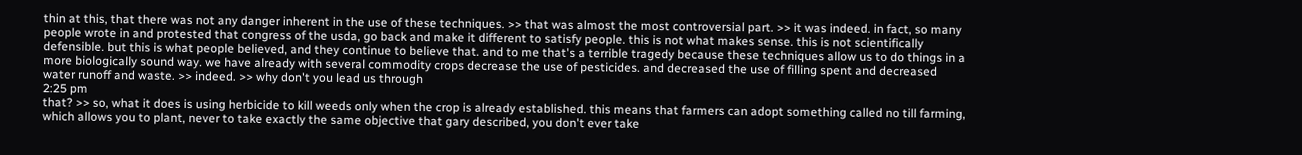thin at this, that there was not any danger inherent in the use of these techniques. >> that was almost the most controversial part. >> it was indeed. in fact, so many people wrote in and protested that congress of the usda, go back and make it different to satisfy people. this is not what makes sense. this is not scientifically defensible. but this is what people believed, and they continue to believe that. and to me that's a terrible tragedy because these techniques allow us to do things in a more biologically sound way. we have already with several commodity crops decrease the use of pesticides. and decreased the use of filling spent and decreased water runoff and waste. >> indeed. >> why don't you lead us through
2:25 pm
that? >> so, what it does is using herbicide to kill weeds only when the crop is already established. this means that farmers can adopt something called no till farming, which allows you to plant, never to take exactly the same objective that gary described, you don't ever take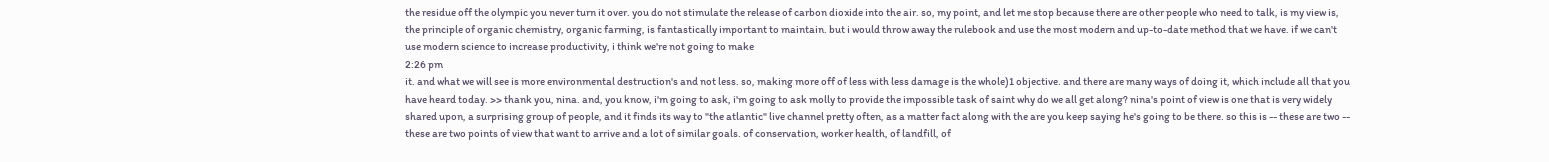the residue off the olympic you never turn it over. you do not stimulate the release of carbon dioxide into the air. so, my point, and let me stop because there are other people who need to talk, is my view is, the principle of organic chemistry, organic farming, is fantastically important to maintain. but i would throw away the rulebook and use the most modern and up-to-date method that we have. if we can't use modern science to increase productivity, i think we're not going to make
2:26 pm
it. and what we will see is more environmental destruction's and not less. so, making more off of less with less damage is the whole)1 objective. and there are many ways of doing it, which include all that you have heard today. >> thank you, nina. and, you know, i'm going to ask, i'm going to ask molly to provide the impossible task of saint why do we all get along? nina's point of view is one that is very widely shared upon, a surprising group of people, and it finds its way to "the atlantic" live channel pretty often, as a matter fact along with the are you keep saying he's going to be there. so this is -- these are two -- these are two points of view that want to arrive and a lot of similar goals. of conservation, worker health, of landfill, of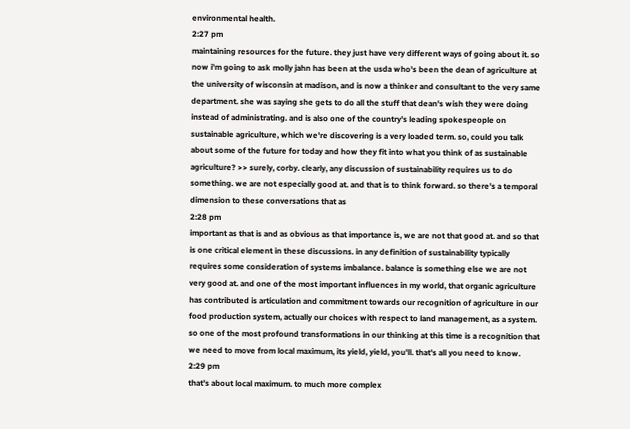environmental health.
2:27 pm
maintaining resources for the future. they just have very different ways of going about it. so now i'm going to ask molly jahn has been at the usda who's been the dean of agriculture at the university of wisconsin at madison, and is now a thinker and consultant to the very same department. she was saying she gets to do all the stuff that dean's wish they were doing instead of administrating. and is also one of the country's leading spokespeople on sustainable agriculture, which we're discovering is a very loaded term. so, could you talk about some of the future for today and how they fit into what you think of as sustainable agriculture? >> surely, corby. clearly, any discussion of sustainability requires us to do something. we are not especially good at. and that is to think forward. so there's a temporal dimension to these conversations that as
2:28 pm
important as that is and as obvious as that importance is, we are not that good at. and so that is one critical element in these discussions. in any definition of sustainability typically requires some consideration of systems imbalance. balance is something else we are not very good at. and one of the most important influences in my world, that organic agriculture has contributed is articulation and commitment towards our recognition of agriculture in our food production system, actually our choices with respect to land management, as a system. so one of the most profound transformations in our thinking at this time is a recognition that we need to move from local maximum, its yield, yield, you'll. that's all you need to know.
2:29 pm
that's about local maximum. to much more complex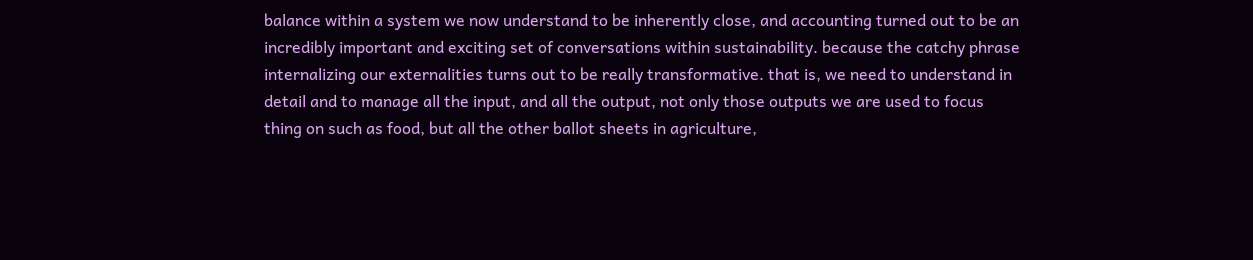balance within a system we now understand to be inherently close, and accounting turned out to be an incredibly important and exciting set of conversations within sustainability. because the catchy phrase internalizing our externalities turns out to be really transformative. that is, we need to understand in detail and to manage all the input, and all the output, not only those outputs we are used to focus thing on such as food, but all the other ballot sheets in agriculture,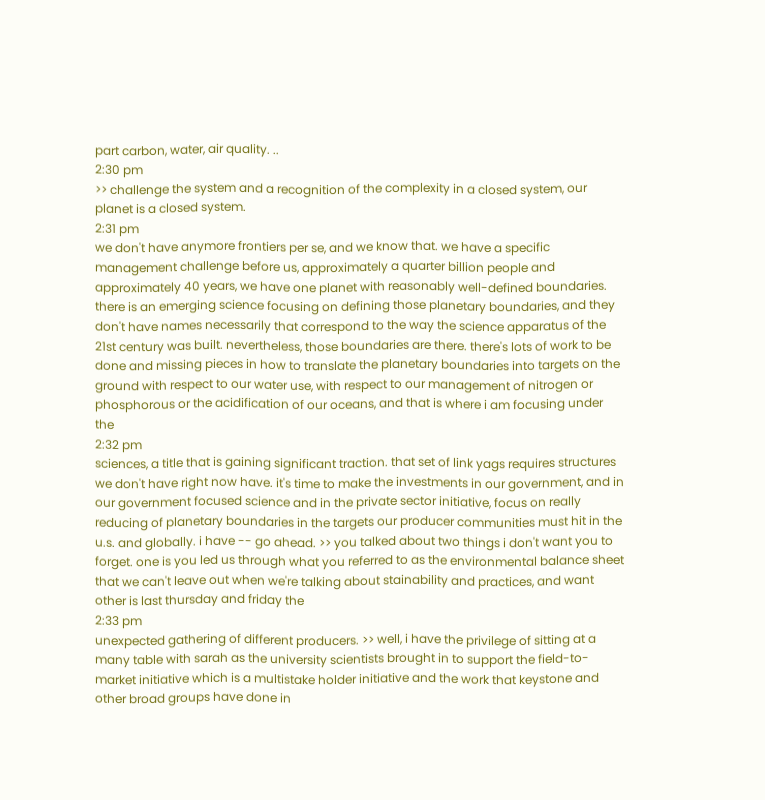part carbon, water, air quality. ..
2:30 pm
>> challenge the system and a recognition of the complexity in a closed system, our planet is a closed system.
2:31 pm
we don't have anymore frontiers per se, and we know that. we have a specific management challenge before us, approximately a quarter billion people and approximately 40 years, we have one planet with reasonably well-defined boundaries. there is an emerging science focusing on defining those planetary boundaries, and they don't have names necessarily that correspond to the way the science apparatus of the 21st century was built. nevertheless, those boundaries are there. there's lots of work to be done and missing pieces in how to translate the planetary boundaries into targets on the ground with respect to our water use, with respect to our management of nitrogen or phosphorous or the acidification of our oceans, and that is where i am focusing under the
2:32 pm
sciences, a title that is gaining significant traction. that set of link yags requires structures we don't have right now have. it's time to make the investments in our government, and in our government focused science and in the private sector initiative, focus on really reducing of planetary boundaries in the targets our producer communities must hit in the u.s. and globally. i have -- go ahead. >> you talked about two things i don't want you to forget. one is you led us through what you referred to as the environmental balance sheet that we can't leave out when we're talking about stainability and practices, and want other is last thursday and friday the
2:33 pm
unexpected gathering of different producers. >> well, i have the privilege of sitting at a many table with sarah as the university scientists brought in to support the field-to-market initiative which is a multistake holder initiative and the work that keystone and other broad groups have done in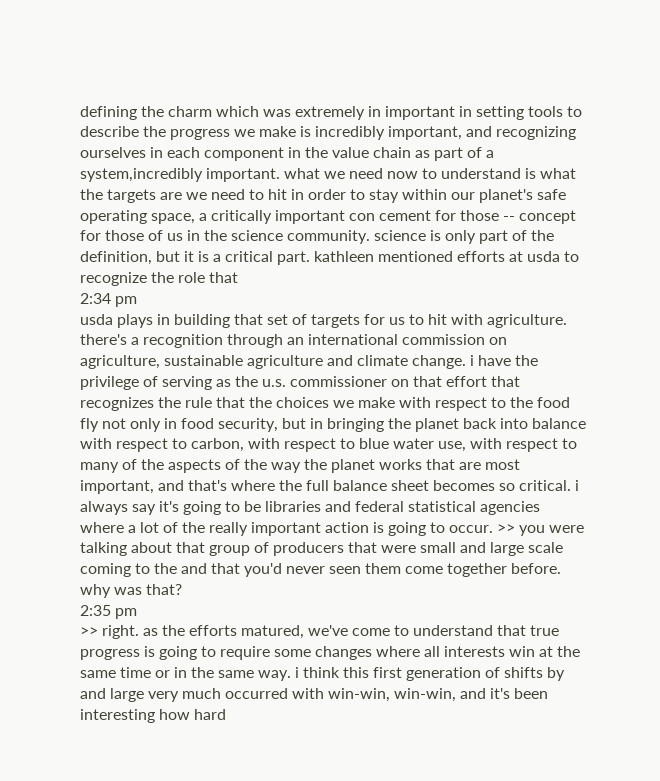defining the charm which was extremely in important in setting tools to describe the progress we make is incredibly important, and recognizing ourselves in each component in the value chain as part of a system,incredibly important. what we need now to understand is what the targets are we need to hit in order to stay within our planet's safe operating space, a critically important con cement for those -- concept for those of us in the science community. science is only part of the definition, but it is a critical part. kathleen mentioned efforts at usda to recognize the role that
2:34 pm
usda plays in building that set of targets for us to hit with agriculture. there's a recognition through an international commission on agriculture, sustainable agriculture and climate change. i have the privilege of serving as the u.s. commissioner on that effort that recognizes the rule that the choices we make with respect to the food fly not only in food security, but in bringing the planet back into balance with respect to carbon, with respect to blue water use, with respect to many of the aspects of the way the planet works that are most important, and that's where the full balance sheet becomes so critical. i always say it's going to be libraries and federal statistical agencies where a lot of the really important action is going to occur. >> you were talking about that group of producers that were small and large scale coming to the and that you'd never seen them come together before. why was that?
2:35 pm
>> right. as the efforts matured, we've come to understand that true progress is going to require some changes where all interests win at the same time or in the same way. i think this first generation of shifts by and large very much occurred with win-win, win-win, and it's been interesting how hard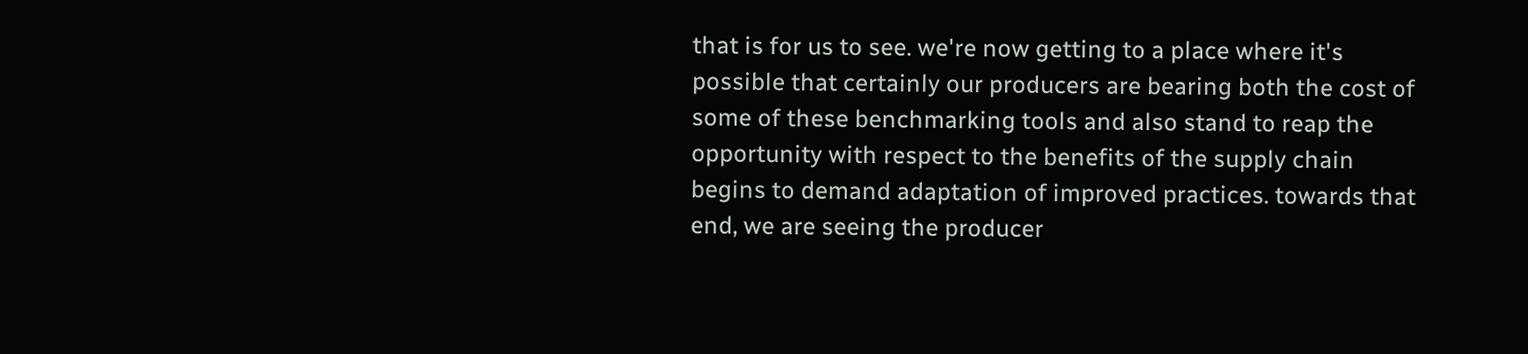that is for us to see. we're now getting to a place where it's possible that certainly our producers are bearing both the cost of some of these benchmarking tools and also stand to reap the opportunity with respect to the benefits of the supply chain begins to demand adaptation of improved practices. towards that end, we are seeing the producer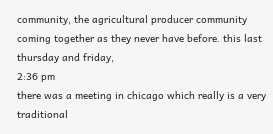community, the agricultural producer community coming together as they never have before. this last thursday and friday,
2:36 pm
there was a meeting in chicago which really is a very traditional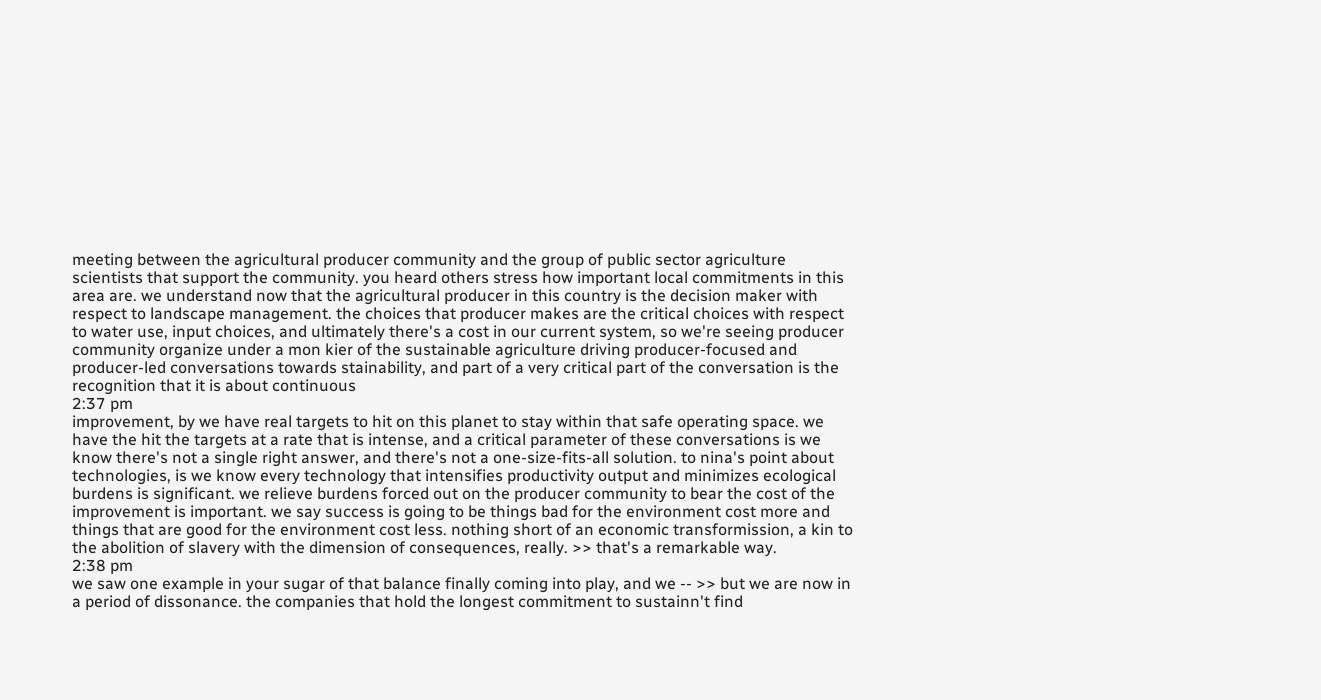meeting between the agricultural producer community and the group of public sector agriculture scientists that support the community. you heard others stress how important local commitments in this area are. we understand now that the agricultural producer in this country is the decision maker with respect to landscape management. the choices that producer makes are the critical choices with respect to water use, input choices, and ultimately there's a cost in our current system, so we're seeing producer community organize under a mon kier of the sustainable agriculture driving producer-focused and producer-led conversations towards stainability, and part of a very critical part of the conversation is the recognition that it is about continuous
2:37 pm
improvement, by we have real targets to hit on this planet to stay within that safe operating space. we have the hit the targets at a rate that is intense, and a critical parameter of these conversations is we know there's not a single right answer, and there's not a one-size-fits-all solution. to nina's point about technologies, is we know every technology that intensifies productivity output and minimizes ecological burdens is significant. we relieve burdens forced out on the producer community to bear the cost of the improvement is important. we say success is going to be things bad for the environment cost more and things that are good for the environment cost less. nothing short of an economic transformission, a kin to the abolition of slavery with the dimension of consequences, really. >> that's a remarkable way.
2:38 pm
we saw one example in your sugar of that balance finally coming into play, and we -- >> but we are now in a period of dissonance. the companies that hold the longest commitment to sustainn't find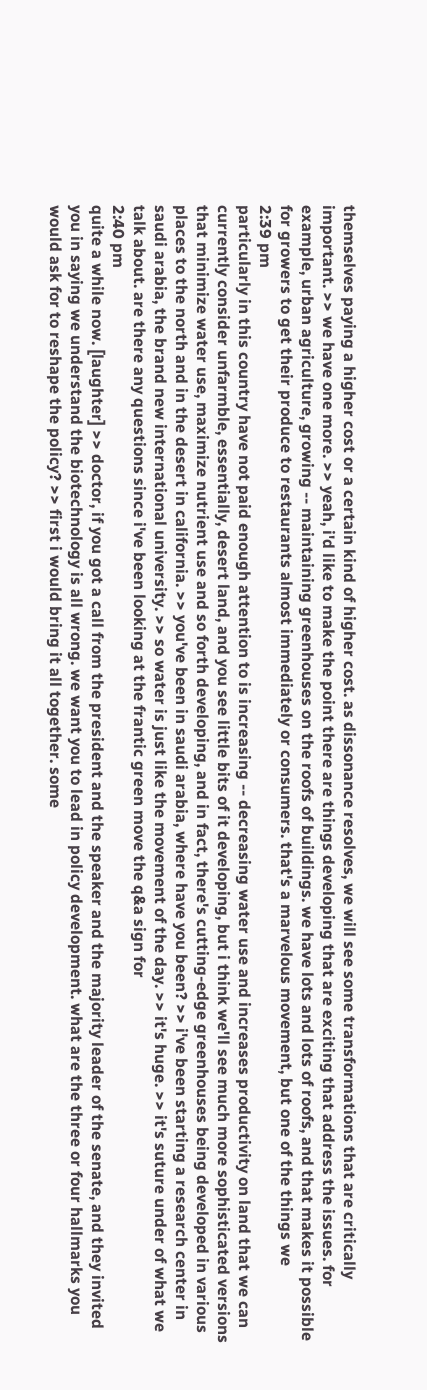themselves paying a higher cost or a certain kind of higher cost. as dissonance resolves, we will see some transformations that are critically important. >> we have one more. >> yeah, i'd like to make the point there are things developing that are exciting that address the issues. for example, urban agriculture, growing -- maintaining greenhouses on the roofs of buildings. we have lots and lots of roofs, and that makes it possible for growers to get their produce to restaurants almost immediately or consumers. that's a marvelous movement, but one of the things we
2:39 pm
particularly in this country have not paid enough attention to is increasing -- decreasing water use and increases productivity on land that we can currently consider unfarmble, essentially, desert land, and you see little bits of it developing, but i think we'll see much more sophisticated versions that minimize water use, maximize nutrient use and so forth developing, and in fact, there's cutting-edge greenhouses being developed in various places to the north and in the desert in california. >> you've been in saudi arabia, where have you been? >> i've been starting a research center in saudi arabia, the brand new international university. >> so water is just like the movement of the day. >> it's huge. >> it's suture under of what we talk about. are there any questions since i've been looking at the frantic green move the q&a sign for
2:40 pm
quite a while now. [laughter] >> doctor, if you got a call from the president and the speaker and the majority leader of the senate, and they invited you in saying we understand the biotechnology is all wrong. we want you to lead in policy development. what are the three or four hallmarks you would ask for to reshape the policy? >> first i would bring it all together. some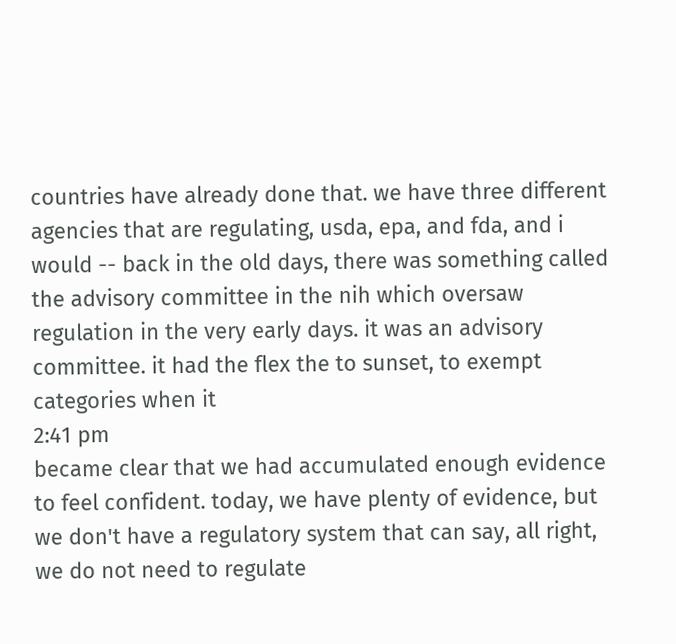countries have already done that. we have three different agencies that are regulating, usda, epa, and fda, and i would -- back in the old days, there was something called the advisory committee in the nih which oversaw regulation in the very early days. it was an advisory committee. it had the flex the to sunset, to exempt categories when it
2:41 pm
became clear that we had accumulated enough evidence to feel confident. today, we have plenty of evidence, but we don't have a regulatory system that can say, all right, we do not need to regulate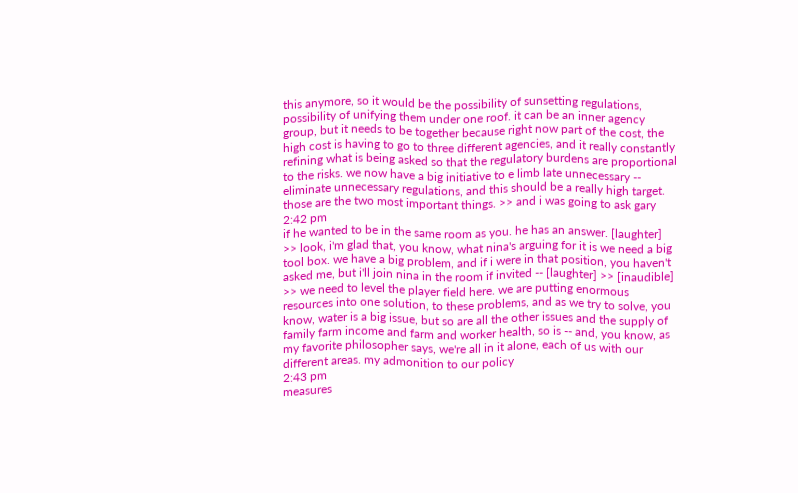this anymore, so it would be the possibility of sunsetting regulations, possibility of unifying them under one roof. it can be an inner agency group, but it needs to be together because right now part of the cost, the high cost is having to go to three different agencies, and it really constantly refining what is being asked so that the regulatory burdens are proportional to the risks. we now have a big initiative to e limb late unnecessary -- eliminate unnecessary regulations, and this should be a really high target. those are the two most important things. >> and i was going to ask gary
2:42 pm
if he wanted to be in the same room as you. he has an answer. [laughter] >> look, i'm glad that, you know, what nina's arguing for it is we need a big tool box. we have a big problem, and if i were in that position, you haven't asked me, but i'll join nina in the room if invited -- [laughter] >> [inaudible] >> we need to level the player field here. we are putting enormous resources into one solution, to these problems, and as we try to solve, you know, water is a big issue, but so are all the other issues and the supply of family farm income and farm and worker health, so is -- and, you know, as my favorite philosopher says, we're all in it alone, each of us with our different areas. my admonition to our policy
2:43 pm
measures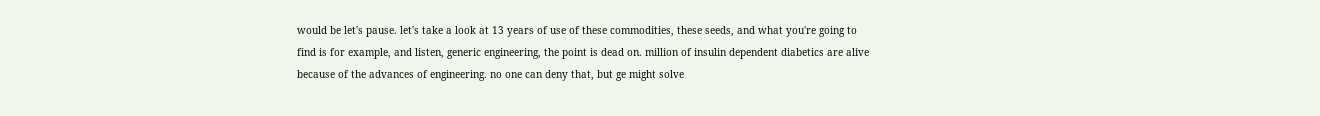would be let's pause. let's take a look at 13 years of use of these commodities, these seeds, and what you're going to find is for example, and listen, generic engineering, the point is dead on. million of insulin dependent diabetics are alive because of the advances of engineering. no one can deny that, but ge might solve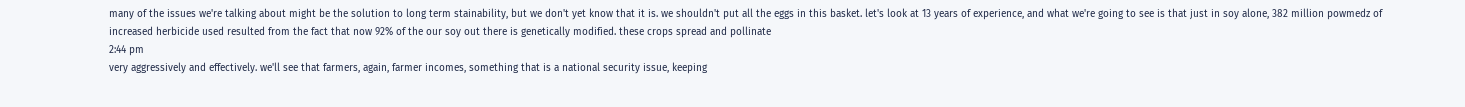many of the issues we're talking about might be the solution to long term stainability, but we don't yet know that it is. we shouldn't put all the eggs in this basket. let's look at 13 years of experience, and what we're going to see is that just in soy alone, 382 million powmedz of increased herbicide used resulted from the fact that now 92% of the our soy out there is genetically modified. these crops spread and pollinate
2:44 pm
very aggressively and effectively. we'll see that farmers, again, farmer incomes, something that is a national security issue, keeping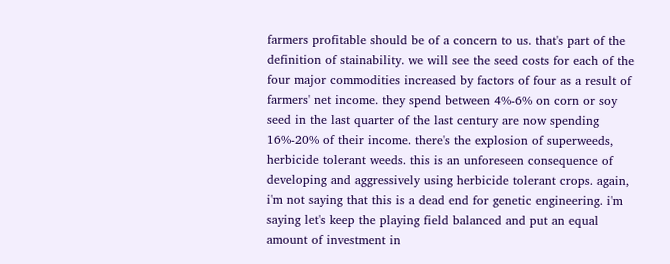farmers profitable should be of a concern to us. that's part of the definition of stainability. we will see the seed costs for each of the four major commodities increased by factors of four as a result of farmers' net income. they spend between 4%-6% on corn or soy seed in the last quarter of the last century are now spending 16%-20% of their income. there's the explosion of superweeds, herbicide tolerant weeds. this is an unforeseen consequence of developing and aggressively using herbicide tolerant crops. again, i'm not saying that this is a dead end for genetic engineering. i'm saying let's keep the playing field balanced and put an equal amount of investment in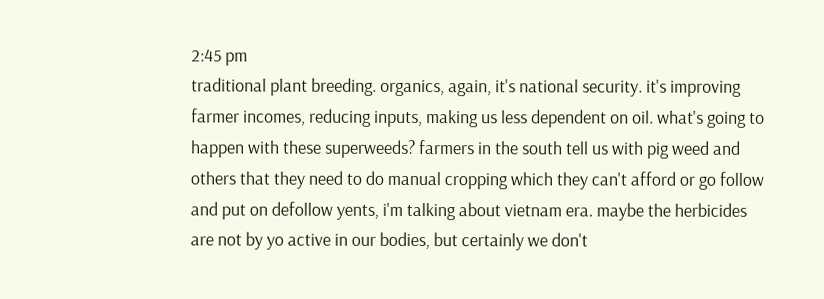2:45 pm
traditional plant breeding. organics, again, it's national security. it's improving farmer incomes, reducing inputs, making us less dependent on oil. what's going to happen with these superweeds? farmers in the south tell us with pig weed and others that they need to do manual cropping which they can't afford or go follow and put on defollow yents, i'm talking about vietnam era. maybe the herbicides are not by yo active in our bodies, but certainly we don't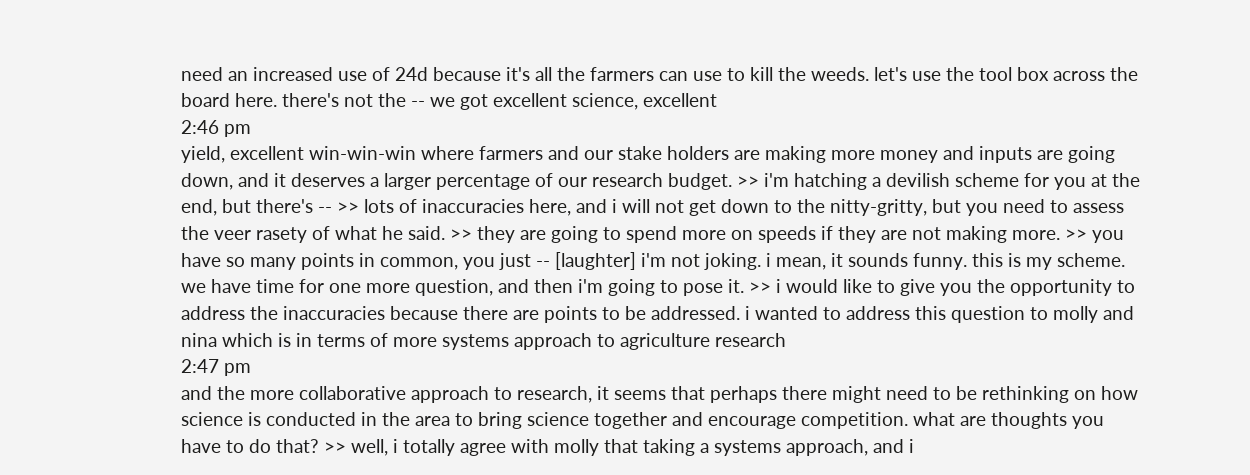need an increased use of 24d because it's all the farmers can use to kill the weeds. let's use the tool box across the board here. there's not the -- we got excellent science, excellent
2:46 pm
yield, excellent win-win-win where farmers and our stake holders are making more money and inputs are going down, and it deserves a larger percentage of our research budget. >> i'm hatching a devilish scheme for you at the end, but there's -- >> lots of inaccuracies here, and i will not get down to the nitty-gritty, but you need to assess the veer rasety of what he said. >> they are going to spend more on speeds if they are not making more. >> you have so many points in common, you just -- [laughter] i'm not joking. i mean, it sounds funny. this is my scheme. we have time for one more question, and then i'm going to pose it. >> i would like to give you the opportunity to address the inaccuracies because there are points to be addressed. i wanted to address this question to molly and nina which is in terms of more systems approach to agriculture research
2:47 pm
and the more collaborative approach to research, it seems that perhaps there might need to be rethinking on how science is conducted in the area to bring science together and encourage competition. what are thoughts you have to do that? >> well, i totally agree with molly that taking a systems approach, and i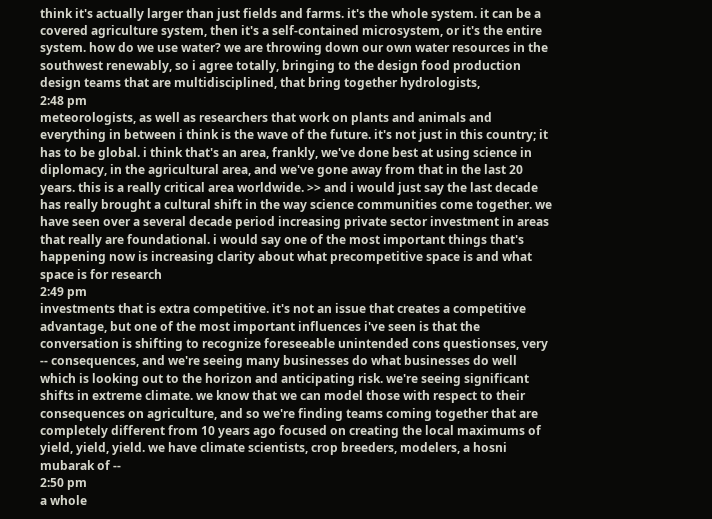think it's actually larger than just fields and farms. it's the whole system. it can be a covered agriculture system, then it's a self-contained microsystem, or it's the entire system. how do we use water? we are throwing down our own water resources in the southwest renewably, so i agree totally, bringing to the design food production design teams that are multidisciplined, that bring together hydrologists,
2:48 pm
meteorologists, as well as researchers that work on plants and animals and everything in between i think is the wave of the future. it's not just in this country; it has to be global. i think that's an area, frankly, we've done best at using science in diplomacy, in the agricultural area, and we've gone away from that in the last 20 years. this is a really critical area worldwide. >> and i would just say the last decade has really brought a cultural shift in the way science communities come together. we have seen over a several decade period increasing private sector investment in areas that really are foundational. i would say one of the most important things that's happening now is increasing clarity about what precompetitive space is and what space is for research
2:49 pm
investments that is extra competitive. it's not an issue that creates a competitive advantage, but one of the most important influences i've seen is that the conversation is shifting to recognize foreseeable unintended cons questionses, very -- consequences, and we're seeing many businesses do what businesses do well which is looking out to the horizon and anticipating risk. we're seeing significant shifts in extreme climate. we know that we can model those with respect to their consequences on agriculture, and so we're finding teams coming together that are completely different from 10 years ago focused on creating the local maximums of yield, yield, yield. we have climate scientists, crop breeders, modelers, a hosni mubarak of --
2:50 pm
a whole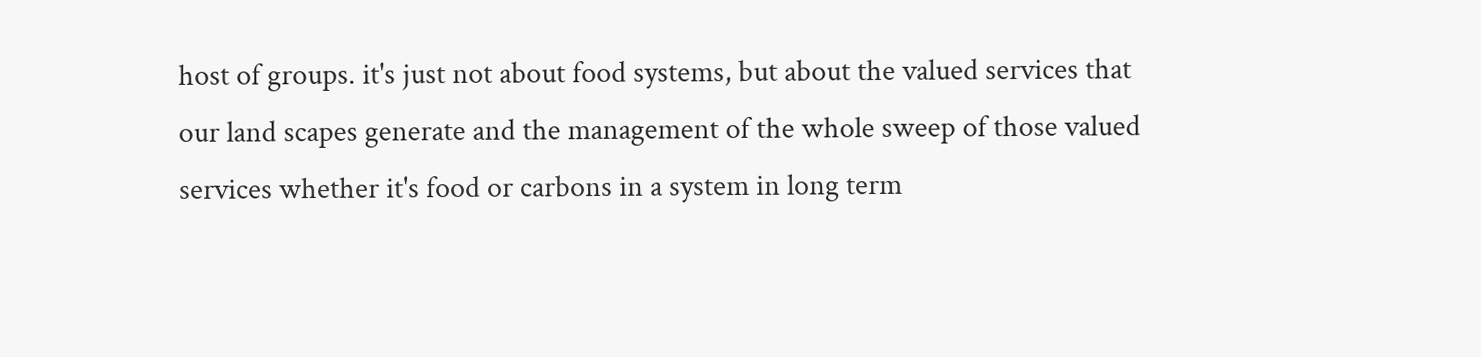host of groups. it's just not about food systems, but about the valued services that our land scapes generate and the management of the whole sweep of those valued services whether it's food or carbons in a system in long term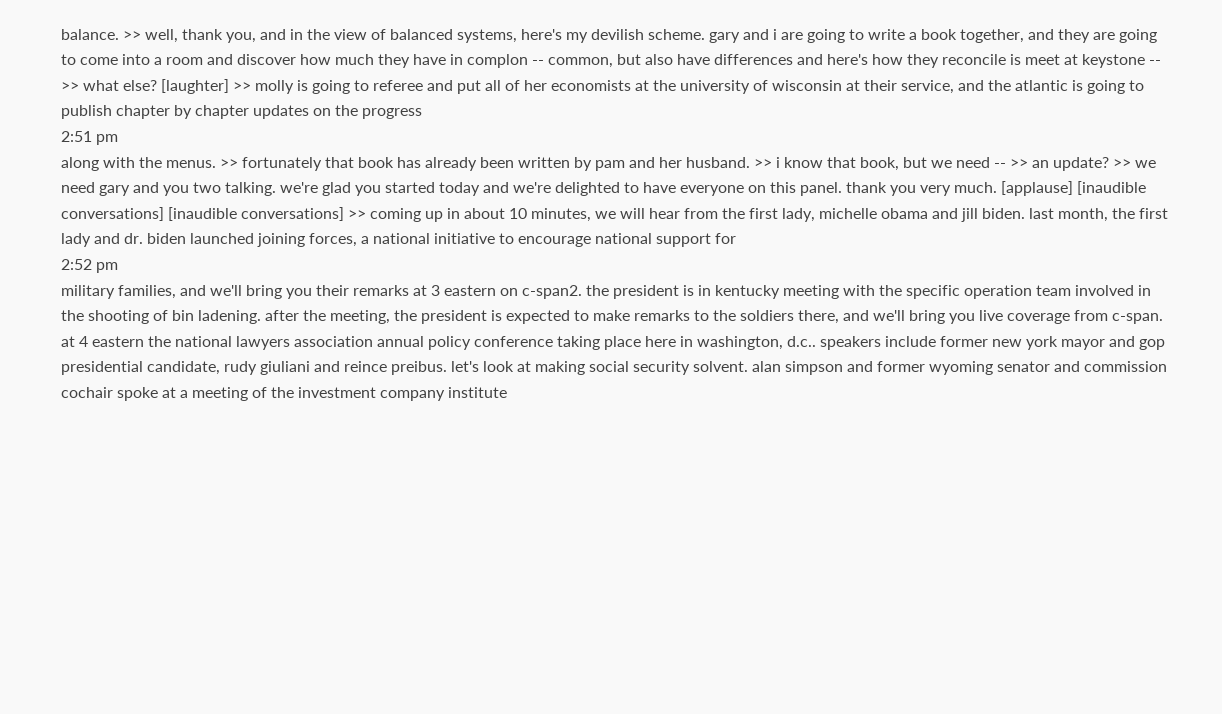balance. >> well, thank you, and in the view of balanced systems, here's my devilish scheme. gary and i are going to write a book together, and they are going to come into a room and discover how much they have in complon -- common, but also have differences and here's how they reconcile is meet at keystone -- >> what else? [laughter] >> molly is going to referee and put all of her economists at the university of wisconsin at their service, and the atlantic is going to publish chapter by chapter updates on the progress
2:51 pm
along with the menus. >> fortunately that book has already been written by pam and her husband. >> i know that book, but we need -- >> an update? >> we need gary and you two talking. we're glad you started today and we're delighted to have everyone on this panel. thank you very much. [applause] [inaudible conversations] [inaudible conversations] >> coming up in about 10 minutes, we will hear from the first lady, michelle obama and jill biden. last month, the first lady and dr. biden launched joining forces, a national initiative to encourage national support for
2:52 pm
military families, and we'll bring you their remarks at 3 eastern on c-span2. the president is in kentucky meeting with the specific operation team involved in the shooting of bin ladening. after the meeting, the president is expected to make remarks to the soldiers there, and we'll bring you live coverage from c-span. at 4 eastern the national lawyers association annual policy conference taking place here in washington, d.c.. speakers include former new york mayor and gop presidential candidate, rudy giuliani and reince preibus. let's look at making social security solvent. alan simpson and former wyoming senator and commission cochair spoke at a meeting of the investment company institute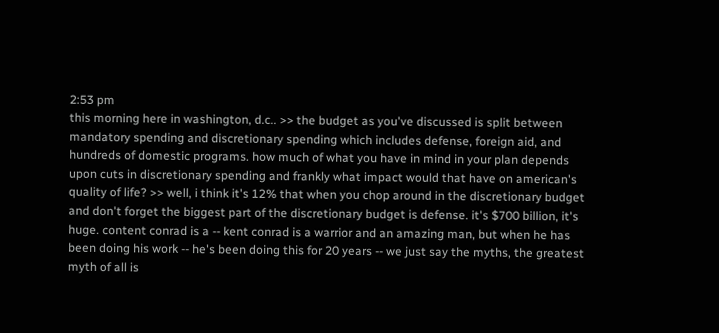2:53 pm
this morning here in washington, d.c.. >> the budget as you've discussed is split between mandatory spending and discretionary spending which includes defense, foreign aid, and hundreds of domestic programs. how much of what you have in mind in your plan depends upon cuts in discretionary spending and frankly what impact would that have on american's quality of life? >> well, i think it's 12% that when you chop around in the discretionary budget and don't forget the biggest part of the discretionary budget is defense. it's $700 billion, it's huge. content conrad is a -- kent conrad is a warrior and an amazing man, but when he has been doing his work -- he's been doing this for 20 years -- we just say the myths, the greatest myth of all is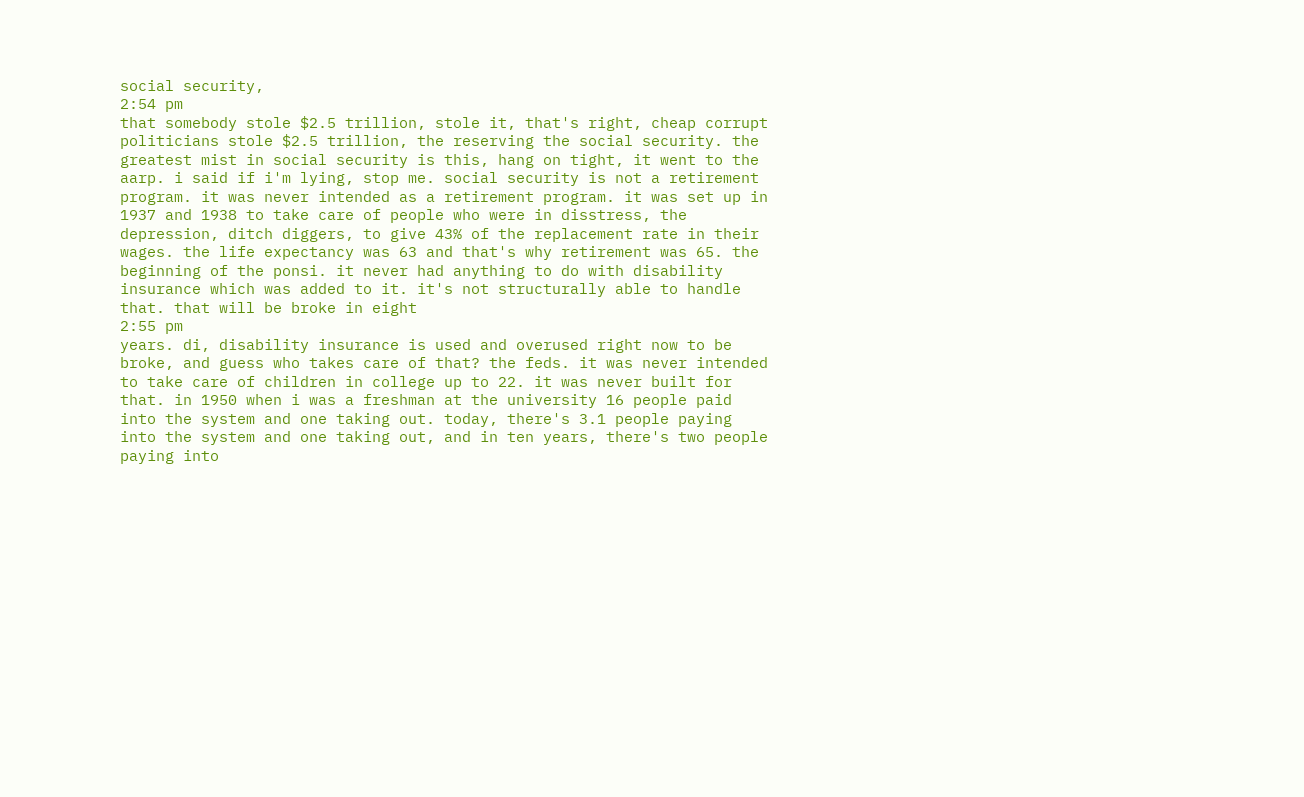social security,
2:54 pm
that somebody stole $2.5 trillion, stole it, that's right, cheap corrupt politicians stole $2.5 trillion, the reserving the social security. the greatest mist in social security is this, hang on tight, it went to the aarp. i said if i'm lying, stop me. social security is not a retirement program. it was never intended as a retirement program. it was set up in 1937 and 1938 to take care of people who were in disstress, the depression, ditch diggers, to give 43% of the replacement rate in their wages. the life expectancy was 63 and that's why retirement was 65. the beginning of the ponsi. it never had anything to do with disability insurance which was added to it. it's not structurally able to handle that. that will be broke in eight
2:55 pm
years. di, disability insurance is used and overused right now to be broke, and guess who takes care of that? the feds. it was never intended to take care of children in college up to 22. it was never built for that. in 1950 when i was a freshman at the university 16 people paid into the system and one taking out. today, there's 3.1 people paying into the system and one taking out, and in ten years, there's two people paying into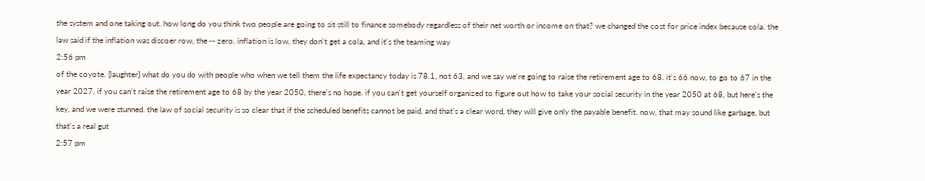the system and one taking out. how long do you think two people are going to sit still to finance somebody regardless of their net worth or income on that? we changed the cost for price index because cola. the law said if the inflation was discoer row, the -- zero. inflation is low, they don't get a cola, and it's the teaming way
2:56 pm
of the coyote. [laughter] what do you do with people who when we tell them the life expectancy today is 78.1, not 63, and we say we're going to raise the retirement age to 68. it's 66 now, to go to 67 in the year 2027, if you can't raise the retirement age to 68 by the year 2050, there's no hope. if you can't get yourself organized to figure out how to take your social security in the year 2050 at 68, but here's the key, and we were stunned. the law of social security is so clear that if the scheduled benefits cannot be paid, and that's a clear word, they will give only the payable benefit. now, that may sound like garbage, but that's a real gut
2:57 pm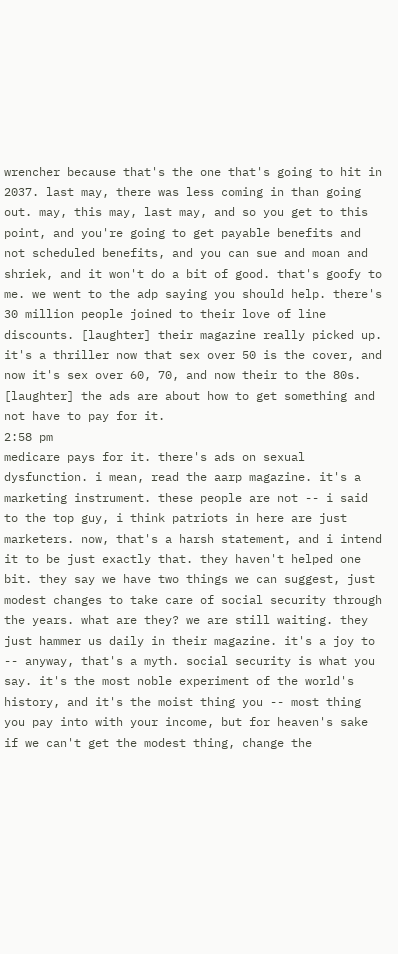wrencher because that's the one that's going to hit in 2037. last may, there was less coming in than going out. may, this may, last may, and so you get to this point, and you're going to get payable benefits and not scheduled benefits, and you can sue and moan and shriek, and it won't do a bit of good. that's goofy to me. we went to the adp saying you should help. there's 30 million people joined to their love of line discounts. [laughter] their magazine really picked up. it's a thriller now that sex over 50 is the cover, and now it's sex over 60, 70, and now their to the 80s. [laughter] the ads are about how to get something and not have to pay for it.
2:58 pm
medicare pays for it. there's ads on sexual dysfunction. i mean, read the aarp magazine. it's a marketing instrument. these people are not -- i said to the top guy, i think patriots in here are just marketers. now, that's a harsh statement, and i intend it to be just exactly that. they haven't helped one bit. they say we have two things we can suggest, just modest changes to take care of social security through the years. what are they? we are still waiting. they just hammer us daily in their magazine. it's a joy to -- anyway, that's a myth. social security is what you say. it's the most noble experiment of the world's history, and it's the moist thing you -- most thing you pay into with your income, but for heaven's sake if we can't get the modest thing, change the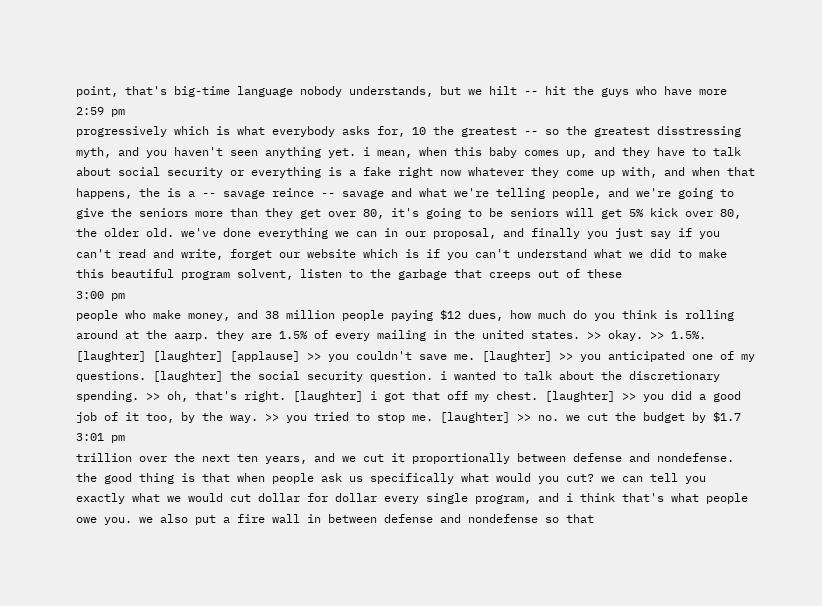point, that's big-time language nobody understands, but we hilt -- hit the guys who have more
2:59 pm
progressively which is what everybody asks for, 10 the greatest -- so the greatest disstressing myth, and you haven't seen anything yet. i mean, when this baby comes up, and they have to talk about social security or everything is a fake right now whatever they come up with, and when that happens, the is a -- savage reince -- savage and what we're telling people, and we're going to give the seniors more than they get over 80, it's going to be seniors will get 5% kick over 80, the older old. we've done everything we can in our proposal, and finally you just say if you can't read and write, forget our website which is if you can't understand what we did to make this beautiful program solvent, listen to the garbage that creeps out of these
3:00 pm
people who make money, and 38 million people paying $12 dues, how much do you think is rolling around at the aarp. they are 1.5% of every mailing in the united states. >> okay. >> 1.5%. [laughter] [laughter] [applause] >> you couldn't save me. [laughter] >> you anticipated one of my questions. [laughter] the social security question. i wanted to talk about the discretionary spending. >> oh, that's right. [laughter] i got that off my chest. [laughter] >> you did a good job of it too, by the way. >> you tried to stop me. [laughter] >> no. we cut the budget by $1.7
3:01 pm
trillion over the next ten years, and we cut it proportionally between defense and nondefense. the good thing is that when people ask us specifically what would you cut? we can tell you exactly what we would cut dollar for dollar every single program, and i think that's what people owe you. we also put a fire wall in between defense and nondefense so that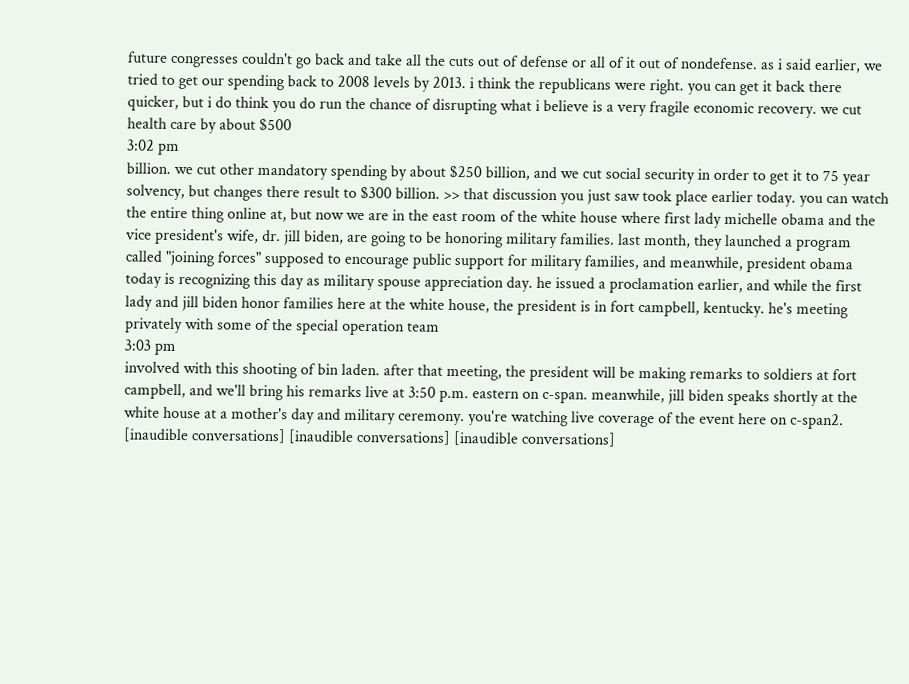future congresses couldn't go back and take all the cuts out of defense or all of it out of nondefense. as i said earlier, we tried to get our spending back to 2008 levels by 2013. i think the republicans were right. you can get it back there quicker, but i do think you do run the chance of disrupting what i believe is a very fragile economic recovery. we cut health care by about $500
3:02 pm
billion. we cut other mandatory spending by about $250 billion, and we cut social security in order to get it to 75 year solvency, but changes there result to $300 billion. >> that discussion you just saw took place earlier today. you can watch the entire thing online at, but now we are in the east room of the white house where first lady michelle obama and the vice president's wife, dr. jill biden, are going to be honoring military families. last month, they launched a program called "joining forces" supposed to encourage public support for military families, and meanwhile, president obama today is recognizing this day as military spouse appreciation day. he issued a proclamation earlier, and while the first lady and jill biden honor families here at the white house, the president is in fort campbell, kentucky. he's meeting privately with some of the special operation team
3:03 pm
involved with this shooting of bin laden. after that meeting, the president will be making remarks to soldiers at fort campbell, and we'll bring his remarks live at 3:50 p.m. eastern on c-span. meanwhile, jill biden speaks shortly at the white house at a mother's day and military ceremony. you're watching live coverage of the event here on c-span2. [inaudible conversations] [inaudible conversations] [inaudible conversations]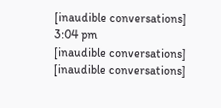[inaudible conversations]
3:04 pm
[inaudible conversations] [inaudible conversations]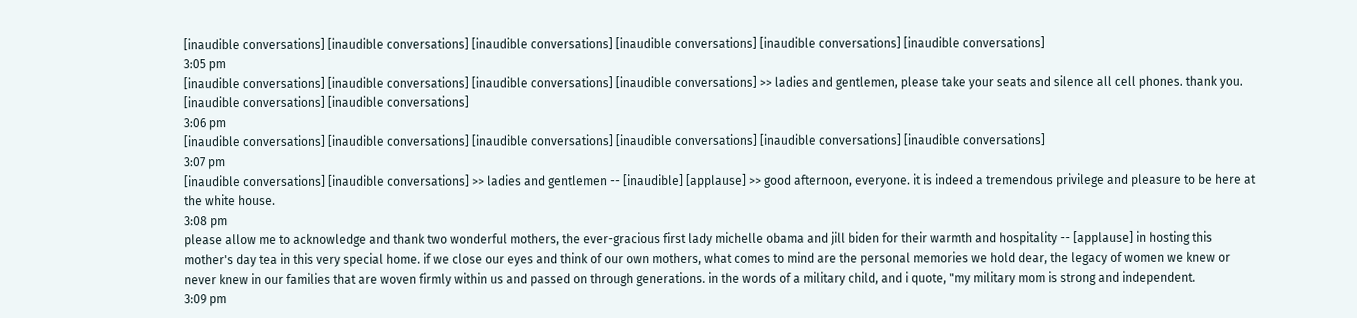[inaudible conversations] [inaudible conversations] [inaudible conversations] [inaudible conversations] [inaudible conversations] [inaudible conversations]
3:05 pm
[inaudible conversations] [inaudible conversations] [inaudible conversations] [inaudible conversations] >> ladies and gentlemen, please take your seats and silence all cell phones. thank you. [inaudible conversations] [inaudible conversations]
3:06 pm
[inaudible conversations] [inaudible conversations] [inaudible conversations] [inaudible conversations] [inaudible conversations] [inaudible conversations]
3:07 pm
[inaudible conversations] [inaudible conversations] >> ladies and gentlemen -- [inaudible] [applause] >> good afternoon, everyone. it is indeed a tremendous privilege and pleasure to be here at the white house.
3:08 pm
please allow me to acknowledge and thank two wonderful mothers, the ever-gracious first lady michelle obama and jill biden for their warmth and hospitality -- [applause] in hosting this mother's day tea in this very special home. if we close our eyes and think of our own mothers, what comes to mind are the personal memories we hold dear, the legacy of women we knew or never knew in our families that are woven firmly within us and passed on through generations. in the words of a military child, and i quote, "my military mom is strong and independent.
3:09 pm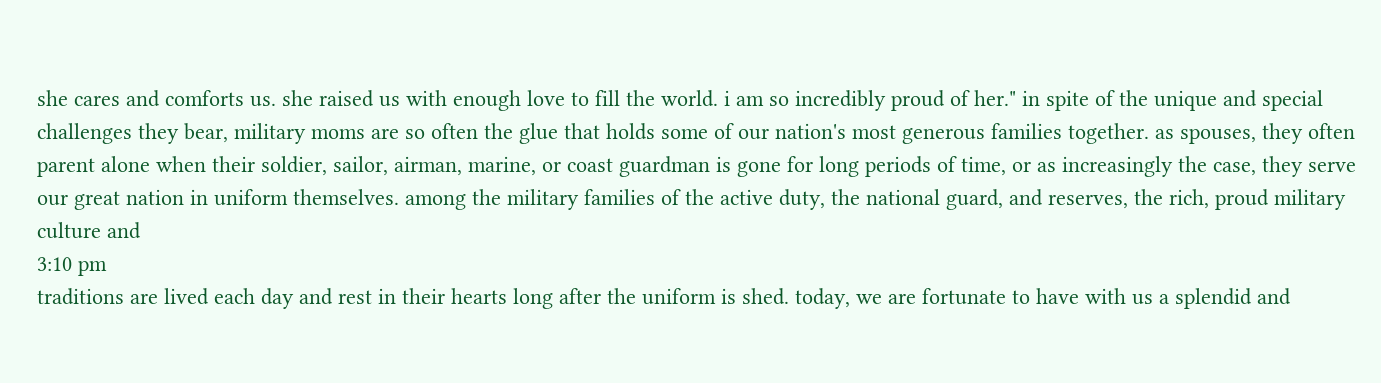she cares and comforts us. she raised us with enough love to fill the world. i am so incredibly proud of her." in spite of the unique and special challenges they bear, military moms are so often the glue that holds some of our nation's most generous families together. as spouses, they often parent alone when their soldier, sailor, airman, marine, or coast guardman is gone for long periods of time, or as increasingly the case, they serve our great nation in uniform themselves. among the military families of the active duty, the national guard, and reserves, the rich, proud military culture and
3:10 pm
traditions are lived each day and rest in their hearts long after the uniform is shed. today, we are fortunate to have with us a splendid and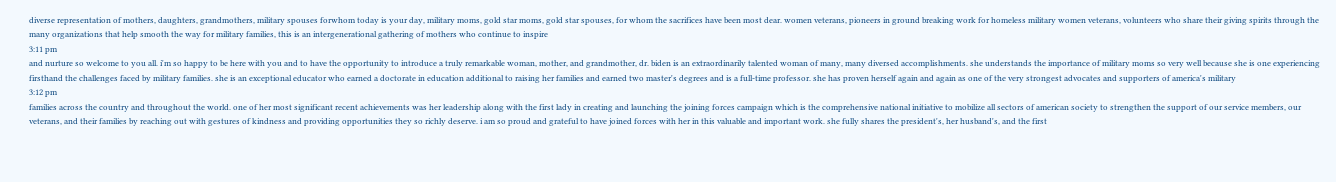diverse representation of mothers, daughters, grandmothers, military spouses forwhom today is your day, military moms, gold star moms, gold star spouses, for whom the sacrifices have been most dear. women veterans, pioneers in ground breaking work for homeless military women veterans, volunteers who share their giving spirits through the many organizations that help smooth the way for military families, this is an intergenerational gathering of mothers who continue to inspire
3:11 pm
and nurture so welcome to you all. i'm so happy to be here with you and to have the opportunity to introduce a truly remarkable woman, mother, and grandmother, dr. biden is an extraordinarily talented woman of many, many diversed accomplishments. she understands the importance of military moms so very well because she is one experiencing firsthand the challenges faced by military families. she is an exceptional educator who earned a doctorate in education additional to raising her families and earned two master's degrees and is a full-time professor. she has proven herself again and again as one of the very strongest advocates and supporters of america's military
3:12 pm
families across the country and throughout the world. one of her most significant recent achievements was her leadership along with the first lady in creating and launching the joining forces campaign which is the comprehensive national initiative to mobilize all sectors of american society to strengthen the support of our service members, our veterans, and their families by reaching out with gestures of kindness and providing opportunities they so richly deserve. i am so proud and grateful to have joined forces with her in this valuable and important work. she fully shares the president's, her husband's, and the first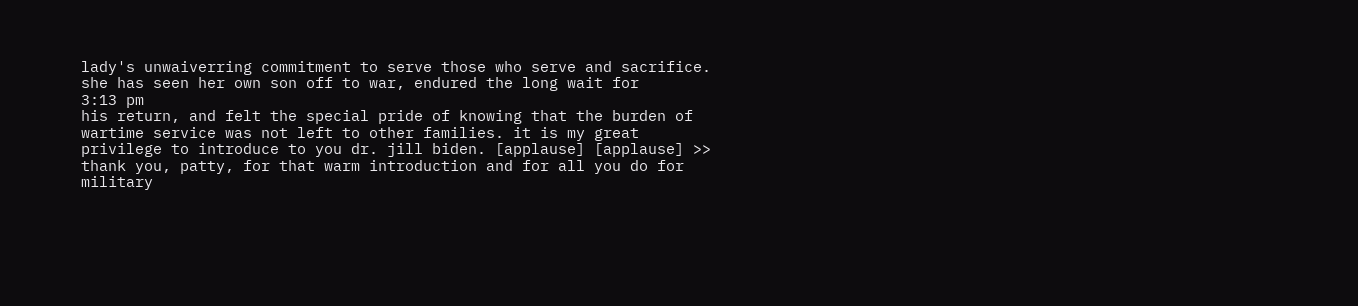lady's unwaiverring commitment to serve those who serve and sacrifice. she has seen her own son off to war, endured the long wait for
3:13 pm
his return, and felt the special pride of knowing that the burden of wartime service was not left to other families. it is my great privilege to introduce to you dr. jill biden. [applause] [applause] >> thank you, patty, for that warm introduction and for all you do for military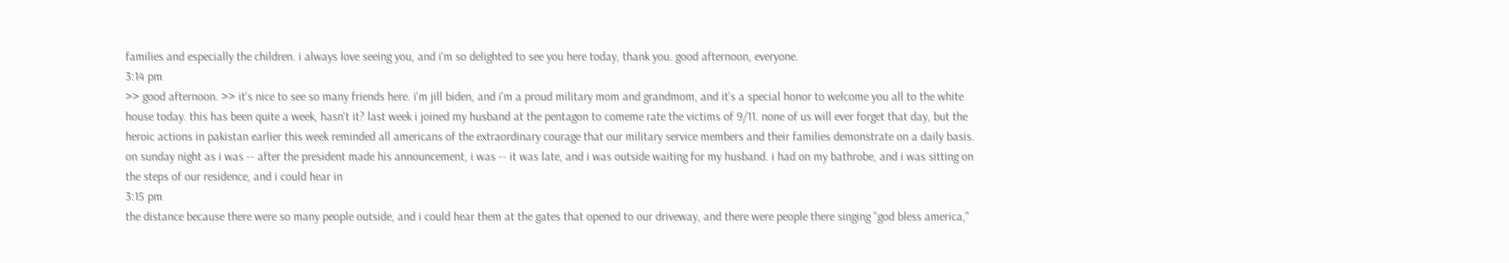families and especially the children. i always love seeing you, and i'm so delighted to see you here today, thank you. good afternoon, everyone.
3:14 pm
>> good afternoon. >> it's nice to see so many friends here. i'm jill biden, and i'm a proud military mom and grandmom, and it's a special honor to welcome you all to the white house today. this has been quite a week, hasn't it? last week i joined my husband at the pentagon to comeme rate the victims of 9/11. none of us will ever forget that day, but the heroic actions in pakistan earlier this week reminded all americans of the extraordinary courage that our military service members and their families demonstrate on a daily basis. on sunday night as i was -- after the president made his announcement, i was -- it was late, and i was outside waiting for my husband. i had on my bathrobe, and i was sitting on the steps of our residence, and i could hear in
3:15 pm
the distance because there were so many people outside, and i could hear them at the gates that opened to our driveway, and there were people there singing "god bless america,"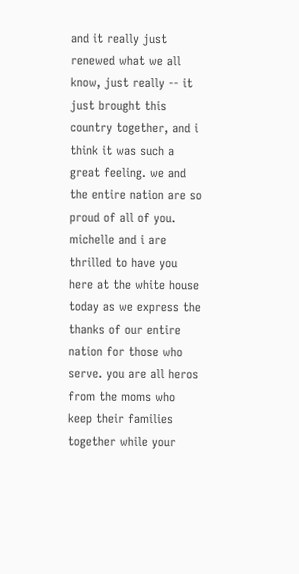and it really just renewed what we all know, just really -- it just brought this country together, and i think it was such a great feeling. we and the entire nation are so proud of all of you. michelle and i are thrilled to have you here at the white house today as we express the thanks of our entire nation for those who serve. you are all heros from the moms who keep their families together while your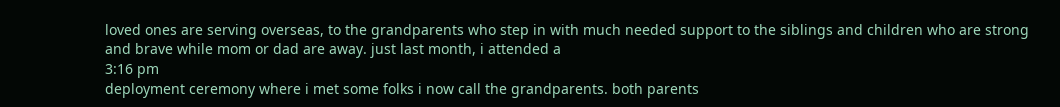loved ones are serving overseas, to the grandparents who step in with much needed support to the siblings and children who are strong and brave while mom or dad are away. just last month, i attended a
3:16 pm
deployment ceremony where i met some folks i now call the grandparents. both parents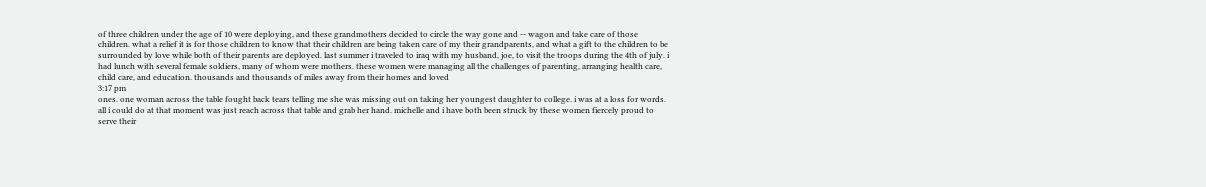of three children under the age of 10 were deploying, and these grandmothers decided to circle the way gone and -- wagon and take care of those children. what a relief it is for those children to know that their children are being taken care of my their grandparents, and what a gift to the children to be surrounded by love while both of their parents are deployed. last summer i traveled to iraq with my husband, joe, to visit the troops during the 4th of july. i had lunch with several female soldiers, many of whom were mothers. these women were managing all the challenges of parenting, arranging health care, child care, and education. thousands and thousands of miles away from their homes and loved
3:17 pm
ones. one woman across the table fought back tears telling me she was missing out on taking her youngest daughter to college. i was at a loss for words. all i could do at that moment was just reach across that table and grab her hand. michelle and i have both been struck by these women fiercely proud to serve their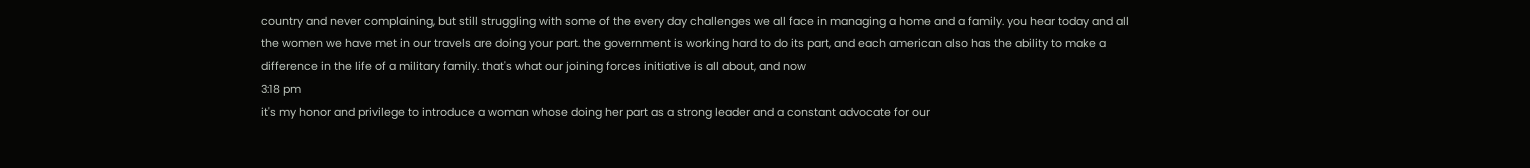country and never complaining, but still struggling with some of the every day challenges we all face in managing a home and a family. you hear today and all the women we have met in our travels are doing your part. the government is working hard to do its part, and each american also has the ability to make a difference in the life of a military family. that's what our joining forces initiative is all about, and now
3:18 pm
it's my honor and privilege to introduce a woman whose doing her part as a strong leader and a constant advocate for our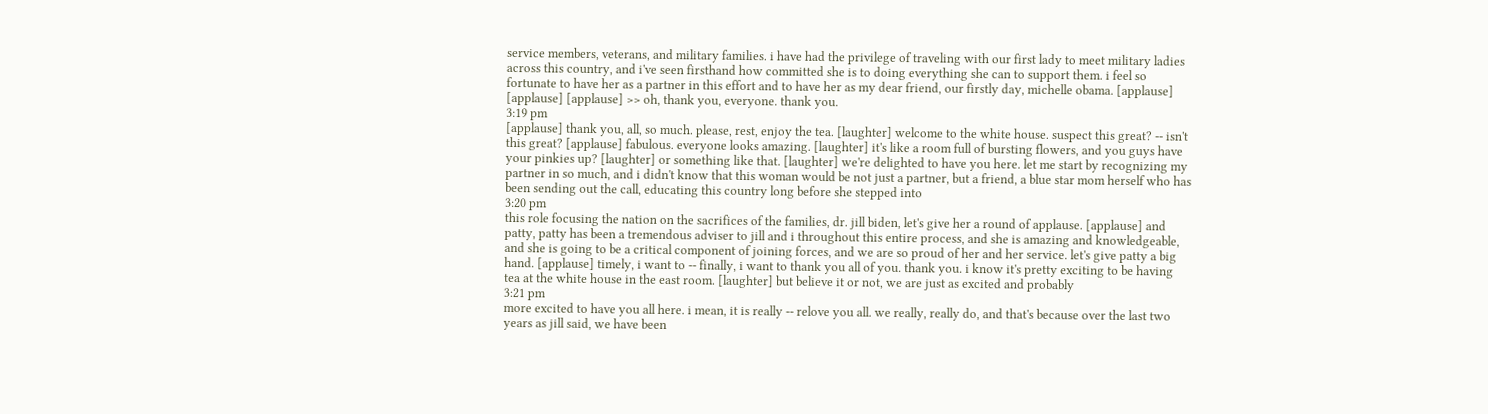service members, veterans, and military families. i have had the privilege of traveling with our first lady to meet military ladies across this country, and i've seen firsthand how committed she is to doing everything she can to support them. i feel so fortunate to have her as a partner in this effort and to have her as my dear friend, our firstly day, michelle obama. [applause] [applause] [applause] >> oh, thank you, everyone. thank you.
3:19 pm
[applause] thank you, all, so much. please, rest, enjoy the tea. [laughter] welcome to the white house. suspect this great? -- isn't this great? [applause] fabulous. everyone looks amazing. [laughter] it's like a room full of bursting flowers, and you guys have your pinkies up? [laughter] or something like that. [laughter] we're delighted to have you here. let me start by recognizing my partner in so much, and i didn't know that this woman would be not just a partner, but a friend, a blue star mom herself who has been sending out the call, educating this country long before she stepped into
3:20 pm
this role focusing the nation on the sacrifices of the families, dr. jill biden, let's give her a round of applause. [applause] and patty, patty has been a tremendous adviser to jill and i throughout this entire process, and she is amazing and knowledgeable, and she is going to be a critical component of joining forces, and we are so proud of her and her service. let's give patty a big hand. [applause] timely, i want to -- finally, i want to thank you all of you. thank you. i know it's pretty exciting to be having tea at the white house in the east room. [laughter] but believe it or not, we are just as excited and probably
3:21 pm
more excited to have you all here. i mean, it is really -- relove you all. we really, really do, and that's because over the last two years as jill said, we have been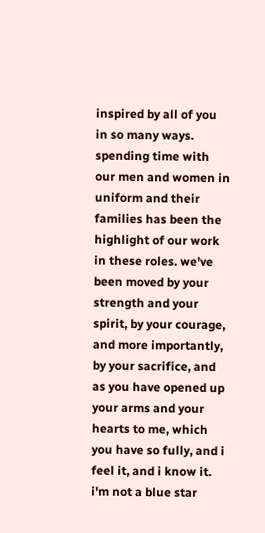inspired by all of you in so many ways. spending time with our men and women in uniform and their families has been the highlight of our work in these roles. we've been moved by your strength and your spirit, by your courage, and more importantly, by your sacrifice, and as you have opened up your arms and your hearts to me, which you have so fully, and i feel it, and i know it. i'm not a blue star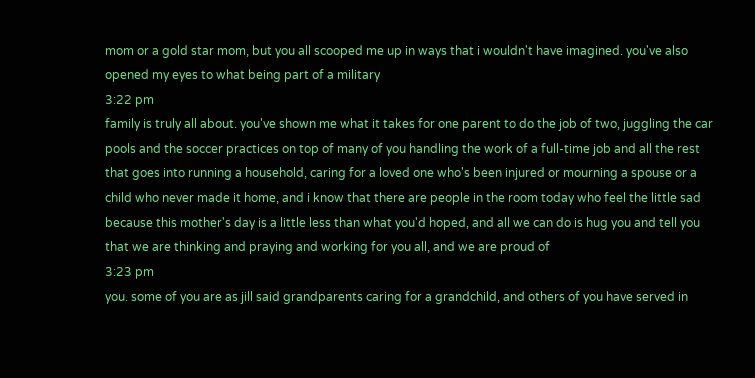mom or a gold star mom, but you all scooped me up in ways that i wouldn't have imagined. you've also opened my eyes to what being part of a military
3:22 pm
family is truly all about. you've shown me what it takes for one parent to do the job of two, juggling the car pools and the soccer practices on top of many of you handling the work of a full-time job and all the rest that goes into running a household, caring for a loved one who's been injured or mourning a spouse or a child who never made it home, and i know that there are people in the room today who feel the little sad because this mother's day is a little less than what you'd hoped, and all we can do is hug you and tell you that we are thinking and praying and working for you all, and we are proud of
3:23 pm
you. some of you are as jill said grandparents caring for a grandchild, and others of you have served in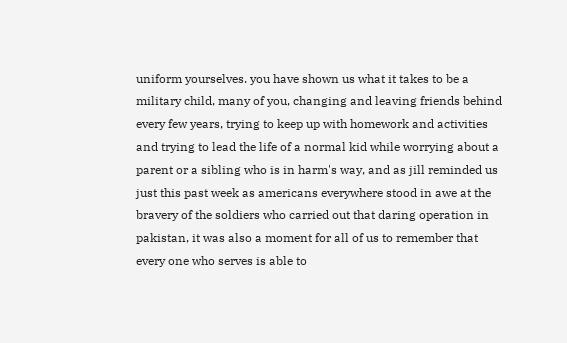uniform yourselves. you have shown us what it takes to be a military child, many of you, changing and leaving friends behind every few years, trying to keep up with homework and activities and trying to lead the life of a normal kid while worrying about a parent or a sibling who is in harm's way, and as jill reminded us just this past week as americans everywhere stood in awe at the bravery of the soldiers who carried out that daring operation in pakistan, it was also a moment for all of us to remember that every one who serves is able to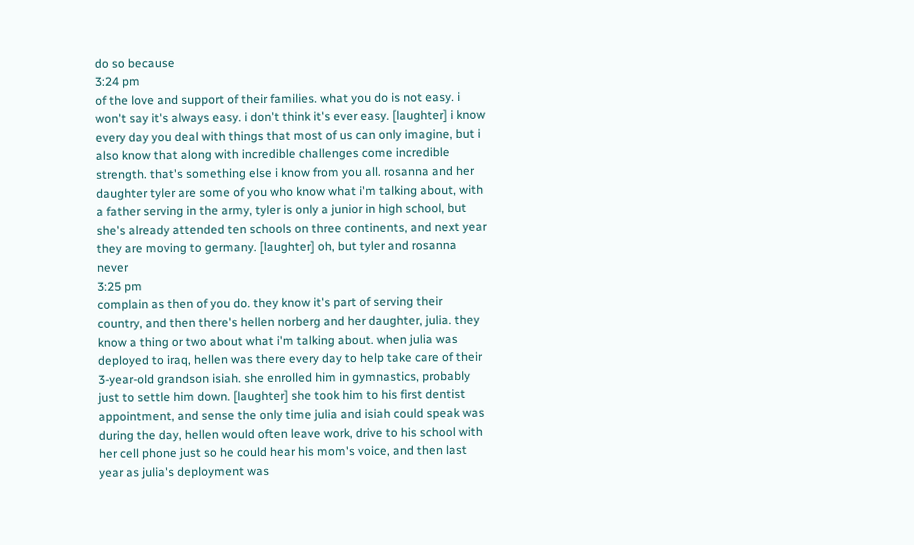do so because
3:24 pm
of the love and support of their families. what you do is not easy. i won't say it's always easy. i don't think it's ever easy. [laughter] i know every day you deal with things that most of us can only imagine, but i also know that along with incredible challenges come incredible strength. that's something else i know from you all. rosanna and her daughter tyler are some of you who know what i'm talking about, with a father serving in the army, tyler is only a junior in high school, but she's already attended ten schools on three continents, and next year they are moving to germany. [laughter] oh, but tyler and rosanna never
3:25 pm
complain as then of you do. they know it's part of serving their country, and then there's hellen norberg and her daughter, julia. they know a thing or two about what i'm talking about. when julia was deployed to iraq, hellen was there every day to help take care of their 3-year-old grandson isiah. she enrolled him in gymnastics, probably just to settle him down. [laughter] she took him to his first dentist appointment, and sense the only time julia and isiah could speak was during the day, hellen would often leave work, drive to his school with her cell phone just so he could hear his mom's voice, and then last year as julia's deployment was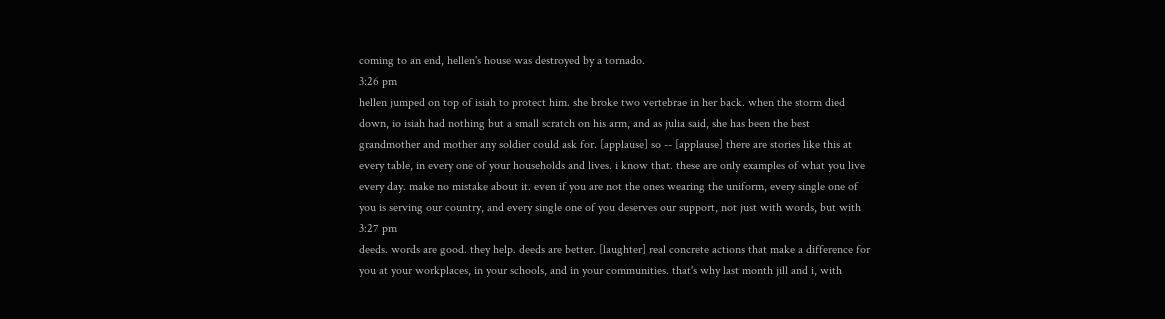coming to an end, hellen's house was destroyed by a tornado.
3:26 pm
hellen jumped on top of isiah to protect him. she broke two vertebrae in her back. when the storm died down, io isiah had nothing but a small scratch on his arm, and as julia said, she has been the best grandmother and mother any soldier could ask for. [applause] so -- [applause] there are stories like this at every table, in every one of your households and lives. i know that. these are only examples of what you live every day. make no mistake about it. even if you are not the ones wearing the uniform, every single one of you is serving our country, and every single one of you deserves our support, not just with words, but with
3:27 pm
deeds. words are good. they help. deeds are better. [laughter] real concrete actions that make a difference for you at your workplaces, in your schools, and in your communities. that's why last month jill and i, with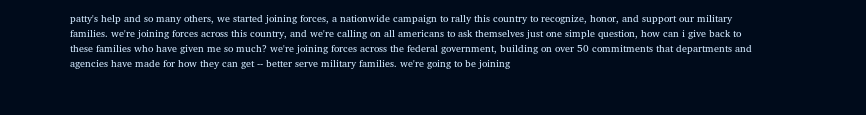patty's help and so many others, we started joining forces, a nationwide campaign to rally this country to recognize, honor, and support our military families. we're joining forces across this country, and we're calling on all americans to ask themselves just one simple question, how can i give back to these families who have given me so much? we're joining forces across the federal government, building on over 50 commitments that departments and agencies have made for how they can get -- better serve military families. we're going to be joining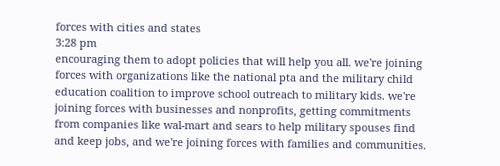forces with cities and states
3:28 pm
encouraging them to adopt policies that will help you all. we're joining forces with organizations like the national pta and the military child education coalition to improve school outreach to military kids. we're joining forces with businesses and nonprofits, getting commitments from companies like wal-mart and sears to help military spouses find and keep jobs, and we're joining forces with families and communities.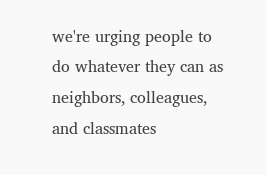we're urging people to do whatever they can as neighbors, colleagues, and classmates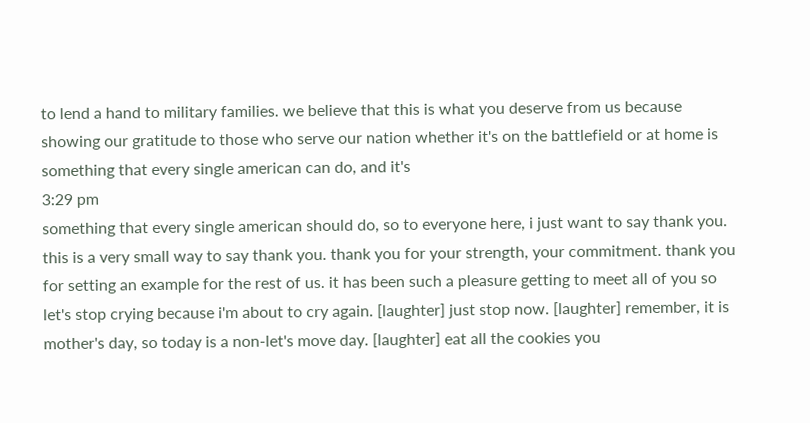to lend a hand to military families. we believe that this is what you deserve from us because showing our gratitude to those who serve our nation whether it's on the battlefield or at home is something that every single american can do, and it's
3:29 pm
something that every single american should do, so to everyone here, i just want to say thank you. this is a very small way to say thank you. thank you for your strength, your commitment. thank you for setting an example for the rest of us. it has been such a pleasure getting to meet all of you so let's stop crying because i'm about to cry again. [laughter] just stop now. [laughter] remember, it is mother's day, so today is a non-let's move day. [laughter] eat all the cookies you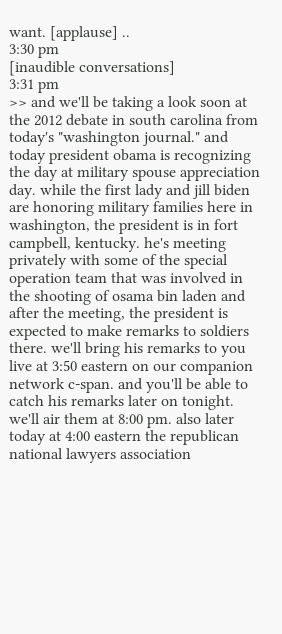want. [applause] ..
3:30 pm
[inaudible conversations]
3:31 pm
>> and we'll be taking a look soon at the 2012 debate in south carolina from today's "washington journal." and today president obama is recognizing the day at military spouse appreciation day. while the first lady and jill biden are honoring military families here in washington, the president is in fort campbell, kentucky. he's meeting privately with some of the special operation team that was involved in the shooting of osama bin laden and after the meeting, the president is expected to make remarks to soldiers there. we'll bring his remarks to you live at 3:50 eastern on our companion network c-span. and you'll be able to catch his remarks later on tonight. we'll air them at 8:00 pm. also later today at 4:00 eastern the republican national lawyers association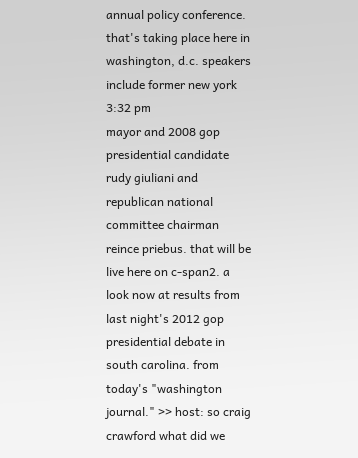annual policy conference. that's taking place here in washington, d.c. speakers include former new york
3:32 pm
mayor and 2008 gop presidential candidate rudy giuliani and republican national committee chairman reince priebus. that will be live here on c-span2. a look now at results from last night's 2012 gop presidential debate in south carolina. from today's "washington journal." >> host: so craig crawford what did we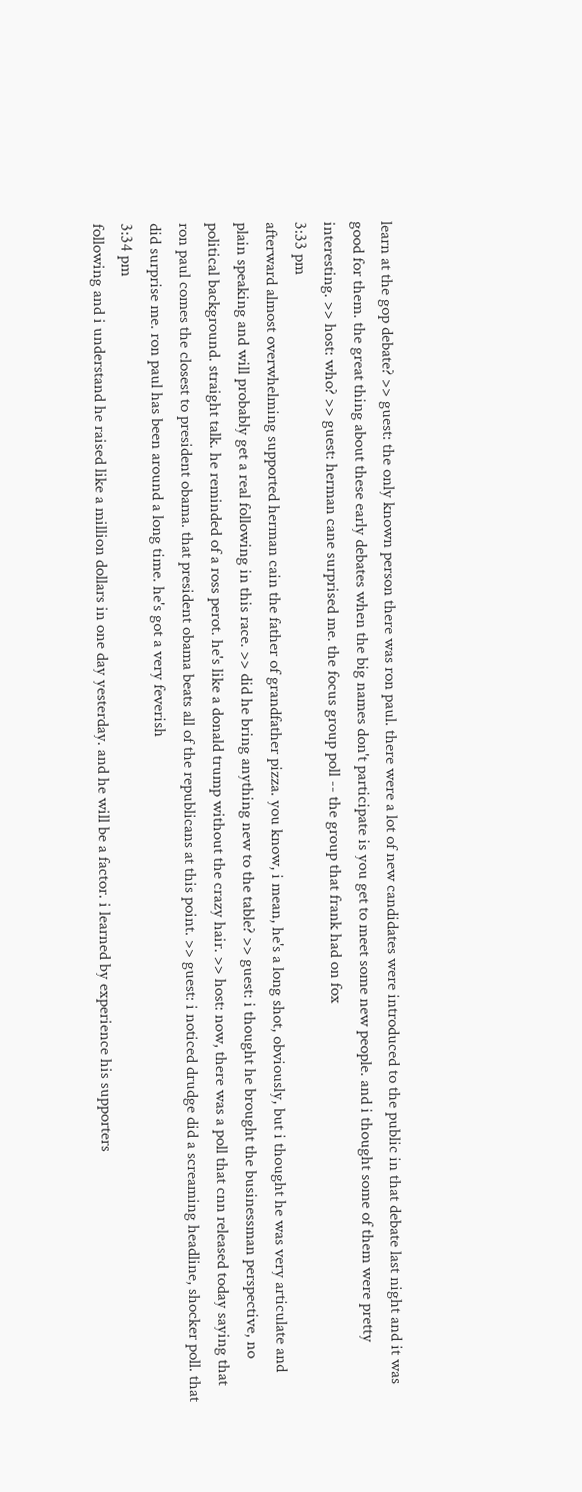learn at the gop debate? >> guest: the only known person there was ron paul. there were a lot of new candidates were introduced to the public in that debate last night and it was good for them. the great thing about these early debates when the big names don't participate is you get to meet some new people. and i thought some of them were pretty interesting. >> host: who? >> guest: herman cane surprised me. the focus group poll -- the group that frank had on fox
3:33 pm
afterward almost overwhelming supported herman cain the father of grandfather pizza. you know, i mean, he's a long shot, obviously, but i thought he was very articulate and plain speaking and will probably get a real following in this race. >> did he bring anything new to the table? >> guest: i thought he brought the businessman perspective, no political background. straight talk. he reminded of a ross perot. he's like a donald trump without the crazy hair. >> host: now, there was a poll that cnn released today saying that ron paul comes the closest to president obama. that president obama beats all of the republicans at this point. >> guest: i noticed drudge did a screaming headline, shocker poll. that did surprise me. ron paul has been around a long time. he's got a very feverish
3:34 pm
following and i understand he raised like a million dollars in one day yesterday. and he will be a factor. i learned by experience his supporters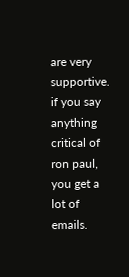are very supportive. if you say anything critical of ron paul, you get a lot of emails.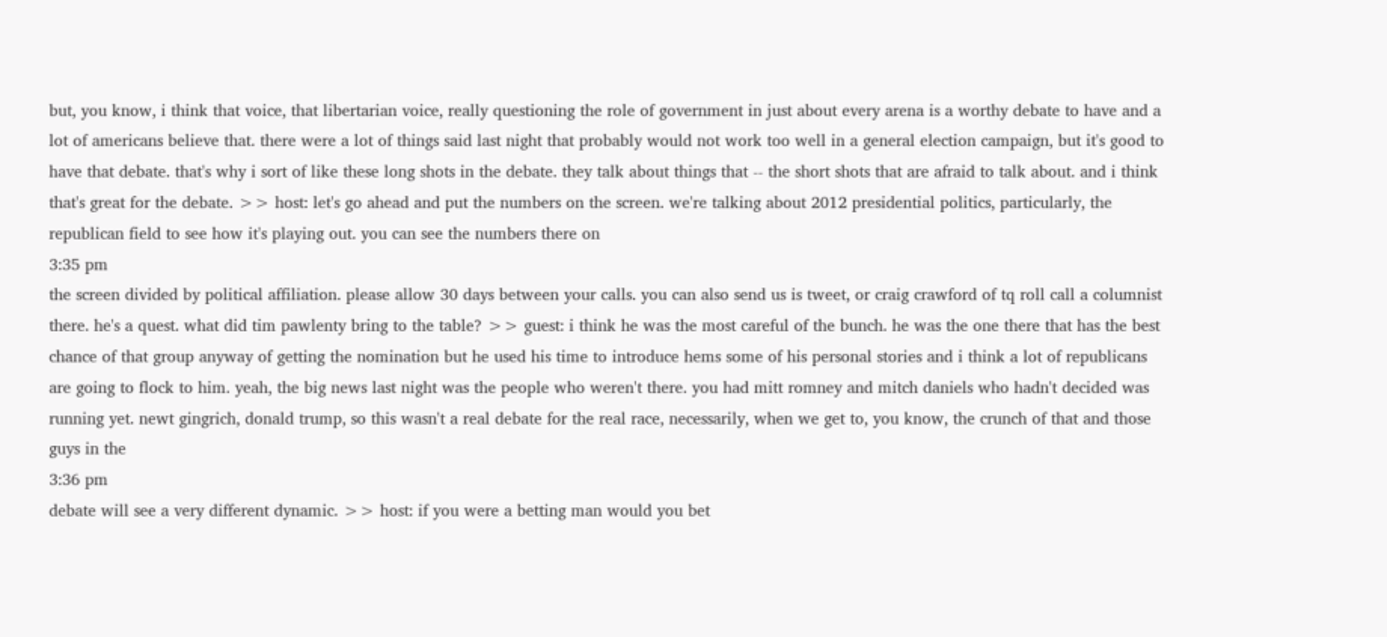but, you know, i think that voice, that libertarian voice, really questioning the role of government in just about every arena is a worthy debate to have and a lot of americans believe that. there were a lot of things said last night that probably would not work too well in a general election campaign, but it's good to have that debate. that's why i sort of like these long shots in the debate. they talk about things that -- the short shots that are afraid to talk about. and i think that's great for the debate. >> host: let's go ahead and put the numbers on the screen. we're talking about 2012 presidential politics, particularly, the republican field to see how it's playing out. you can see the numbers there on
3:35 pm
the screen divided by political affiliation. please allow 30 days between your calls. you can also send us is tweet, or craig crawford of tq roll call a columnist there. he's a quest. what did tim pawlenty bring to the table? >> guest: i think he was the most careful of the bunch. he was the one there that has the best chance of that group anyway of getting the nomination but he used his time to introduce hems some of his personal stories and i think a lot of republicans are going to flock to him. yeah, the big news last night was the people who weren't there. you had mitt romney and mitch daniels who hadn't decided was running yet. newt gingrich, donald trump, so this wasn't a real debate for the real race, necessarily, when we get to, you know, the crunch of that and those guys in the
3:36 pm
debate will see a very different dynamic. >> host: if you were a betting man would you bet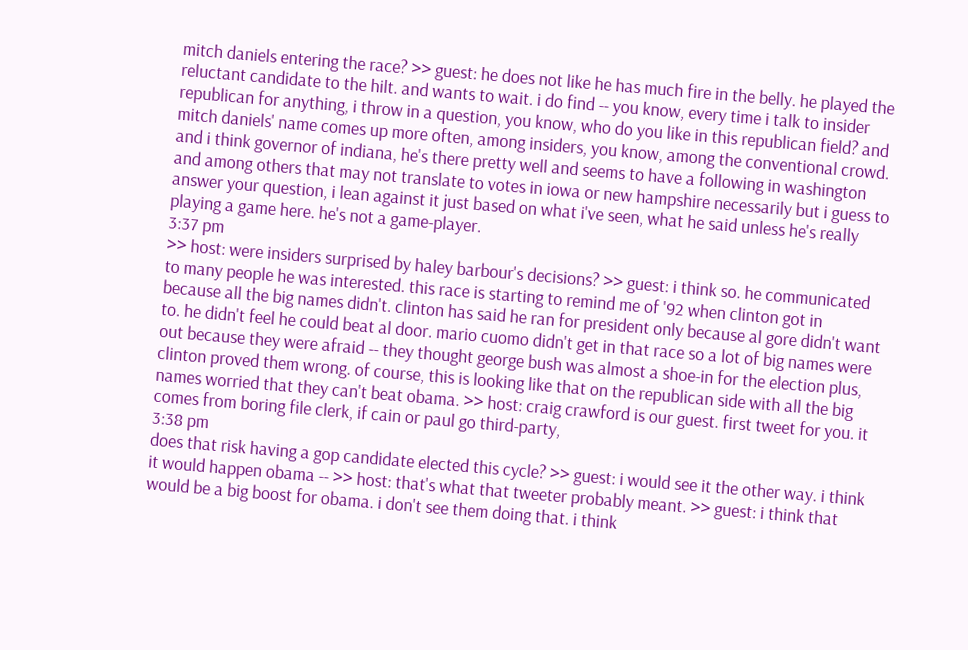mitch daniels entering the race? >> guest: he does not like he has much fire in the belly. he played the reluctant candidate to the hilt. and wants to wait. i do find -- you know, every time i talk to insider republican for anything, i throw in a question, you know, who do you like in this republican field? and mitch daniels' name comes up more often, among insiders, you know, among the conventional crowd. and i think governor of indiana, he's there pretty well and seems to have a following in washington and among others that may not translate to votes in iowa or new hampshire necessarily but i guess to answer your question, i lean against it just based on what i've seen, what he said unless he's really playing a game here. he's not a game-player.
3:37 pm
>> host: were insiders surprised by haley barbour's decisions? >> guest: i think so. he communicated to many people he was interested. this race is starting to remind me of '92 when clinton got in because all the big names didn't. clinton has said he ran for president only because al gore didn't want to. he didn't feel he could beat al door. mario cuomo didn't get in that race so a lot of big names were out because they were afraid -- they thought george bush was almost a shoe-in for the election plus, clinton proved them wrong. of course, this is looking like that on the republican side with all the big names worried that they can't beat obama. >> host: craig crawford is our guest. first tweet for you. it comes from boring file clerk, if cain or paul go third-party,
3:38 pm
does that risk having a gop candidate elected this cycle? >> guest: i would see it the other way. i think it would happen obama -- >> host: that's what that tweeter probably meant. >> guest: i think that would be a big boost for obama. i don't see them doing that. i think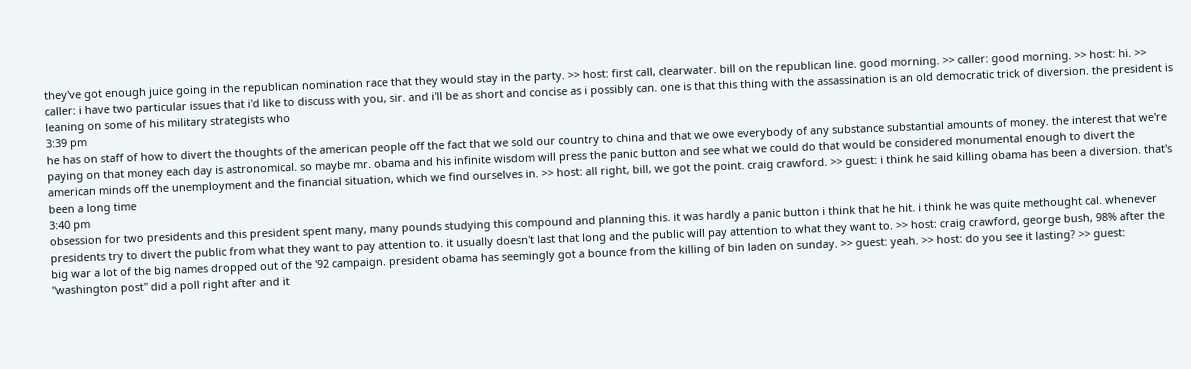they've got enough juice going in the republican nomination race that they would stay in the party. >> host: first call, clearwater. bill on the republican line. good morning. >> caller: good morning. >> host: hi. >> caller: i have two particular issues that i'd like to discuss with you, sir. and i'll be as short and concise as i possibly can. one is that this thing with the assassination is an old democratic trick of diversion. the president is leaning on some of his military strategists who
3:39 pm
he has on staff of how to divert the thoughts of the american people off the fact that we sold our country to china and that we owe everybody of any substance substantial amounts of money. the interest that we're paying on that money each day is astronomical. so maybe mr. obama and his infinite wisdom will press the panic button and see what we could do that would be considered monumental enough to divert the american minds off the unemployment and the financial situation, which we find ourselves in. >> host: all right, bill, we got the point. craig crawford. >> guest: i think he said killing obama has been a diversion. that's been a long time
3:40 pm
obsession for two presidents and this president spent many, many pounds studying this compound and planning this. it was hardly a panic button i think that he hit. i think he was quite methought cal. whenever presidents try to divert the public from what they want to pay attention to. it usually doesn't last that long and the public will pay attention to what they want to. >> host: craig crawford, george bush, 98% after the big war a lot of the big names dropped out of the '92 campaign. president obama has seemingly got a bounce from the killing of bin laden on sunday. >> guest: yeah. >> host: do you see it lasting? >> guest: "washington post" did a poll right after and it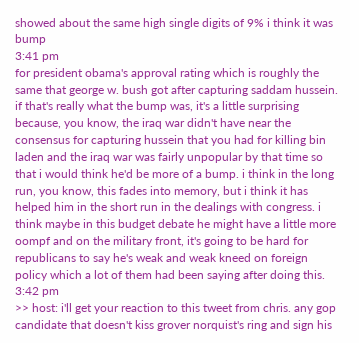showed about the same high single digits of 9% i think it was bump
3:41 pm
for president obama's approval rating which is roughly the same that george w. bush got after capturing saddam hussein. if that's really what the bump was, it's a little surprising because, you know, the iraq war didn't have near the consensus for capturing hussein that you had for killing bin laden and the iraq war was fairly unpopular by that time so that i would think he'd be more of a bump. i think in the long run, you know, this fades into memory, but i think it has helped him in the short run in the dealings with congress. i think maybe in this budget debate he might have a little more oompf and on the military front, it's going to be hard for republicans to say he's weak and weak kneed on foreign policy which a lot of them had been saying after doing this.
3:42 pm
>> host: i'll get your reaction to this tweet from chris. any gop candidate that doesn't kiss grover norquist's ring and sign his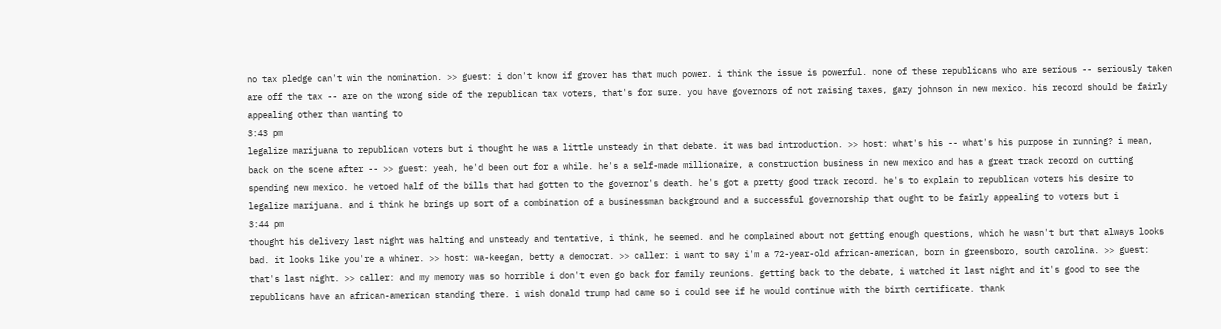no tax pledge can't win the nomination. >> guest: i don't know if grover has that much power. i think the issue is powerful. none of these republicans who are serious -- seriously taken are off the tax -- are on the wrong side of the republican tax voters, that's for sure. you have governors of not raising taxes, gary johnson in new mexico. his record should be fairly appealing other than wanting to
3:43 pm
legalize marijuana to republican voters but i thought he was a little unsteady in that debate. it was bad introduction. >> host: what's his -- what's his purpose in running? i mean, back on the scene after -- >> guest: yeah, he'd been out for a while. he's a self-made millionaire, a construction business in new mexico and has a great track record on cutting spending new mexico. he vetoed half of the bills that had gotten to the governor's death. he's got a pretty good track record. he's to explain to republican voters his desire to legalize marijuana. and i think he brings up sort of a combination of a businessman background and a successful governorship that ought to be fairly appealing to voters but i
3:44 pm
thought his delivery last night was halting and unsteady and tentative, i think, he seemed. and he complained about not getting enough questions, which he wasn't but that always looks bad. it looks like you're a whiner. >> host: wa-keegan, betty a democrat. >> caller: i want to say i'm a 72-year-old african-american, born in greensboro, south carolina. >> guest: that's last night. >> caller: and my memory was so horrible i don't even go back for family reunions. getting back to the debate, i watched it last night and it's good to see the republicans have an african-american standing there. i wish donald trump had came so i could see if he would continue with the birth certificate. thank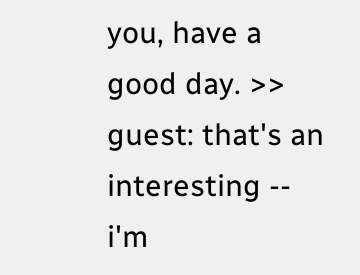you, have a good day. >> guest: that's an interesting -- i'm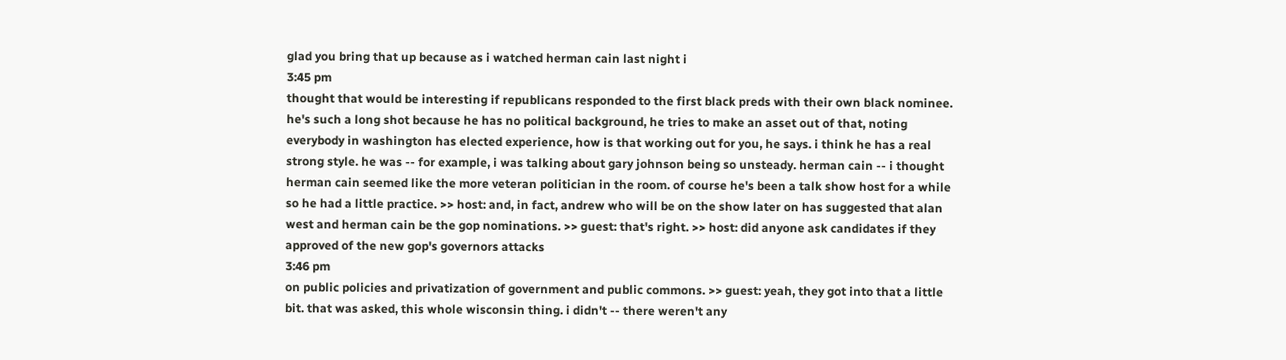glad you bring that up because as i watched herman cain last night i
3:45 pm
thought that would be interesting if republicans responded to the first black preds with their own black nominee. he's such a long shot because he has no political background, he tries to make an asset out of that, noting everybody in washington has elected experience, how is that working out for you, he says. i think he has a real strong style. he was -- for example, i was talking about gary johnson being so unsteady. herman cain -- i thought herman cain seemed like the more veteran politician in the room. of course he's been a talk show host for a while so he had a little practice. >> host: and, in fact, andrew who will be on the show later on has suggested that alan west and herman cain be the gop nominations. >> guest: that's right. >> host: did anyone ask candidates if they approved of the new gop's governors attacks
3:46 pm
on public policies and privatization of government and public commons. >> guest: yeah, they got into that a little bit. that was asked, this whole wisconsin thing. i didn't -- there weren't any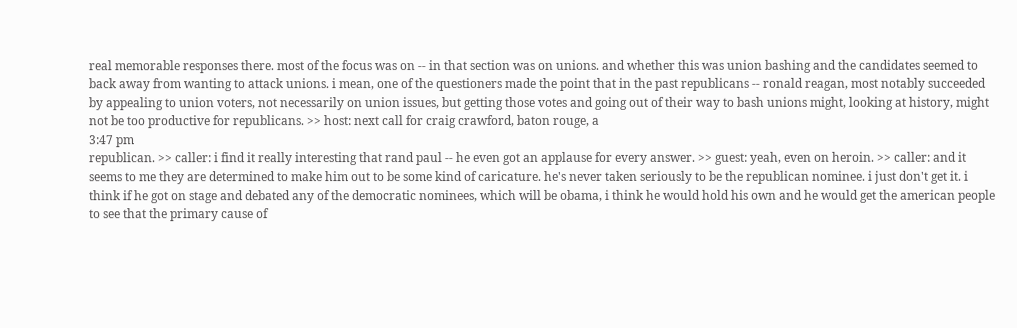real memorable responses there. most of the focus was on -- in that section was on unions. and whether this was union bashing and the candidates seemed to back away from wanting to attack unions. i mean, one of the questioners made the point that in the past republicans -- ronald reagan, most notably succeeded by appealing to union voters, not necessarily on union issues, but getting those votes and going out of their way to bash unions might, looking at history, might not be too productive for republicans. >> host: next call for craig crawford, baton rouge, a
3:47 pm
republican. >> caller: i find it really interesting that rand paul -- he even got an applause for every answer. >> guest: yeah, even on heroin. >> caller: and it seems to me they are determined to make him out to be some kind of caricature. he's never taken seriously to be the republican nominee. i just don't get it. i think if he got on stage and debated any of the democratic nominees, which will be obama, i think he would hold his own and he would get the american people to see that the primary cause of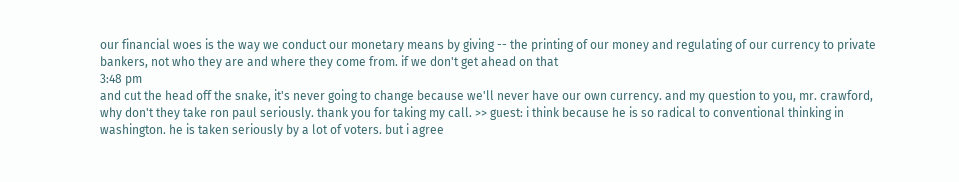our financial woes is the way we conduct our monetary means by giving -- the printing of our money and regulating of our currency to private bankers, not who they are and where they come from. if we don't get ahead on that
3:48 pm
and cut the head off the snake, it's never going to change because we'll never have our own currency. and my question to you, mr. crawford, why don't they take ron paul seriously. thank you for taking my call. >> guest: i think because he is so radical to conventional thinking in washington. he is taken seriously by a lot of voters. but i agree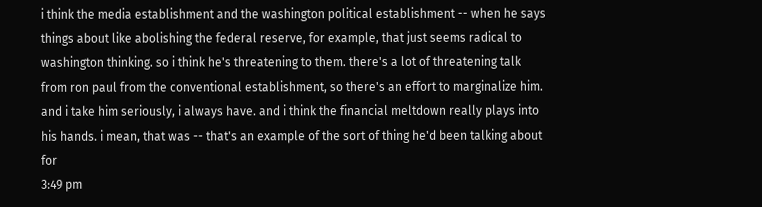i think the media establishment and the washington political establishment -- when he says things about like abolishing the federal reserve, for example, that just seems radical to washington thinking. so i think he's threatening to them. there's a lot of threatening talk from ron paul from the conventional establishment, so there's an effort to marginalize him. and i take him seriously, i always have. and i think the financial meltdown really plays into his hands. i mean, that was -- that's an example of the sort of thing he'd been talking about for
3:49 pm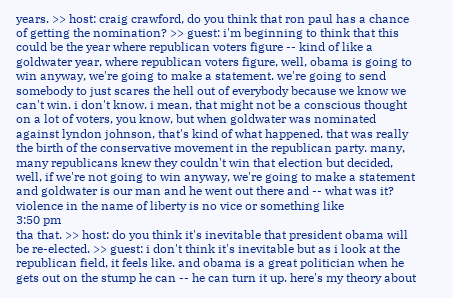years. >> host: craig crawford, do you think that ron paul has a chance of getting the nomination? >> guest: i'm beginning to think that this could be the year where republican voters figure -- kind of like a goldwater year, where republican voters figure, well, obama is going to win anyway, we're going to make a statement. we're going to send somebody to just scares the hell out of everybody because we know we can't win. i don't know. i mean, that might not be a conscious thought on a lot of voters, you know, but when goldwater was nominated against lyndon johnson, that's kind of what happened. that was really the birth of the conservative movement in the republican party. many, many republicans knew they couldn't win that election but decided, well, if we're not going to win anyway, we're going to make a statement and goldwater is our man and he went out there and -- what was it? violence in the name of liberty is no vice or something like
3:50 pm
tha that. >> host: do you think it's inevitable that president obama will be re-elected. >> guest: i don't think it's inevitable but as i look at the republican field, it feels like. and obama is a great politician when he gets out on the stump he can -- he can turn it up. here's my theory about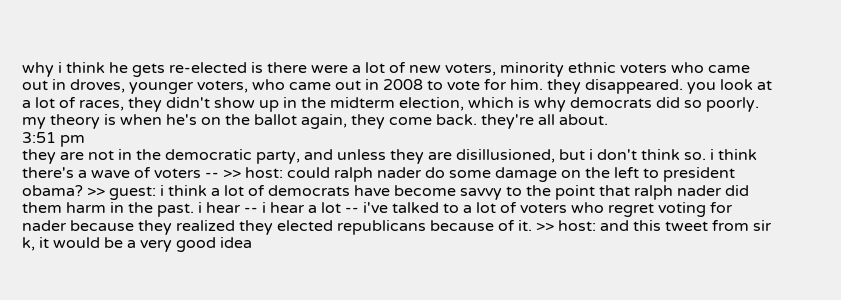why i think he gets re-elected is there were a lot of new voters, minority ethnic voters who came out in droves, younger voters, who came out in 2008 to vote for him. they disappeared. you look at a lot of races, they didn't show up in the midterm election, which is why democrats did so poorly. my theory is when he's on the ballot again, they come back. they're all about.
3:51 pm
they are not in the democratic party, and unless they are disillusioned, but i don't think so. i think there's a wave of voters -- >> host: could ralph nader do some damage on the left to president obama? >> guest: i think a lot of democrats have become savvy to the point that ralph nader did them harm in the past. i hear -- i hear a lot -- i've talked to a lot of voters who regret voting for nader because they realized they elected republicans because of it. >> host: and this tweet from sir k, it would be a very good idea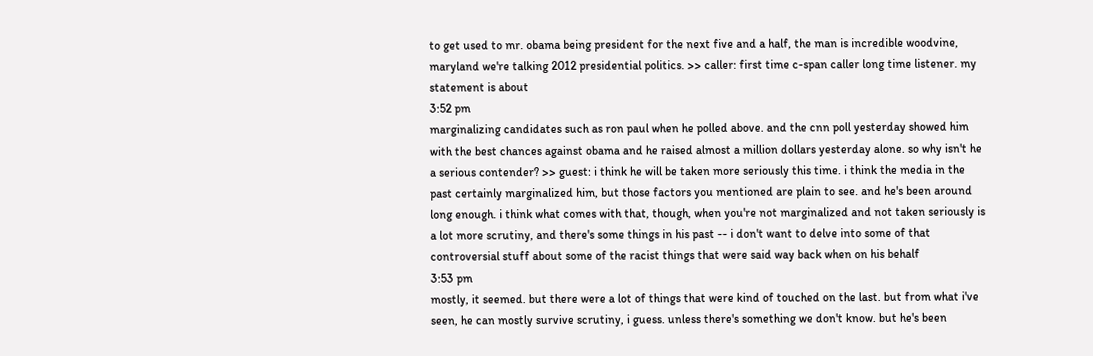to get used to mr. obama being president for the next five and a half, the man is incredible woodvine, maryland we're talking 2012 presidential politics. >> caller: first time c-span caller long time listener. my statement is about
3:52 pm
marginalizing candidates such as ron paul when he polled above. and the cnn poll yesterday showed him with the best chances against obama and he raised almost a million dollars yesterday alone. so why isn't he a serious contender? >> guest: i think he will be taken more seriously this time. i think the media in the past certainly marginalized him, but those factors you mentioned are plain to see. and he's been around long enough. i think what comes with that, though, when you're not marginalized and not taken seriously is a lot more scrutiny, and there's some things in his past -- i don't want to delve into some of that controversial stuff about some of the racist things that were said way back when on his behalf
3:53 pm
mostly, it seemed. but there were a lot of things that were kind of touched on the last. but from what i've seen, he can mostly survive scrutiny, i guess. unless there's something we don't know. but he's been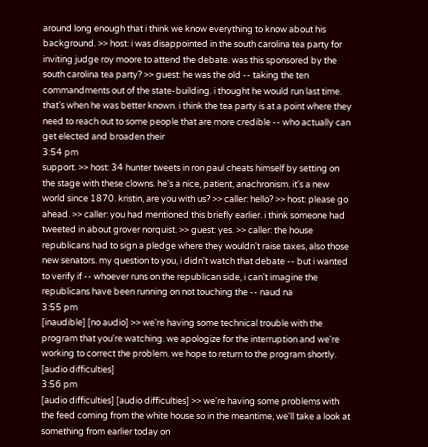around long enough that i think we know everything to know about his background. >> host: i was disappointed in the south carolina tea party for inviting judge roy moore to attend the debate. was this sponsored by the south carolina tea party? >> guest: he was the old -- taking the ten commandments out of the state-building. i thought he would run last time. that's when he was better known. i think the tea party is at a point where they need to reach out to some people that are more credible -- who actually can get elected and broaden their
3:54 pm
support. >> host: 34 hunter tweets in ron paul cheats himself by setting on the stage with these clowns. he's a nice, patient, anachronism. it's a new world since 1870. kristin, are you with us? >> caller: hello? >> host: please go ahead. >> caller: you had mentioned this briefly earlier. i think someone had tweeted in about grover norquist. >> guest: yes. >> caller: the house republicans had to sign a pledge where they wouldn't raise taxes, also those new senators. my question to you, i didn't watch that debate -- but i wanted to verify if -- whoever runs on the republican side, i can't imagine the republicans have been running on not touching the -- naud na
3:55 pm
[inaudible] [no audio] >> we're having some technical trouble with the program that you're watching. we apologize for the interruption and we're working to correct the problem. we hope to return to the program shortly. [audio difficulties]
3:56 pm
[audio difficulties] [audio difficulties] >> we're having some problems with the feed coming from the white house so in the meantime, we'll take a look at something from earlier today on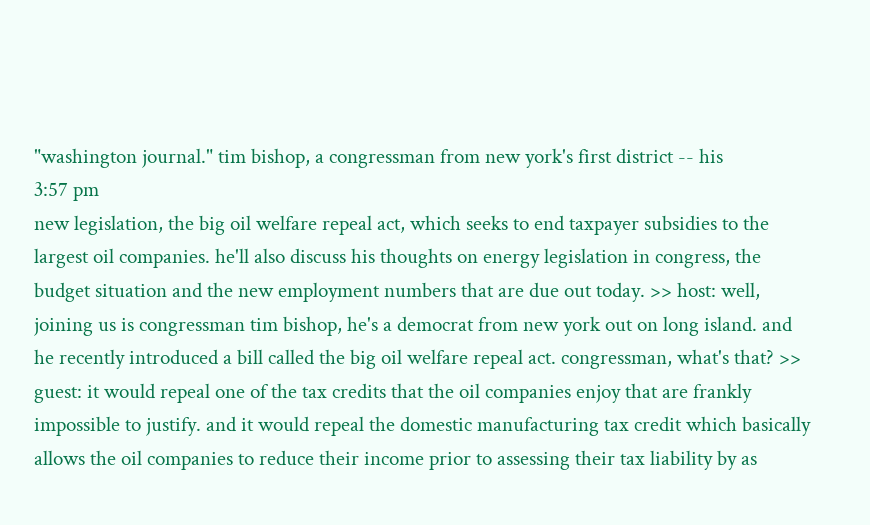"washington journal." tim bishop, a congressman from new york's first district -- his
3:57 pm
new legislation, the big oil welfare repeal act, which seeks to end taxpayer subsidies to the largest oil companies. he'll also discuss his thoughts on energy legislation in congress, the budget situation and the new employment numbers that are due out today. >> host: well, joining us is congressman tim bishop, he's a democrat from new york out on long island. and he recently introduced a bill called the big oil welfare repeal act. congressman, what's that? >> guest: it would repeal one of the tax credits that the oil companies enjoy that are frankly impossible to justify. and it would repeal the domestic manufacturing tax credit which basically allows the oil companies to reduce their income prior to assessing their tax liability by as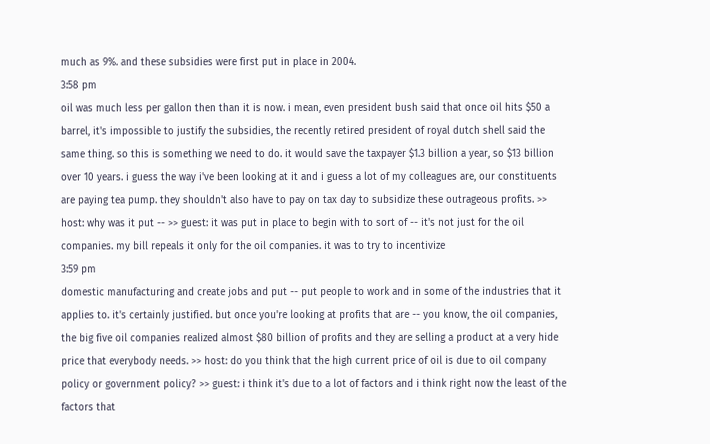much as 9%. and these subsidies were first put in place in 2004.
3:58 pm
oil was much less per gallon then than it is now. i mean, even president bush said that once oil hits $50 a barrel, it's impossible to justify the subsidies, the recently retired president of royal dutch shell said the same thing. so this is something we need to do. it would save the taxpayer $1.3 billion a year, so $13 billion over 10 years. i guess the way i've been looking at it and i guess a lot of my colleagues are, our constituents are paying tea pump. they shouldn't also have to pay on tax day to subsidize these outrageous profits. >> host: why was it put -- >> guest: it was put in place to begin with to sort of -- it's not just for the oil companies. my bill repeals it only for the oil companies. it was to try to incentivize
3:59 pm
domestic manufacturing and create jobs and put -- put people to work and in some of the industries that it applies to. it's certainly justified. but once you're looking at profits that are -- you know, the oil companies, the big five oil companies realized almost $80 billion of profits and they are selling a product at a very hide price that everybody needs. >> host: do you think that the high current price of oil is due to oil company policy or government policy? >> guest: i think it's due to a lot of factors and i think right now the least of the factors that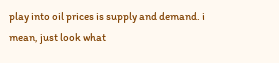play into oil prices is supply and demand. i mean, just look what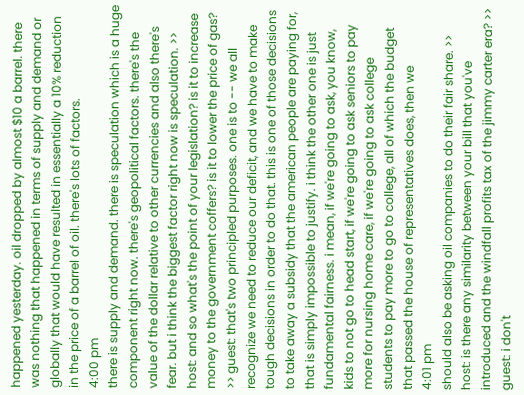happened yesterday. oil dropped by almost $10 a barrel. there was nothing that happened in terms of supply and demand or globally that would have resulted in essentially a 10% reduction in the price of a barrel of oil. there's lots of factors.
4:00 pm
there is supply and demand. there is speculation which is a huge component right now. there's geopolitical factors. there's the value of the dollar relative to other currencies and also there's fear. but i think the biggest factor right now is speculation. >> host: and so what's the point of your legislation? is it to increase money to the government coffers? is it to lower the price of gas? >> guest: that's two principled purposes. one is to -- we all recognize we need to reduce our deficit, and we have to make tough decisions in order to do that. this is one of those decisions to take away a subsidy that the american people are paying for, that is simply impossible to justify. i think the other one is just fundamental fairness. i mean, if we're going to ask, you know, kids to not go to head start, if we're going to ask seniors to pay more for nursing home care, if we're going to ask college students to pay more to go to college, all of which the budget that passed the house of representatives does, then we
4:01 pm
should also be asking oil companies to do their fair share. >> host: is there any similarity between your bill that you've introduced and the windfall profits tax of the jimmy carter era? >> guest: i don't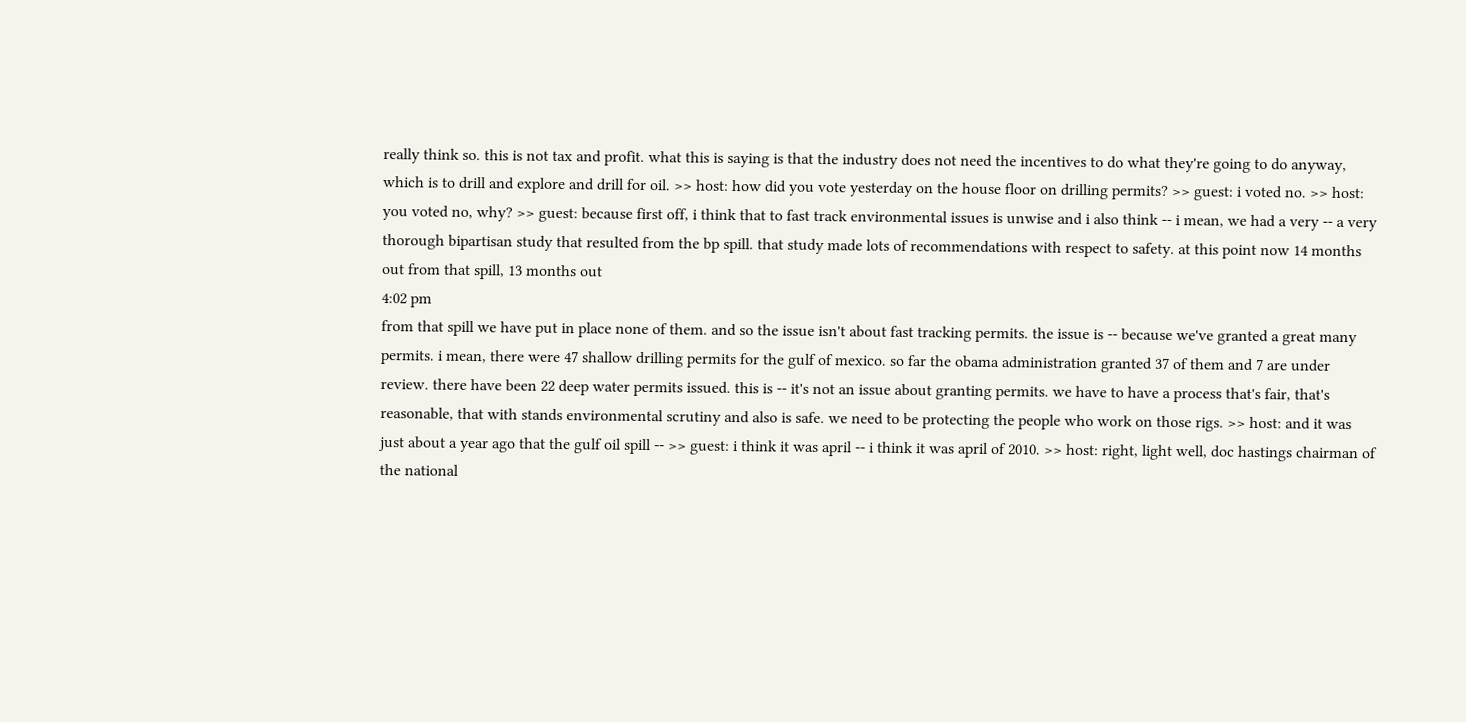really think so. this is not tax and profit. what this is saying is that the industry does not need the incentives to do what they're going to do anyway, which is to drill and explore and drill for oil. >> host: how did you vote yesterday on the house floor on drilling permits? >> guest: i voted no. >> host: you voted no, why? >> guest: because first off, i think that to fast track environmental issues is unwise and i also think -- i mean, we had a very -- a very thorough bipartisan study that resulted from the bp spill. that study made lots of recommendations with respect to safety. at this point now 14 months out from that spill, 13 months out
4:02 pm
from that spill we have put in place none of them. and so the issue isn't about fast tracking permits. the issue is -- because we've granted a great many permits. i mean, there were 47 shallow drilling permits for the gulf of mexico. so far the obama administration granted 37 of them and 7 are under review. there have been 22 deep water permits issued. this is -- it's not an issue about granting permits. we have to have a process that's fair, that's reasonable, that with stands environmental scrutiny and also is safe. we need to be protecting the people who work on those rigs. >> host: and it was just about a year ago that the gulf oil spill -- >> guest: i think it was april -- i think it was april of 2010. >> host: right, light well, doc hastings chairman of the national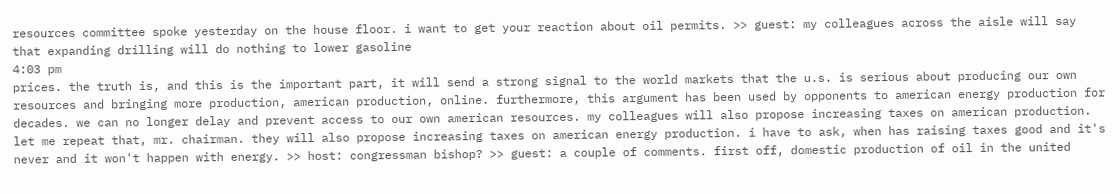resources committee spoke yesterday on the house floor. i want to get your reaction about oil permits. >> guest: my colleagues across the aisle will say that expanding drilling will do nothing to lower gasoline
4:03 pm
prices. the truth is, and this is the important part, it will send a strong signal to the world markets that the u.s. is serious about producing our own resources and bringing more production, american production, online. furthermore, this argument has been used by opponents to american energy production for decades. we can no longer delay and prevent access to our own american resources. my colleagues will also propose increasing taxes on american production. let me repeat that, mr. chairman. they will also propose increasing taxes on american energy production. i have to ask, when has raising taxes good and it's never and it won't happen with energy. >> host: congressman bishop? >> guest: a couple of comments. first off, domestic production of oil in the united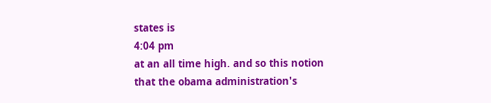states is
4:04 pm
at an all time high. and so this notion that the obama administration's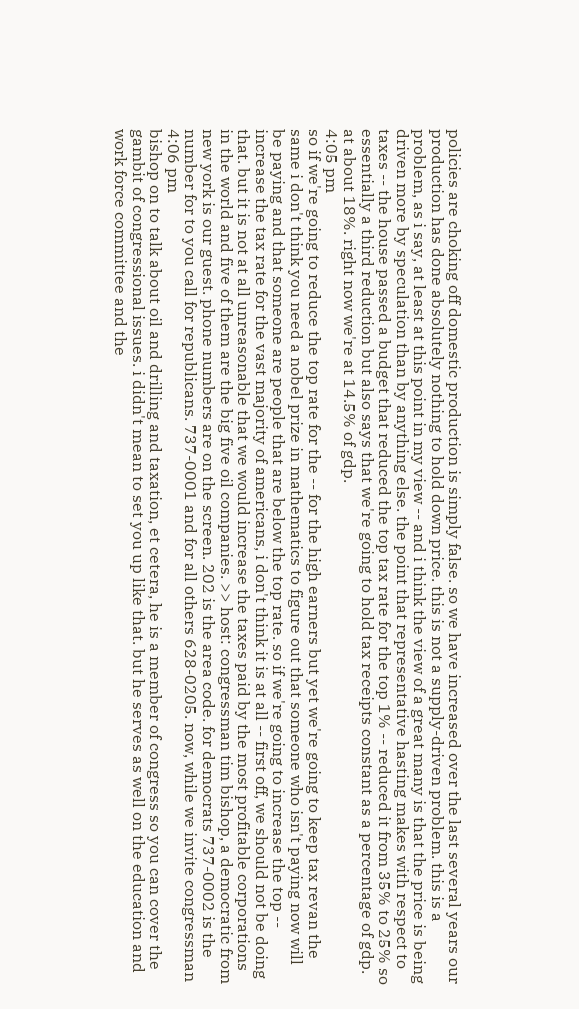policies are choking off domestic production is simply false. so we have increased over the last several years our production has done absolutely nothing to hold down price. this is not a supply-driven problem. this is a problem, as i say, at least at this point in my view -- and i think the view of a great many is that the price is being driven more by speculation than by anything else. the point that representative hasting makes with respect to taxes -- the house passed a budget that reduced the top tax rate for the top 1% -- reduced it from 35% to 25% so essentially a third reduction but also says that we're going to hold tax receipts constant as a percentage of gdp. at about 18%. right now we're at 14.5% of gdp.
4:05 pm
so if we're going to reduce the top rate for the -- for the high earners but yet we're going to keep tax revan the same i don't think you need a nobel prize in mathematics to figure out that someone who isn't paying now will be paying and that someone are people that are below the top rate. so if we're going to increase the top -- increase the tax rate for the vast majority of americans, i don't think it is at all -- first off, we should not be doing that. but it is not at all unreasonable that we would increase the taxes paid by the most profitable corporations in the world and five of them are the big five oil companies. >> host: congressman tim bishop, a democratic from new york is our guest. phone numbers are on the screen. 202 is the area code. for democrats 737-0002 is the number for to you call for republicans. 737-0001 and for all others 628-0205. now, while we invite congressman
4:06 pm
bishop on to talk about oil and drilling and taxation, et cetera, he is a member of congress so you can cover the gambit of congressional issues. i didn't mean to set you up like that. but he serves as well on the education and work force committee and the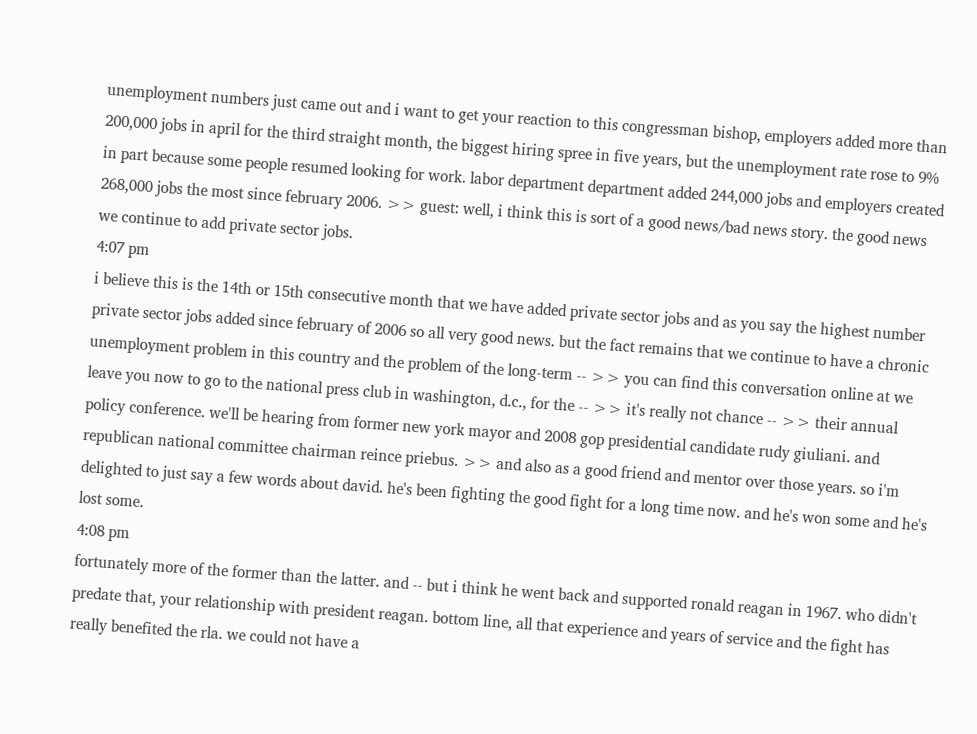unemployment numbers just came out and i want to get your reaction to this congressman bishop, employers added more than 200,000 jobs in april for the third straight month, the biggest hiring spree in five years, but the unemployment rate rose to 9% in part because some people resumed looking for work. labor department department added 244,000 jobs and employers created 268,000 jobs the most since february 2006. >> guest: well, i think this is sort of a good news/bad news story. the good news we continue to add private sector jobs.
4:07 pm
i believe this is the 14th or 15th consecutive month that we have added private sector jobs and as you say the highest number private sector jobs added since february of 2006 so all very good news. but the fact remains that we continue to have a chronic unemployment problem in this country and the problem of the long-term -- >> you can find this conversation online at we leave you now to go to the national press club in washington, d.c., for the -- >> it's really not chance -- >> their annual policy conference. we'll be hearing from former new york mayor and 2008 gop presidential candidate rudy giuliani. and republican national committee chairman reince priebus. >> and also as a good friend and mentor over those years. so i'm delighted to just say a few words about david. he's been fighting the good fight for a long time now. and he's won some and he's lost some.
4:08 pm
fortunately more of the former than the latter. and -- but i think he went back and supported ronald reagan in 1967. who didn't predate that, your relationship with president reagan. bottom line, all that experience and years of service and the fight has really benefited the rla. we could not have a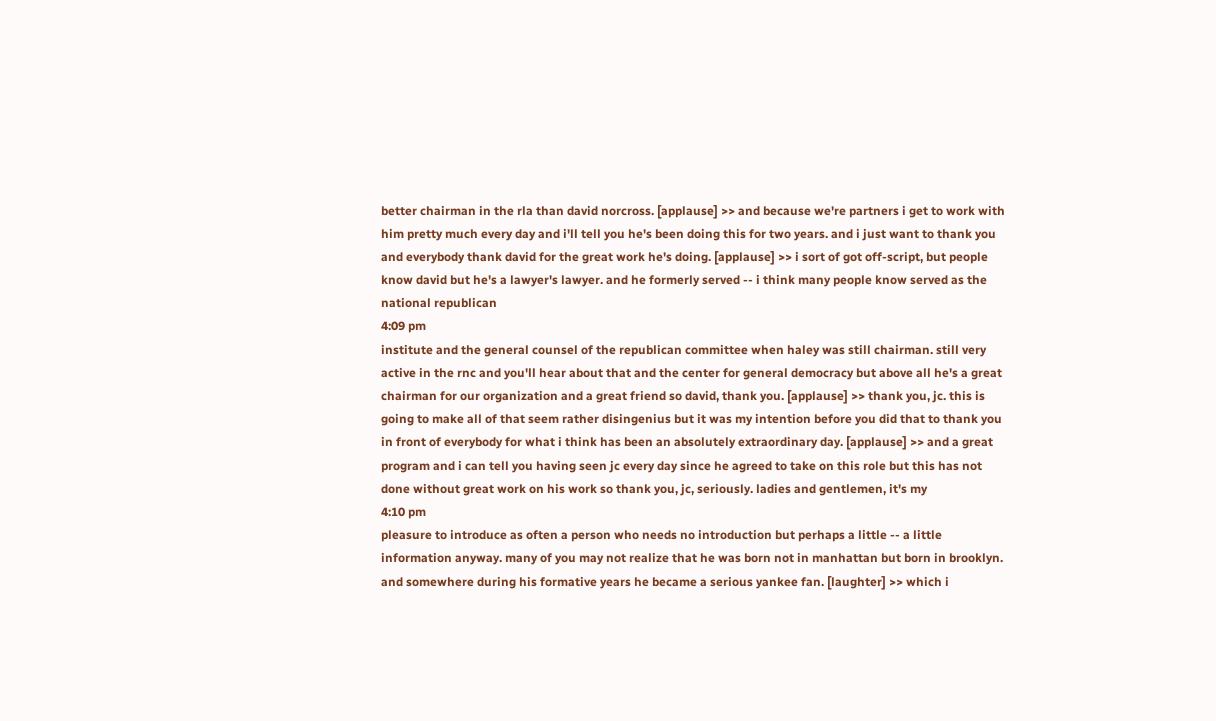better chairman in the rla than david norcross. [applause] >> and because we're partners i get to work with him pretty much every day and i'll tell you he's been doing this for two years. and i just want to thank you and everybody thank david for the great work he's doing. [applause] >> i sort of got off-script, but people know david but he's a lawyer's lawyer. and he formerly served -- i think many people know served as the national republican
4:09 pm
institute and the general counsel of the republican committee when haley was still chairman. still very active in the rnc and you'll hear about that and the center for general democracy but above all he's a great chairman for our organization and a great friend so david, thank you. [applause] >> thank you, jc. this is going to make all of that seem rather disingenius but it was my intention before you did that to thank you in front of everybody for what i think has been an absolutely extraordinary day. [applause] >> and a great program and i can tell you having seen jc every day since he agreed to take on this role but this has not done without great work on his work so thank you, jc, seriously. ladies and gentlemen, it's my
4:10 pm
pleasure to introduce as often a person who needs no introduction but perhaps a little -- a little information anyway. many of you may not realize that he was born not in manhattan but born in brooklyn. and somewhere during his formative years he became a serious yankee fan. [laughter] >> which i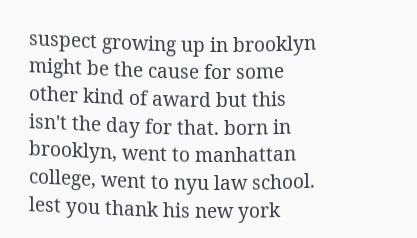suspect growing up in brooklyn might be the cause for some other kind of award but this isn't the day for that. born in brooklyn, went to manhattan college, went to nyu law school. lest you thank his new york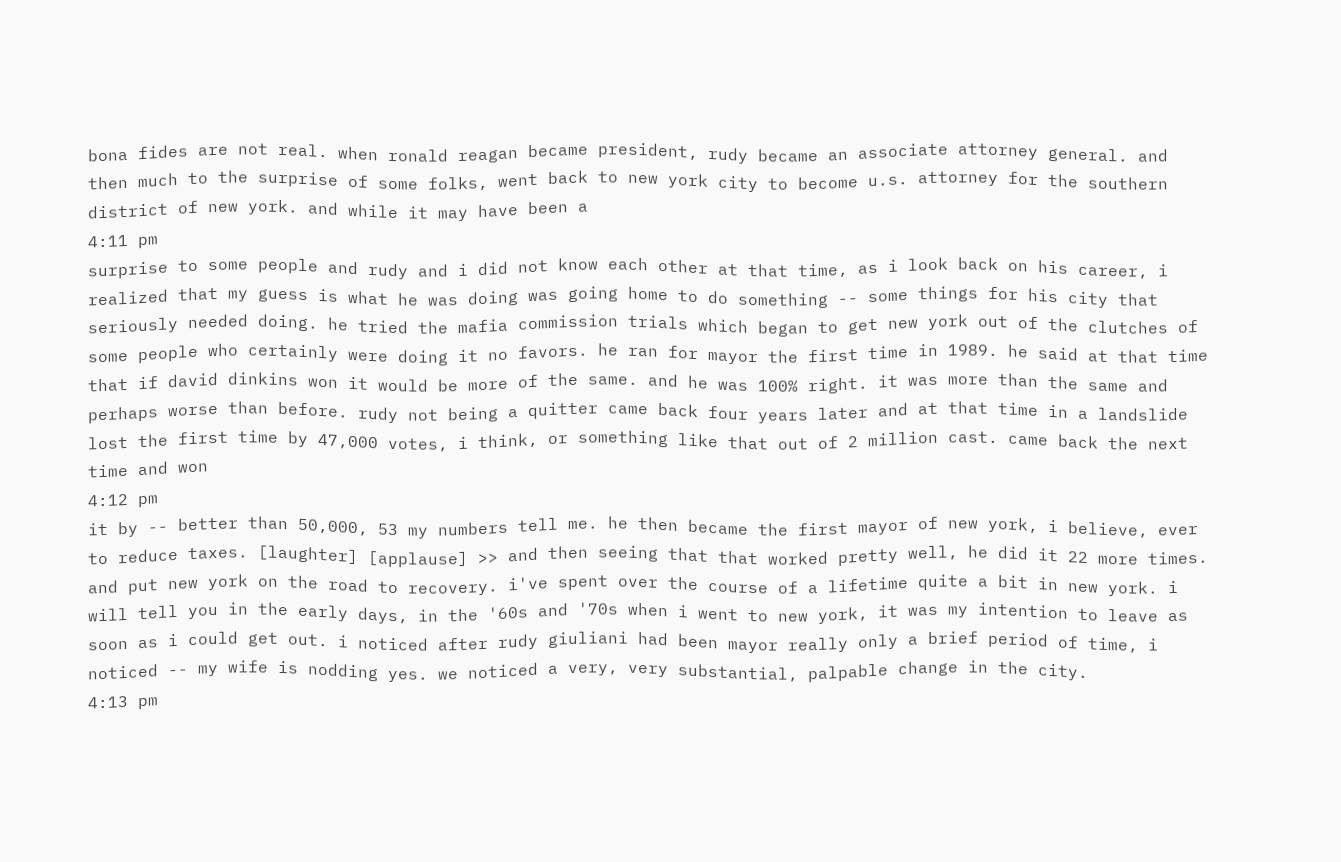bona fides are not real. when ronald reagan became president, rudy became an associate attorney general. and then much to the surprise of some folks, went back to new york city to become u.s. attorney for the southern district of new york. and while it may have been a
4:11 pm
surprise to some people and rudy and i did not know each other at that time, as i look back on his career, i realized that my guess is what he was doing was going home to do something -- some things for his city that seriously needed doing. he tried the mafia commission trials which began to get new york out of the clutches of some people who certainly were doing it no favors. he ran for mayor the first time in 1989. he said at that time that if david dinkins won it would be more of the same. and he was 100% right. it was more than the same and perhaps worse than before. rudy not being a quitter came back four years later and at that time in a landslide lost the first time by 47,000 votes, i think, or something like that out of 2 million cast. came back the next time and won
4:12 pm
it by -- better than 50,000, 53 my numbers tell me. he then became the first mayor of new york, i believe, ever to reduce taxes. [laughter] [applause] >> and then seeing that that worked pretty well, he did it 22 more times. and put new york on the road to recovery. i've spent over the course of a lifetime quite a bit in new york. i will tell you in the early days, in the '60s and '70s when i went to new york, it was my intention to leave as soon as i could get out. i noticed after rudy giuliani had been mayor really only a brief period of time, i noticed -- my wife is nodding yes. we noticed a very, very substantial, palpable change in the city.
4:13 pm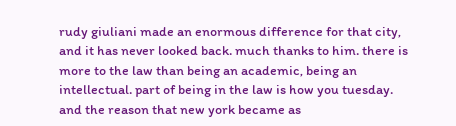rudy giuliani made an enormous difference for that city, and it has never looked back. much thanks to him. there is more to the law than being an academic, being an intellectual. part of being in the law is how you tuesday. and the reason that new york became as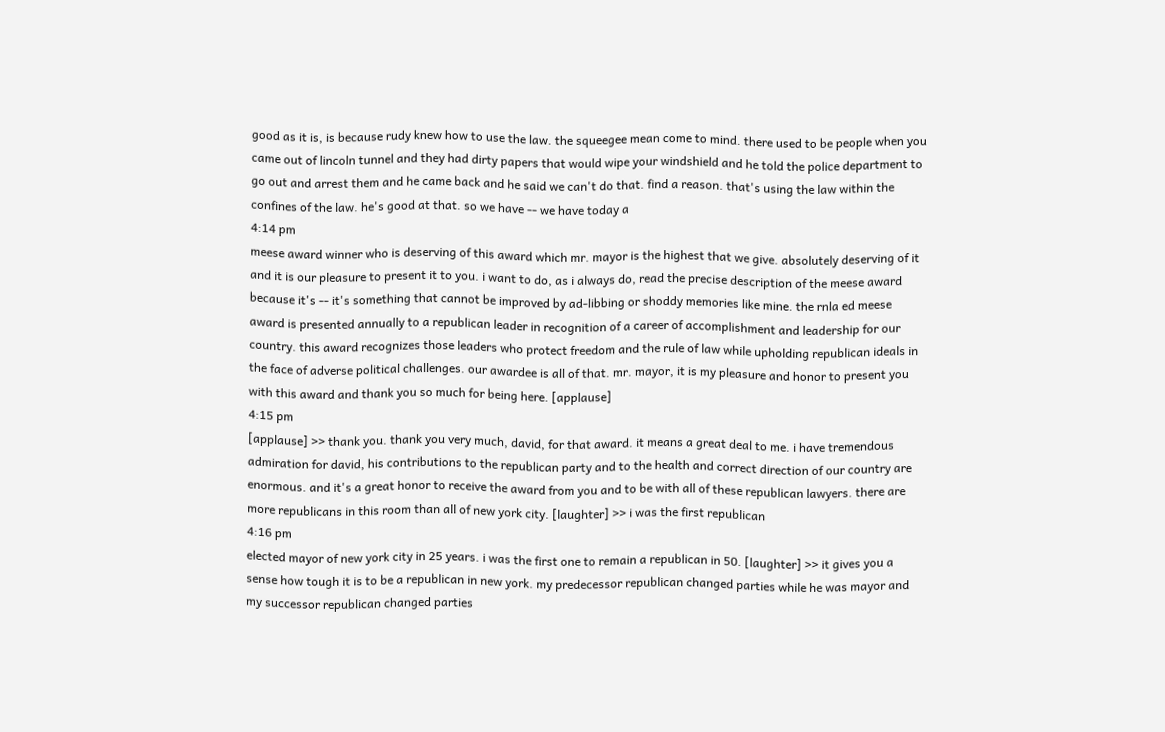good as it is, is because rudy knew how to use the law. the squeegee mean come to mind. there used to be people when you came out of lincoln tunnel and they had dirty papers that would wipe your windshield and he told the police department to go out and arrest them and he came back and he said we can't do that. find a reason. that's using the law within the confines of the law. he's good at that. so we have -- we have today a
4:14 pm
meese award winner who is deserving of this award which mr. mayor is the highest that we give. absolutely deserving of it and it is our pleasure to present it to you. i want to do, as i always do, read the precise description of the meese award because it's -- it's something that cannot be improved by ad-libbing or shoddy memories like mine. the rnla ed meese award is presented annually to a republican leader in recognition of a career of accomplishment and leadership for our country. this award recognizes those leaders who protect freedom and the rule of law while upholding republican ideals in the face of adverse political challenges. our awardee is all of that. mr. mayor, it is my pleasure and honor to present you with this award and thank you so much for being here. [applause]
4:15 pm
[applause] >> thank you. thank you very much, david, for that award. it means a great deal to me. i have tremendous admiration for david, his contributions to the republican party and to the health and correct direction of our country are enormous. and it's a great honor to receive the award from you and to be with all of these republican lawyers. there are more republicans in this room than all of new york city. [laughter] >> i was the first republican
4:16 pm
elected mayor of new york city in 25 years. i was the first one to remain a republican in 50. [laughter] >> it gives you a sense how tough it is to be a republican in new york. my predecessor republican changed parties while he was mayor and my successor republican changed parties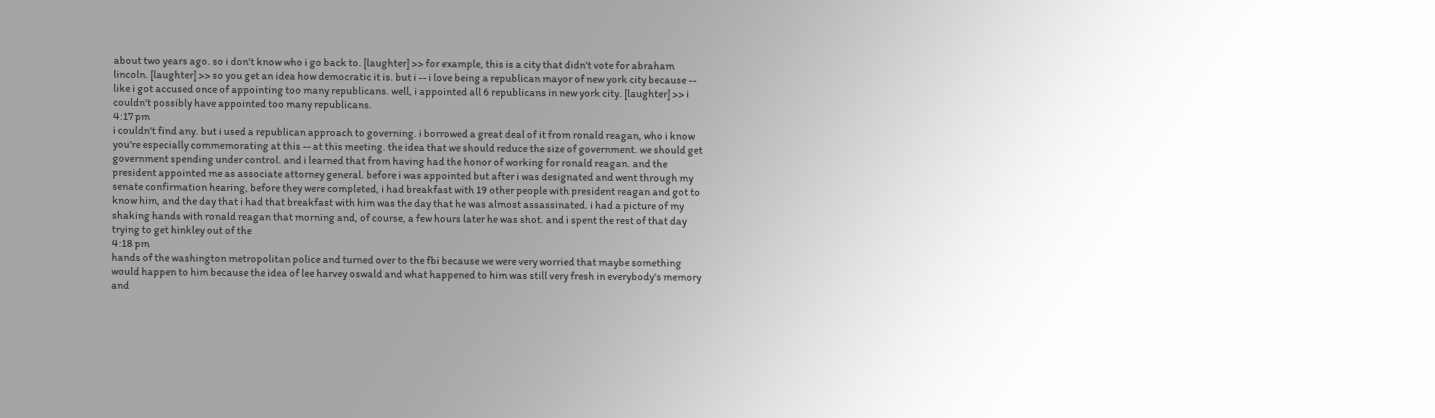about two years ago. so i don't know who i go back to. [laughter] >> for example, this is a city that didn't vote for abraham lincoln. [laughter] >> so you get an idea how democratic it is. but i -- i love being a republican mayor of new york city because -- like i got accused once of appointing too many republicans. well, i appointed all 6 republicans in new york city. [laughter] >> i couldn't possibly have appointed too many republicans.
4:17 pm
i couldn't find any. but i used a republican approach to governing. i borrowed a great deal of it from ronald reagan, who i know you're especially commemorating at this -- at this meeting. the idea that we should reduce the size of government. we should get government spending under control. and i learned that from having had the honor of working for ronald reagan. and the president appointed me as associate attorney general. before i was appointed but after i was designated and went through my senate confirmation hearing, before they were completed, i had breakfast with 19 other people with president reagan and got to know him, and the day that i had that breakfast with him was the day that he was almost assassinated. i had a picture of my shaking hands with ronald reagan that morning and, of course, a few hours later he was shot. and i spent the rest of that day trying to get hinkley out of the
4:18 pm
hands of the washington metropolitan police and turned over to the fbi because we were very worried that maybe something would happen to him because the idea of lee harvey oswald and what happened to him was still very fresh in everybody's memory and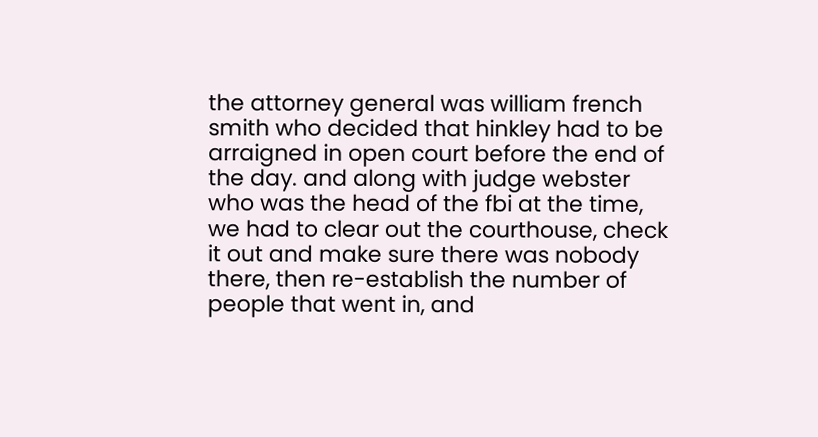the attorney general was william french smith who decided that hinkley had to be arraigned in open court before the end of the day. and along with judge webster who was the head of the fbi at the time, we had to clear out the courthouse, check it out and make sure there was nobody there, then re-establish the number of people that went in, and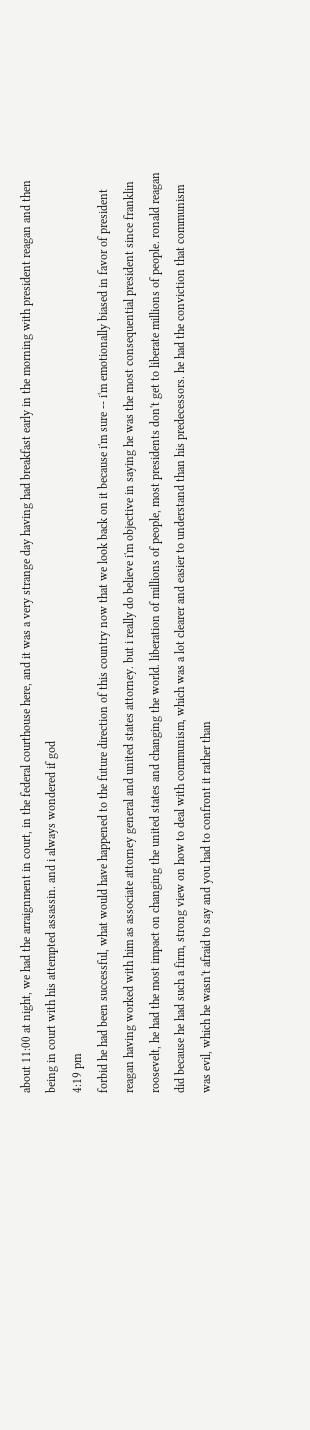about 11:00 at night, we had the arraignment in court, in the federal courthouse here, and it was a very strange day having had breakfast early in the morning with president reagan and then being in court with his attempted assassin. and i always wondered if god
4:19 pm
forbid he had been successful, what would have happened to the future direction of this country now that we look back on it because i'm sure -- i'm emotionally biased in favor of president reagan having worked with him as associate attorney general and united states attorney. but i really do believe i'm objective in saying he was the most consequential president since franklin roosevelt, he had the most impact on changing the united states and changing the world. liberation of millions of people, most presidents don't get to liberate millions of people. ronald reagan did because he had such a firm, strong view on how to deal with communism, which was a lot clearer and easier to understand than his predecessors. he had the conviction that communism was evil, which he wasn't afraid to say and you had to confront it rather than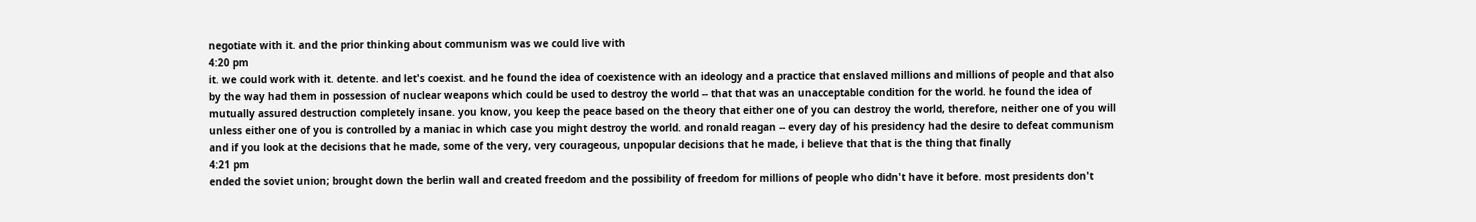negotiate with it. and the prior thinking about communism was we could live with
4:20 pm
it. we could work with it. detente. and let's coexist. and he found the idea of coexistence with an ideology and a practice that enslaved millions and millions of people and that also by the way had them in possession of nuclear weapons which could be used to destroy the world -- that that was an unacceptable condition for the world. he found the idea of mutually assured destruction completely insane. you know, you keep the peace based on the theory that either one of you can destroy the world, therefore, neither one of you will unless either one of you is controlled by a maniac in which case you might destroy the world. and ronald reagan -- every day of his presidency had the desire to defeat communism and if you look at the decisions that he made, some of the very, very courageous, unpopular decisions that he made, i believe that that is the thing that finally
4:21 pm
ended the soviet union; brought down the berlin wall and created freedom and the possibility of freedom for millions of people who didn't have it before. most presidents don't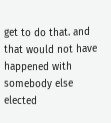get to do that. and that would not have happened with somebody else elected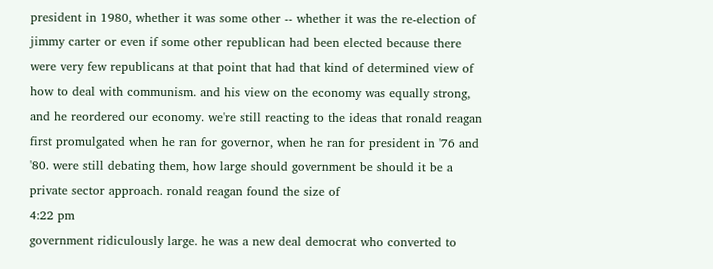president in 1980, whether it was some other -- whether it was the re-election of jimmy carter or even if some other republican had been elected because there were very few republicans at that point that had that kind of determined view of how to deal with communism. and his view on the economy was equally strong, and he reordered our economy. we're still reacting to the ideas that ronald reagan first promulgated when he ran for governor, when he ran for president in '76 and '80. were still debating them, how large should government be should it be a private sector approach. ronald reagan found the size of
4:22 pm
government ridiculously large. he was a new deal democrat who converted to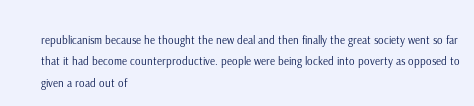republicanism because he thought the new deal and then finally the great society went so far that it had become counterproductive. people were being locked into poverty as opposed to given a road out of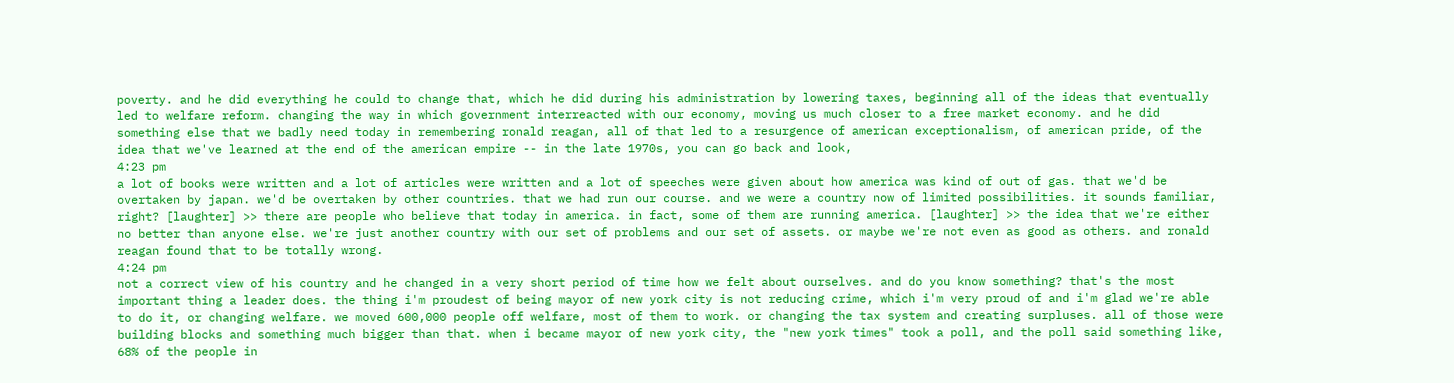poverty. and he did everything he could to change that, which he did during his administration by lowering taxes, beginning all of the ideas that eventually led to welfare reform. changing the way in which government interreacted with our economy, moving us much closer to a free market economy. and he did something else that we badly need today in remembering ronald reagan, all of that led to a resurgence of american exceptionalism, of american pride, of the idea that we've learned at the end of the american empire -- in the late 1970s, you can go back and look,
4:23 pm
a lot of books were written and a lot of articles were written and a lot of speeches were given about how america was kind of out of gas. that we'd be overtaken by japan. we'd be overtaken by other countries. that we had run our course. and we were a country now of limited possibilities. it sounds familiar, right? [laughter] >> there are people who believe that today in america. in fact, some of them are running america. [laughter] >> the idea that we're either no better than anyone else. we're just another country with our set of problems and our set of assets. or maybe we're not even as good as others. and ronald reagan found that to be totally wrong.
4:24 pm
not a correct view of his country and he changed in a very short period of time how we felt about ourselves. and do you know something? that's the most important thing a leader does. the thing i'm proudest of being mayor of new york city is not reducing crime, which i'm very proud of and i'm glad we're able to do it, or changing welfare. we moved 600,000 people off welfare, most of them to work. or changing the tax system and creating surpluses. all of those were building blocks and something much bigger than that. when i became mayor of new york city, the "new york times" took a poll, and the poll said something like, 68% of the people in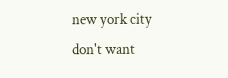new york city don't want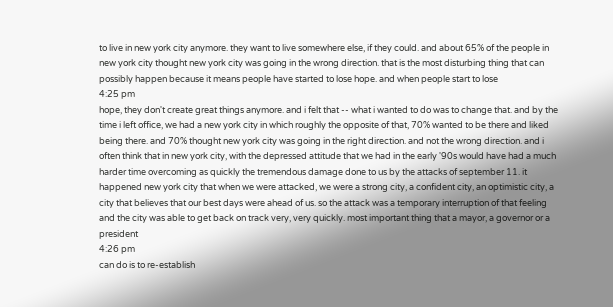to live in new york city anymore. they want to live somewhere else, if they could. and about 65% of the people in new york city thought new york city was going in the wrong direction. that is the most disturbing thing that can possibly happen because it means people have started to lose hope. and when people start to lose
4:25 pm
hope, they don't create great things anymore. and i felt that -- what i wanted to do was to change that. and by the time i left office, we had a new york city in which roughly the opposite of that, 70% wanted to be there and liked being there. and 70% thought new york city was going in the right direction. and not the wrong direction. and i often think that in new york city, with the depressed attitude that we had in the early '90s would have had a much harder time overcoming as quickly the tremendous damage done to us by the attacks of september 11. it happened new york city that when we were attacked, we were a strong city, a confident city, an optimistic city, a city that believes that our best days were ahead of us. so the attack was a temporary interruption of that feeling and the city was able to get back on track very, very quickly. most important thing that a mayor, a governor or a president
4:26 pm
can do is to re-establish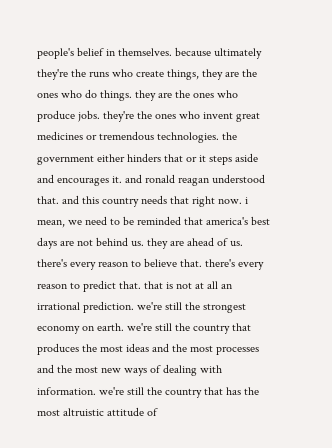people's belief in themselves. because ultimately they're the runs who create things, they are the ones who do things. they are the ones who produce jobs. they're the ones who invent great medicines or tremendous technologies. the government either hinders that or it steps aside and encourages it. and ronald reagan understood that. and this country needs that right now. i mean, we need to be reminded that america's best days are not behind us. they are ahead of us. there's every reason to believe that. there's every reason to predict that. that is not at all an irrational prediction. we're still the strongest economy on earth. we're still the country that produces the most ideas and the most processes and the most new ways of dealing with information. we're still the country that has the most altruistic attitude of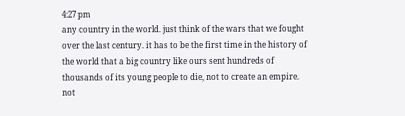4:27 pm
any country in the world. just think of the wars that we fought over the last century. it has to be the first time in the history of the world that a big country like ours sent hundreds of thousands of its young people to die, not to create an empire. not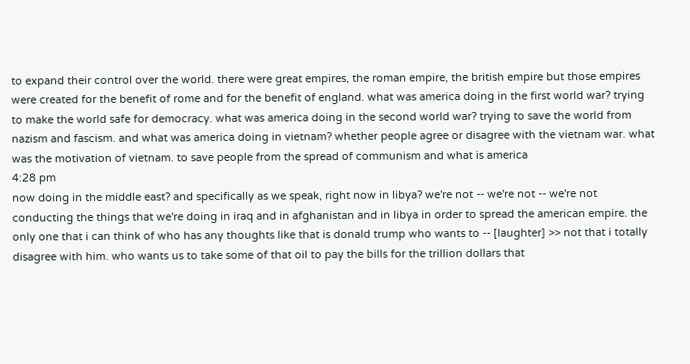to expand their control over the world. there were great empires, the roman empire, the british empire but those empires were created for the benefit of rome and for the benefit of england. what was america doing in the first world war? trying to make the world safe for democracy. what was america doing in the second world war? trying to save the world from nazism and fascism. and what was america doing in vietnam? whether people agree or disagree with the vietnam war. what was the motivation of vietnam. to save people from the spread of communism and what is america
4:28 pm
now doing in the middle east? and specifically as we speak, right now in libya? we're not -- we're not -- we're not conducting the things that we're doing in iraq and in afghanistan and in libya in order to spread the american empire. the only one that i can think of who has any thoughts like that is donald trump who wants to -- [laughter] >> not that i totally disagree with him. who wants us to take some of that oil to pay the bills for the trillion dollars that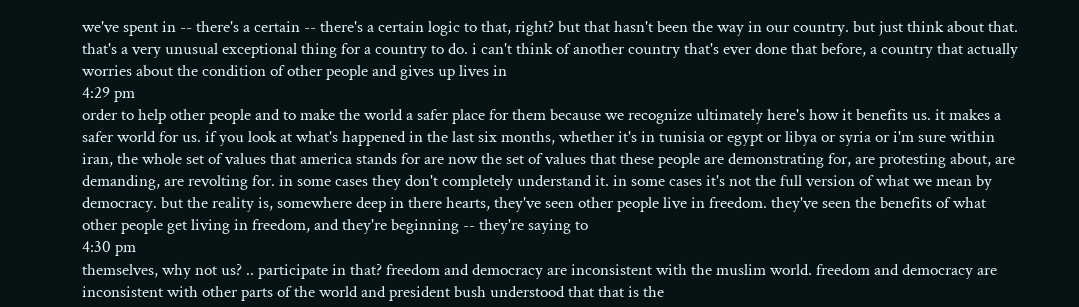we've spent in -- there's a certain -- there's a certain logic to that, right? but that hasn't been the way in our country. but just think about that. that's a very unusual exceptional thing for a country to do. i can't think of another country that's ever done that before, a country that actually worries about the condition of other people and gives up lives in
4:29 pm
order to help other people and to make the world a safer place for them because we recognize ultimately here's how it benefits us. it makes a safer world for us. if you look at what's happened in the last six months, whether it's in tunisia or egypt or libya or syria or i'm sure within iran, the whole set of values that america stands for are now the set of values that these people are demonstrating for, are protesting about, are demanding, are revolting for. in some cases they don't completely understand it. in some cases it's not the full version of what we mean by democracy. but the reality is, somewhere deep in there hearts, they've seen other people live in freedom. they've seen the benefits of what other people get living in freedom, and they're beginning -- they're saying to
4:30 pm
themselves, why not us? .. participate in that? freedom and democracy are inconsistent with the muslim world. freedom and democracy are inconsistent with other parts of the world and president bush understood that that is the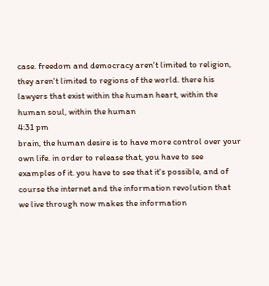case. freedom and democracy aren't limited to religion, they aren't limited to regions of the world. there his lawyers that exist within the human heart, within the human soul, within the human
4:31 pm
brain, the human desire is to have more control over your own life. in order to release that, you have to see examples of it. you have to see that it's possible, and of course the internet and the information revolution that we live through now makes the information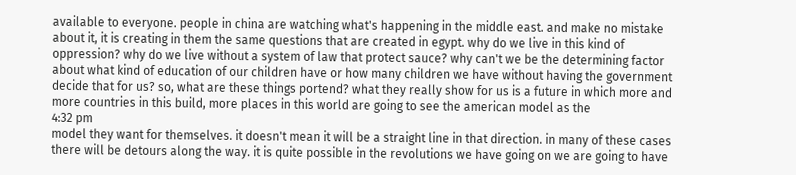available to everyone. people in china are watching what's happening in the middle east. and make no mistake about it, it is creating in them the same questions that are created in egypt. why do we live in this kind of oppression? why do we live without a system of law that protect sauce? why can't we be the determining factor about what kind of education of our children have or how many children we have without having the government decide that for us? so, what are these things portend? what they really show for us is a future in which more and more countries in this build, more places in this world are going to see the american model as the
4:32 pm
model they want for themselves. it doesn't mean it will be a straight line in that direction. in many of these cases there will be detours along the way. it is quite possible in the revolutions we have going on we are going to have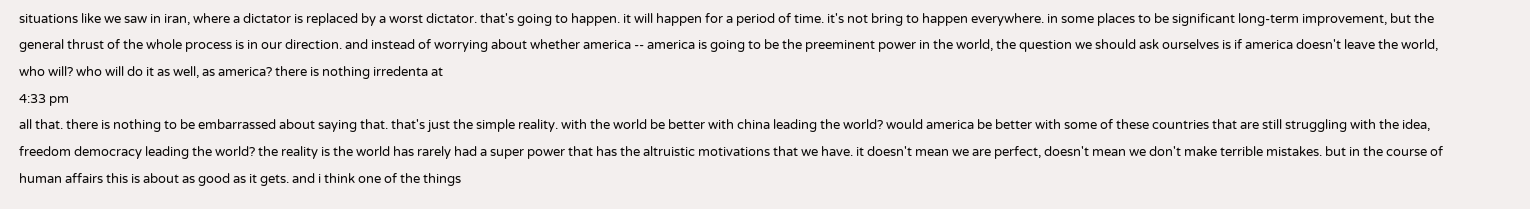situations like we saw in iran, where a dictator is replaced by a worst dictator. that's going to happen. it will happen for a period of time. it's not bring to happen everywhere. in some places to be significant long-term improvement, but the general thrust of the whole process is in our direction. and instead of worrying about whether america -- america is going to be the preeminent power in the world, the question we should ask ourselves is if america doesn't leave the world, who will? who will do it as well, as america? there is nothing irredenta at
4:33 pm
all that. there is nothing to be embarrassed about saying that. that's just the simple reality. with the world be better with china leading the world? would america be better with some of these countries that are still struggling with the idea, freedom democracy leading the world? the reality is the world has rarely had a super power that has the altruistic motivations that we have. it doesn't mean we are perfect, doesn't mean we don't make terrible mistakes. but in the course of human affairs this is about as good as it gets. and i think one of the things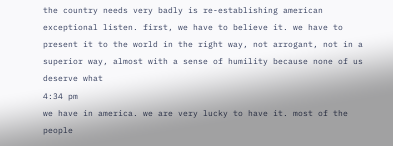the country needs very badly is re-establishing american exceptional listen. first, we have to believe it. we have to present it to the world in the right way, not arrogant, not in a superior way, almost with a sense of humility because none of us deserve what
4:34 pm
we have in america. we are very lucky to have it. most of the people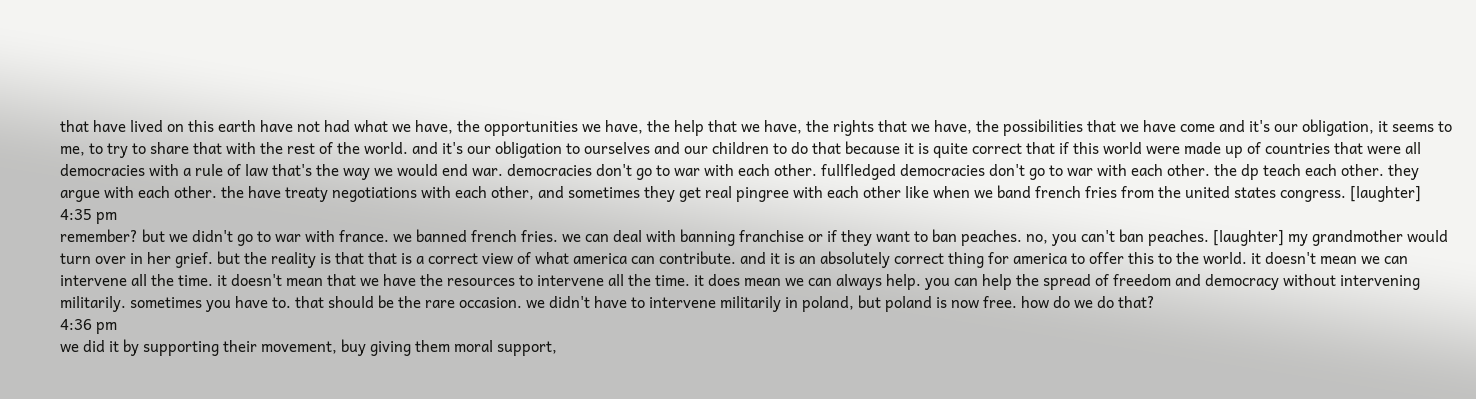that have lived on this earth have not had what we have, the opportunities we have, the help that we have, the rights that we have, the possibilities that we have come and it's our obligation, it seems to me, to try to share that with the rest of the world. and it's our obligation to ourselves and our children to do that because it is quite correct that if this world were made up of countries that were all democracies with a rule of law that's the way we would end war. democracies don't go to war with each other. fullfledged democracies don't go to war with each other. the dp teach each other. they argue with each other. the have treaty negotiations with each other, and sometimes they get real pingree with each other like when we band french fries from the united states congress. [laughter]
4:35 pm
remember? but we didn't go to war with france. we banned french fries. we can deal with banning franchise or if they want to ban peaches. no, you can't ban peaches. [laughter] my grandmother would turn over in her grief. but the reality is that that is a correct view of what america can contribute. and it is an absolutely correct thing for america to offer this to the world. it doesn't mean we can intervene all the time. it doesn't mean that we have the resources to intervene all the time. it does mean we can always help. you can help the spread of freedom and democracy without intervening militarily. sometimes you have to. that should be the rare occasion. we didn't have to intervene militarily in poland, but poland is now free. how do we do that?
4:36 pm
we did it by supporting their movement, buy giving them moral support,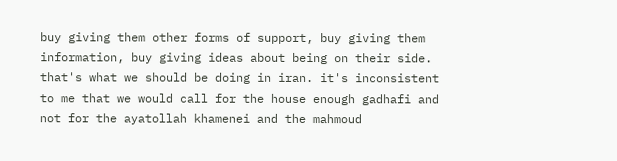buy giving them other forms of support, buy giving them information, buy giving ideas about being on their side. that's what we should be doing in iran. it's inconsistent to me that we would call for the house enough gadhafi and not for the ayatollah khamenei and the mahmoud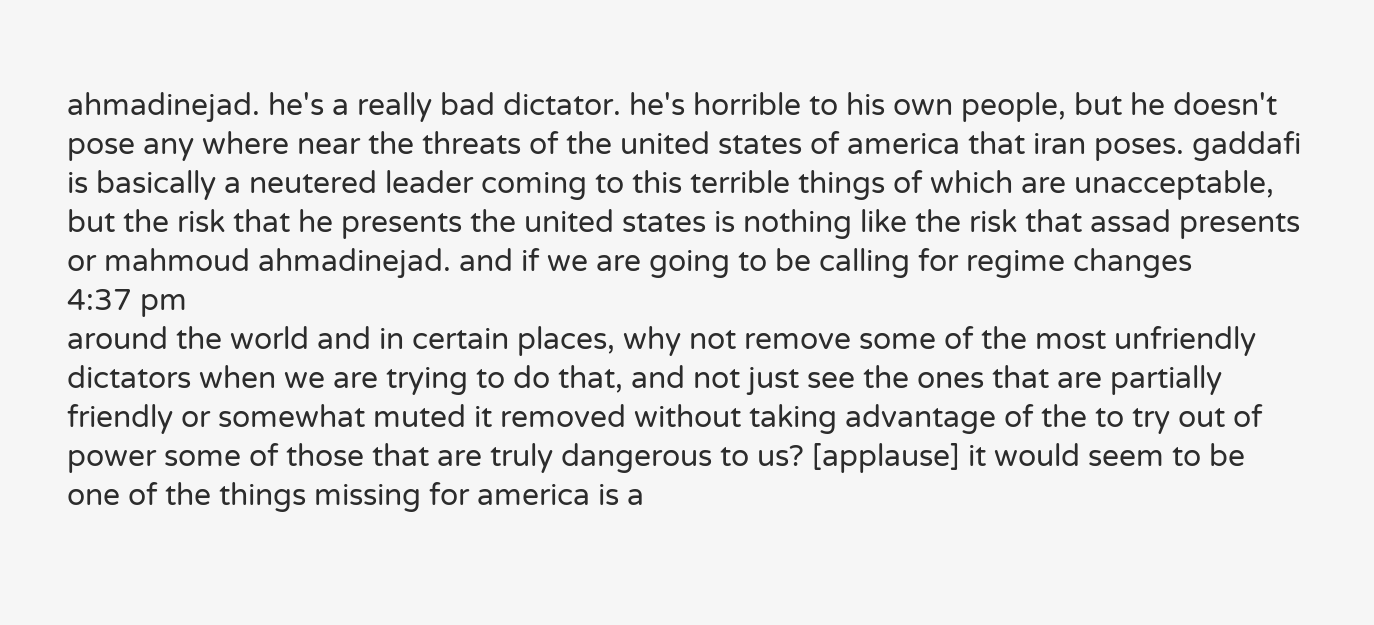ahmadinejad. he's a really bad dictator. he's horrible to his own people, but he doesn't pose any where near the threats of the united states of america that iran poses. gaddafi is basically a neutered leader coming to this terrible things of which are unacceptable, but the risk that he presents the united states is nothing like the risk that assad presents or mahmoud ahmadinejad. and if we are going to be calling for regime changes
4:37 pm
around the world and in certain places, why not remove some of the most unfriendly dictators when we are trying to do that, and not just see the ones that are partially friendly or somewhat muted it removed without taking advantage of the to try out of power some of those that are truly dangerous to us? [applause] it would seem to be one of the things missing for america is a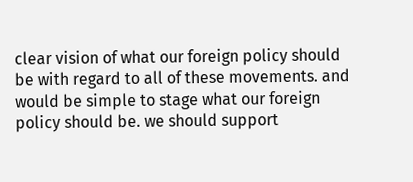clear vision of what our foreign policy should be with regard to all of these movements. and would be simple to stage what our foreign policy should be. we should support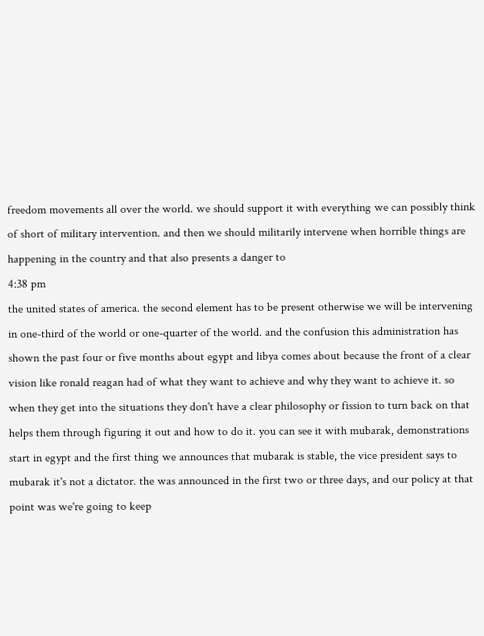freedom movements all over the world. we should support it with everything we can possibly think of short of military intervention. and then we should militarily intervene when horrible things are happening in the country and that also presents a danger to
4:38 pm
the united states of america. the second element has to be present otherwise we will be intervening in one-third of the world or one-quarter of the world. and the confusion this administration has shown the past four or five months about egypt and libya comes about because the front of a clear vision like ronald reagan had of what they want to achieve and why they want to achieve it. so when they get into the situations they don't have a clear philosophy or fission to turn back on that helps them through figuring it out and how to do it. you can see it with mubarak, demonstrations start in egypt and the first thing we announces that mubarak is stable, the vice president says to mubarak it's not a dictator. the was announced in the first two or three days, and our policy at that point was we're going to keep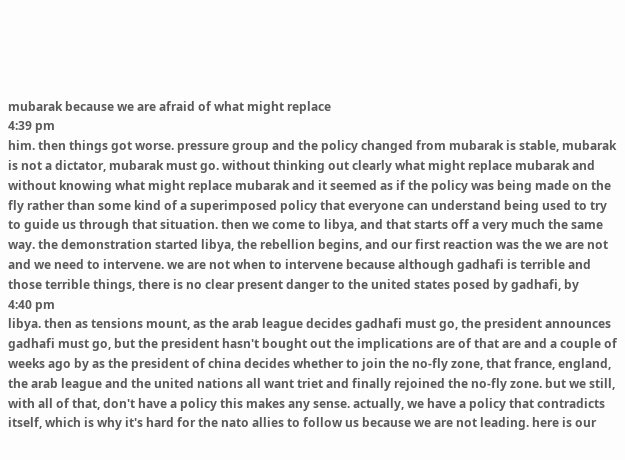mubarak because we are afraid of what might replace
4:39 pm
him. then things got worse. pressure group and the policy changed from mubarak is stable, mubarak is not a dictator, mubarak must go. without thinking out clearly what might replace mubarak and without knowing what might replace mubarak and it seemed as if the policy was being made on the fly rather than some kind of a superimposed policy that everyone can understand being used to try to guide us through that situation. then we come to libya, and that starts off a very much the same way. the demonstration started libya, the rebellion begins, and our first reaction was the we are not and we need to intervene. we are not when to intervene because although gadhafi is terrible and those terrible things, there is no clear present danger to the united states posed by gadhafi, by
4:40 pm
libya. then as tensions mount, as the arab league decides gadhafi must go, the president announces gadhafi must go, but the president hasn't bought out the implications are of that are and a couple of weeks ago by as the president of china decides whether to join the no-fly zone, that france, england, the arab league and the united nations all want triet and finally rejoined the no-fly zone. but we still, with all of that, don't have a policy this makes any sense. actually, we have a policy that contradicts itself, which is why it's hard for the nato allies to follow us because we are not leading. here is our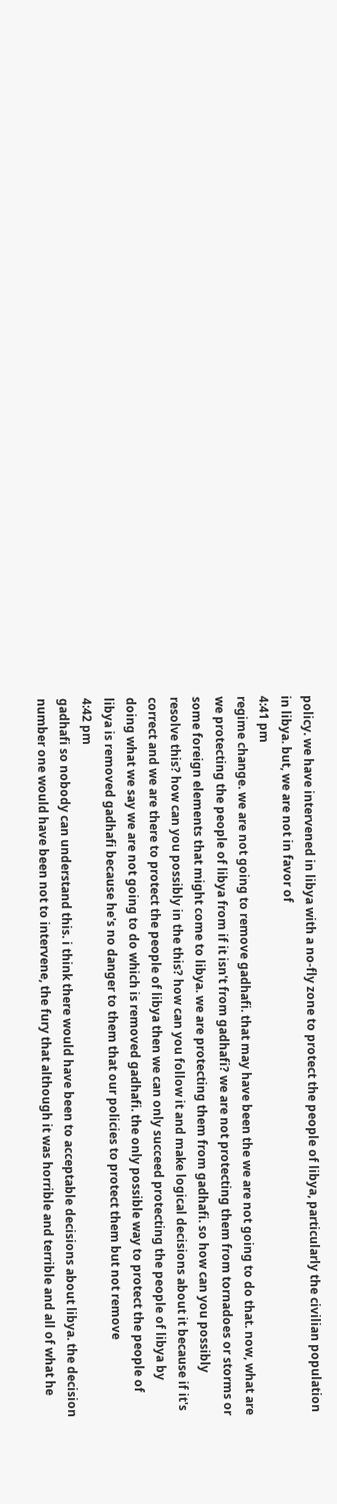policy. we have intervened in libya with a no-fly zone to protect the people of libya, particularly the civilian population in libya. but, we are not in favor of
4:41 pm
regime change. we are not going to remove gadhafi. that may have been the we are not going to do that. now, what are we protecting the people of libya from if it isn't from gadhafi? we are not protecting them from tornadoes or storms or some foreign elements that might come to libya. we are protecting them from gadhafi. so how can you possibly resolve this? how can you possibly in the this? how can you follow it and make logical decisions about it because if it's correct and we are there to protect the people of libya then we can only succeed protecting the people of libya by doing what we say we are not going to do which is removed gadhafi. the only possible way to protect the people of libya is removed gadhafi because he's no danger to them that our policies to protect them but not remove
4:42 pm
gadhafi so nobody can understand this. i think there would have been to acceptable decisions about libya. the decision number one would have been not to intervene, the fury that although it was horrible and terrible and all of what he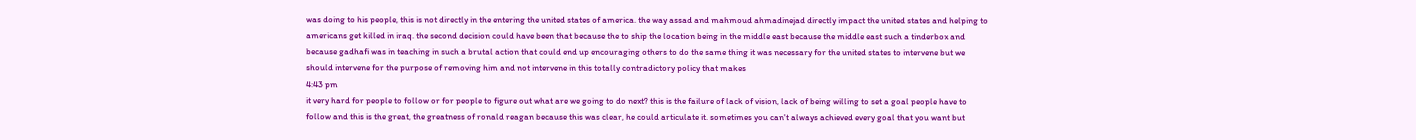was doing to his people, this is not directly in the entering the united states of america. the way assad and mahmoud ahmadinejad directly impact the united states and helping to americans get killed in iraq. the second decision could have been that because the to ship the location being in the middle east because the middle east such a tinderbox and because gadhafi was in teaching in such a brutal action that could end up encouraging others to do the same thing it was necessary for the united states to intervene but we should intervene for the purpose of removing him and not intervene in this totally contradictory policy that makes
4:43 pm
it very hard for people to follow or for people to figure out what are we going to do next? this is the failure of lack of vision, lack of being willing to set a goal people have to follow and this is the great, the greatness of ronald reagan because this was clear, he could articulate it. sometimes you can't always achieved every goal that you want but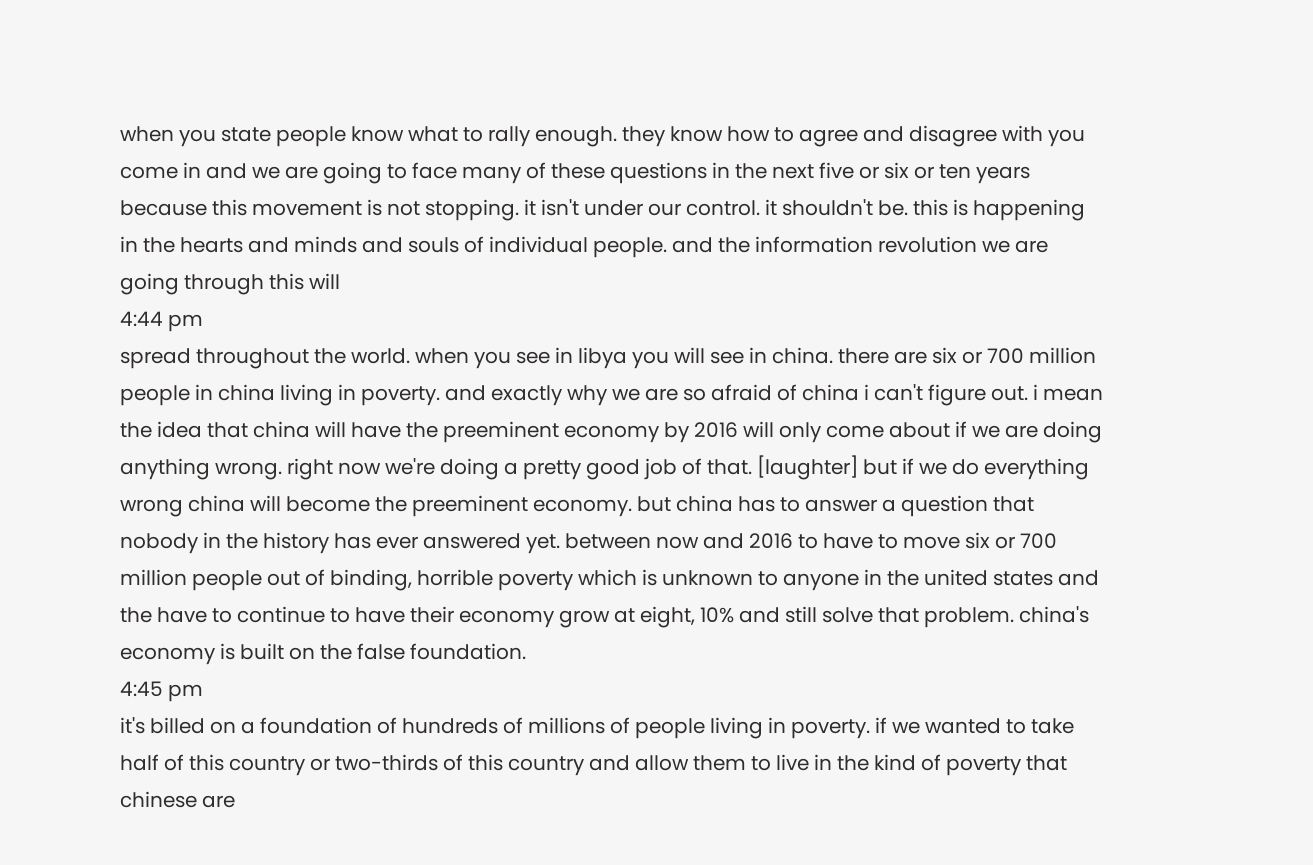when you state people know what to rally enough. they know how to agree and disagree with you come in and we are going to face many of these questions in the next five or six or ten years because this movement is not stopping. it isn't under our control. it shouldn't be. this is happening in the hearts and minds and souls of individual people. and the information revolution we are going through this will
4:44 pm
spread throughout the world. when you see in libya you will see in china. there are six or 700 million people in china living in poverty. and exactly why we are so afraid of china i can't figure out. i mean the idea that china will have the preeminent economy by 2016 will only come about if we are doing anything wrong. right now we're doing a pretty good job of that. [laughter] but if we do everything wrong china will become the preeminent economy. but china has to answer a question that nobody in the history has ever answered yet. between now and 2016 to have to move six or 700 million people out of binding, horrible poverty which is unknown to anyone in the united states and the have to continue to have their economy grow at eight, 10% and still solve that problem. china's economy is built on the false foundation.
4:45 pm
it's billed on a foundation of hundreds of millions of people living in poverty. if we wanted to take half of this country or two-thirds of this country and allow them to live in the kind of poverty that chinese are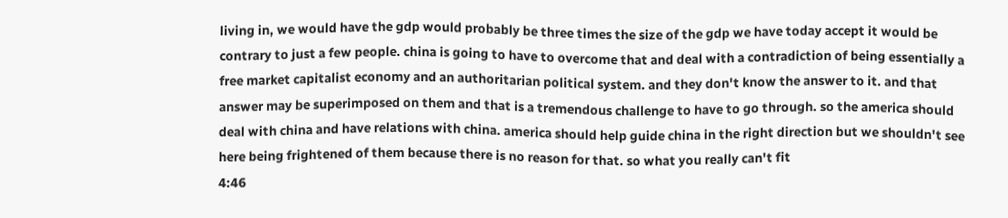living in, we would have the gdp would probably be three times the size of the gdp we have today accept it would be contrary to just a few people. china is going to have to overcome that and deal with a contradiction of being essentially a free market capitalist economy and an authoritarian political system. and they don't know the answer to it. and that answer may be superimposed on them and that is a tremendous challenge to have to go through. so the america should deal with china and have relations with china. america should help guide china in the right direction but we shouldn't see here being frightened of them because there is no reason for that. so what you really can't fit
4:46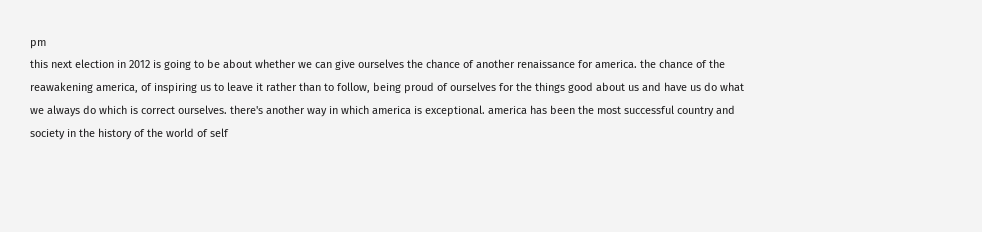pm
this next election in 2012 is going to be about whether we can give ourselves the chance of another renaissance for america. the chance of the reawakening america, of inspiring us to leave it rather than to follow, being proud of ourselves for the things good about us and have us do what we always do which is correct ourselves. there's another way in which america is exceptional. america has been the most successful country and society in the history of the world of self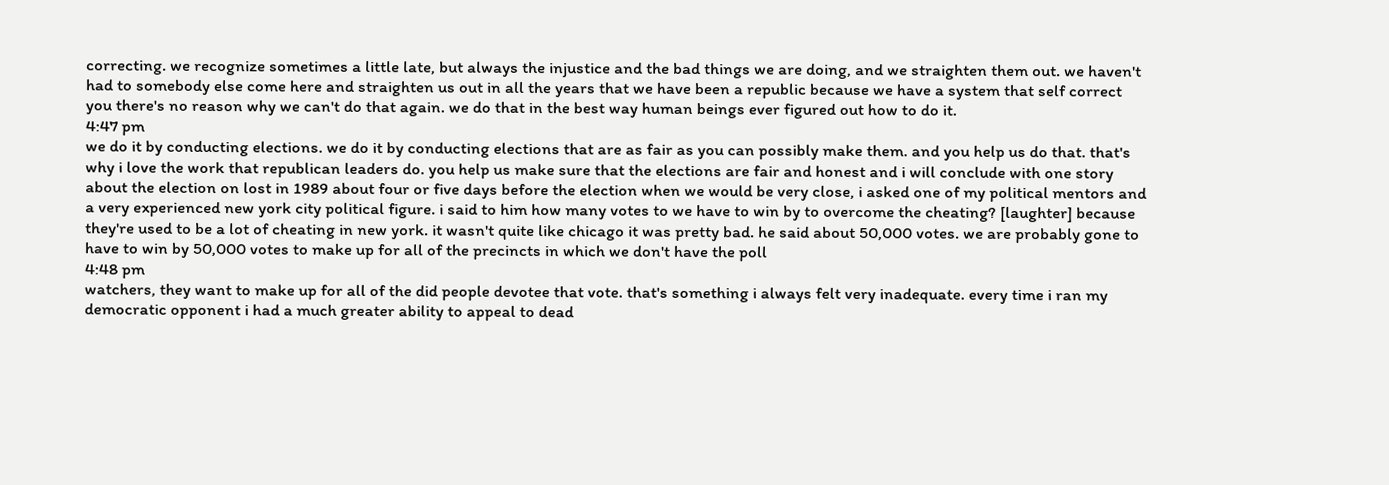correcting. we recognize sometimes a little late, but always the injustice and the bad things we are doing, and we straighten them out. we haven't had to somebody else come here and straighten us out in all the years that we have been a republic because we have a system that self correct you there's no reason why we can't do that again. we do that in the best way human beings ever figured out how to do it.
4:47 pm
we do it by conducting elections. we do it by conducting elections that are as fair as you can possibly make them. and you help us do that. that's why i love the work that republican leaders do. you help us make sure that the elections are fair and honest and i will conclude with one story about the election on lost in 1989 about four or five days before the election when we would be very close, i asked one of my political mentors and a very experienced new york city political figure. i said to him how many votes to we have to win by to overcome the cheating? [laughter] because they're used to be a lot of cheating in new york. it wasn't quite like chicago it was pretty bad. he said about 50,000 votes. we are probably gone to have to win by 50,000 votes to make up for all of the precincts in which we don't have the poll
4:48 pm
watchers, they want to make up for all of the did people devotee that vote. that's something i always felt very inadequate. every time i ran my democratic opponent i had a much greater ability to appeal to dead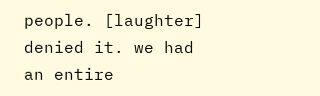people. [laughter] denied it. we had an entire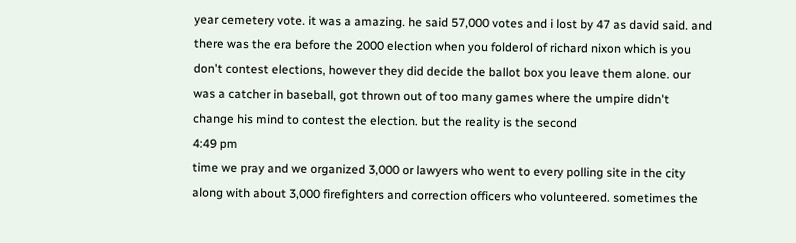year cemetery vote. it was a amazing. he said 57,000 votes and i lost by 47 as david said. and there was the era before the 2000 election when you folderol of richard nixon which is you don't contest elections, however they did decide the ballot box you leave them alone. our was a catcher in baseball, got thrown out of too many games where the umpire didn't change his mind to contest the election. but the reality is the second
4:49 pm
time we pray and we organized 3,000 or lawyers who went to every polling site in the city along with about 3,000 firefighters and correction officers who volunteered. sometimes the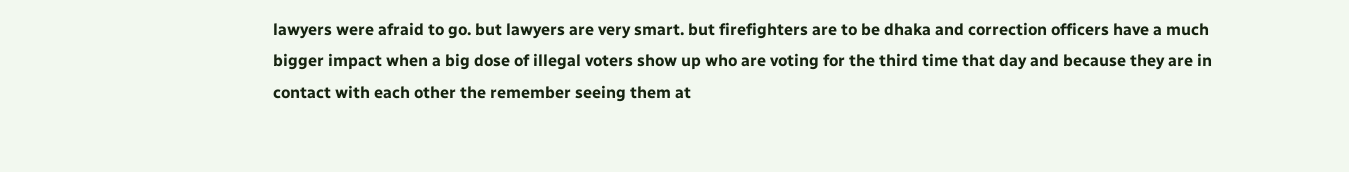lawyers were afraid to go. but lawyers are very smart. but firefighters are to be dhaka and correction officers have a much bigger impact when a big dose of illegal voters show up who are voting for the third time that day and because they are in contact with each other the remember seeing them at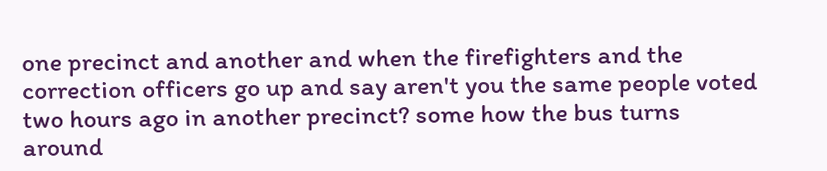one precinct and another and when the firefighters and the correction officers go up and say aren't you the same people voted two hours ago in another precinct? some how the bus turns around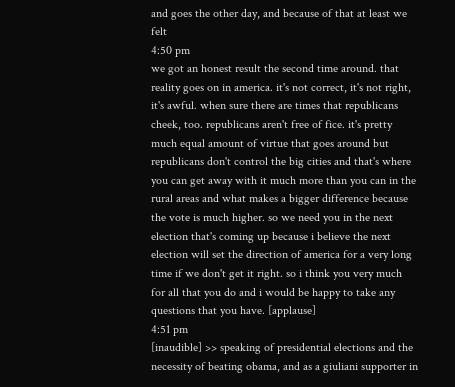and goes the other day, and because of that at least we felt
4:50 pm
we got an honest result the second time around. that reality goes on in america. it's not correct, it's not right, it's awful. when sure there are times that republicans cheek, too. republicans aren't free of fice. it's pretty much equal amount of virtue that goes around but republicans don't control the big cities and that's where you can get away with it much more than you can in the rural areas and what makes a bigger difference because the vote is much higher. so we need you in the next election that's coming up because i believe the next election will set the direction of america for a very long time if we don't get it right. so i think you very much for all that you do and i would be happy to take any questions that you have. [applause]
4:51 pm
[inaudible] >> speaking of presidential elections and the necessity of beating obama, and as a giuliani supporter in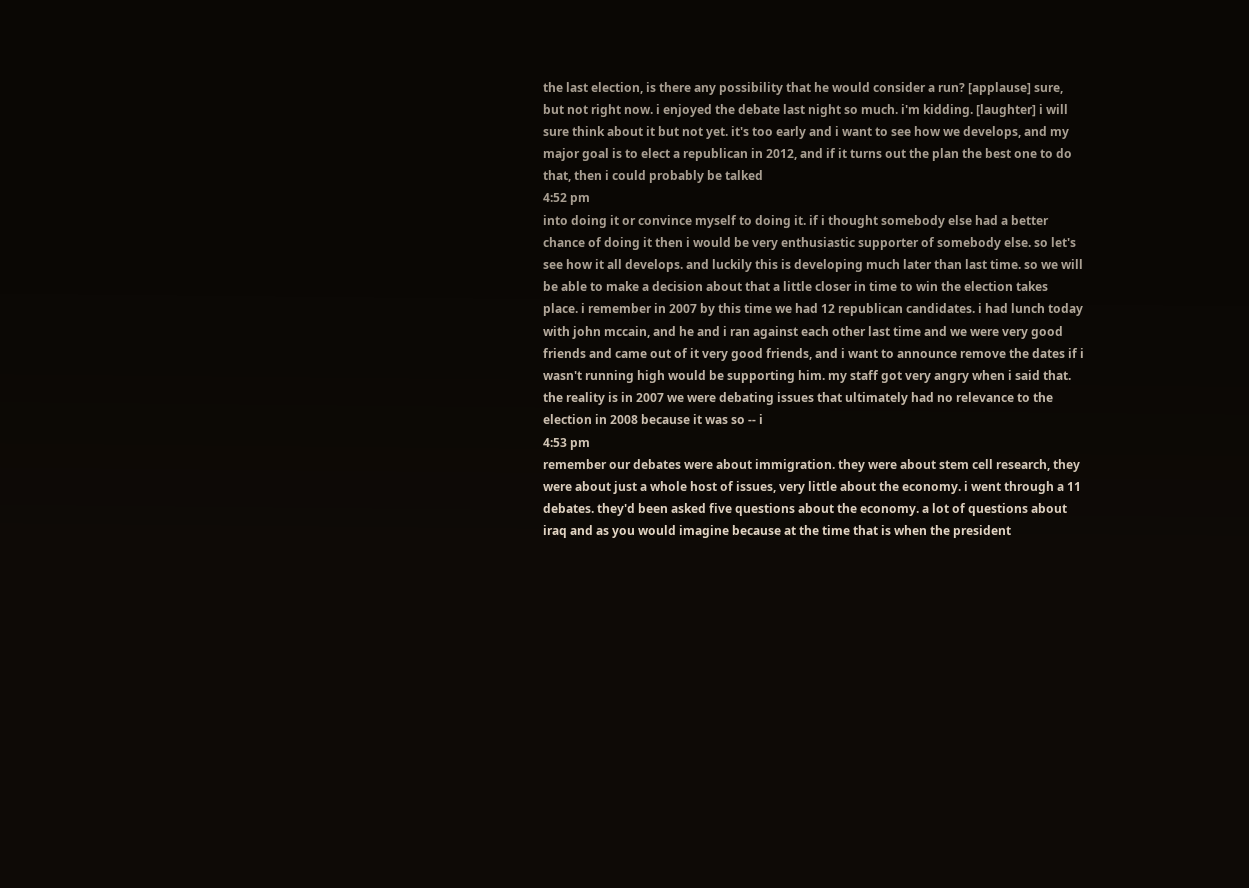the last election, is there any possibility that he would consider a run? [applause] sure, but not right now. i enjoyed the debate last night so much. i'm kidding. [laughter] i will sure think about it but not yet. it's too early and i want to see how we develops, and my major goal is to elect a republican in 2012, and if it turns out the plan the best one to do that, then i could probably be talked
4:52 pm
into doing it or convince myself to doing it. if i thought somebody else had a better chance of doing it then i would be very enthusiastic supporter of somebody else. so let's see how it all develops. and luckily this is developing much later than last time. so we will be able to make a decision about that a little closer in time to win the election takes place. i remember in 2007 by this time we had 12 republican candidates. i had lunch today with john mccain, and he and i ran against each other last time and we were very good friends and came out of it very good friends, and i want to announce remove the dates if i wasn't running high would be supporting him. my staff got very angry when i said that. the reality is in 2007 we were debating issues that ultimately had no relevance to the election in 2008 because it was so -- i
4:53 pm
remember our debates were about immigration. they were about stem cell research, they were about just a whole host of issues, very little about the economy. i went through a 11 debates. they'd been asked five questions about the economy. a lot of questions about iraq and as you would imagine because at the time that is when the president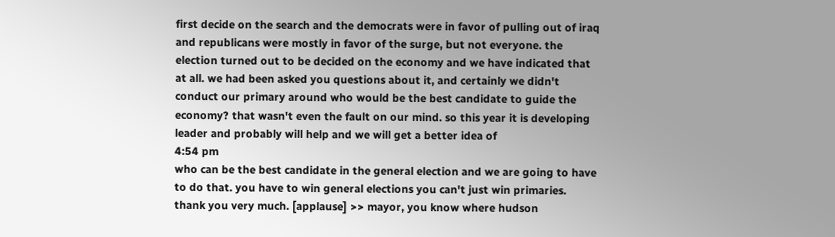first decide on the search and the democrats were in favor of pulling out of iraq and republicans were mostly in favor of the surge, but not everyone. the election turned out to be decided on the economy and we have indicated that at all. we had been asked you questions about it, and certainly we didn't conduct our primary around who would be the best candidate to guide the economy? that wasn't even the fault on our mind. so this year it is developing leader and probably will help and we will get a better idea of
4:54 pm
who can be the best candidate in the general election and we are going to have to do that. you have to win general elections you can't just win primaries. thank you very much. [applause] >> mayor, you know where hudson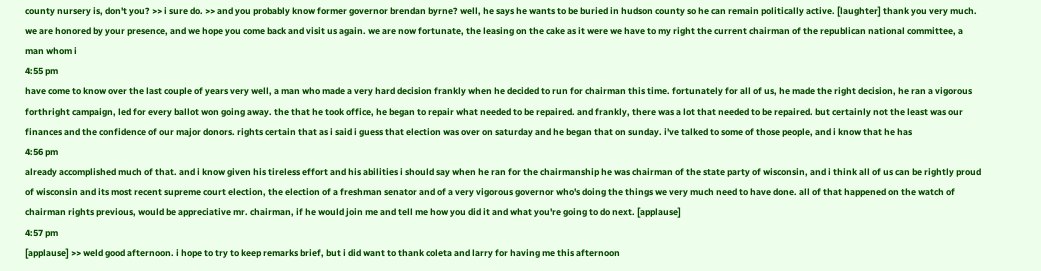county nursery is, don't you? >> i sure do. >> and you probably know former governor brendan byrne? well, he says he wants to be buried in hudson county so he can remain politically active. [laughter] thank you very much. we are honored by your presence, and we hope you come back and visit us again. we are now fortunate, the leasing on the cake as it were we have to my right the current chairman of the republican national committee, a man whom i
4:55 pm
have come to know over the last couple of years very well, a man who made a very hard decision frankly when he decided to run for chairman this time. fortunately for all of us, he made the right decision, he ran a vigorous forthright campaign, led for every ballot won going away. the that he took office, he began to repair what needed to be repaired. and frankly, there was a lot that needed to be repaired. but certainly not the least was our finances and the confidence of our major donors. rights certain that as i said i guess that election was over on saturday and he began that on sunday. i've talked to some of those people, and i know that he has
4:56 pm
already accomplished much of that. and i know given his tireless effort and his abilities i should say when he ran for the chairmanship he was chairman of the state party of wisconsin, and i think all of us can be rightly proud of wisconsin and its most recent supreme court election, the election of a freshman senator and of a very vigorous governor who's doing the things we very much need to have done. all of that happened on the watch of chairman rights previous, would be appreciative mr. chairman, if he would join me and tell me how you did it and what you're going to do next. [applause]
4:57 pm
[applause] >> weld good afternoon. i hope to try to keep remarks brief, but i did want to thank coleta and larry for having me this afternoon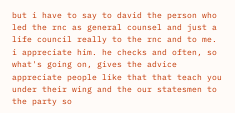but i have to say to david the person who led the rnc as general counsel and just a life council really to the rnc and to me. i appreciate him. he checks and often, so what's going on, gives the advice appreciate people like that that teach you under their wing and the our statesmen to the party so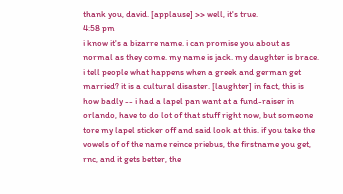thank you, david. [applause] >> well, it's true.
4:58 pm
i know it's a bizarre name. i can promise you about as normal as they come. my name is jack. my daughter is brace. i tell people what happens when a greek and german get married? it is a cultural disaster. [laughter] in fact, this is how badly -- i had a lapel pan want at a fund-raiser in orlando, have to do lot of that stuff right now, but someone tore my lapel sticker off and said look at this. if you take the vowels of of the name reince priebus, the firstname you get, rnc, and it gets better, the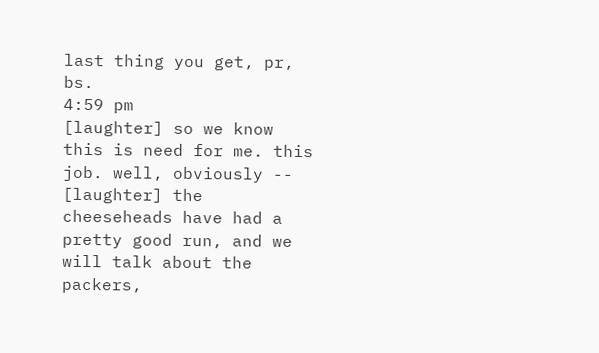last thing you get, pr, bs.
4:59 pm
[laughter] so we know this is need for me. this job. well, obviously -- [laughter] the cheeseheads have had a pretty good run, and we will talk about the packers,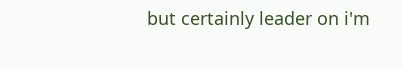but certainly leader on i'm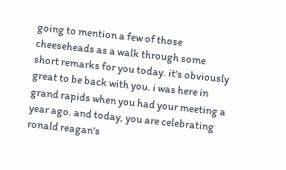going to mention a few of those cheeseheads as a walk through some short remarks for you today. it's obviously great to be back with you. i was here in grand rapids when you had your meeting a year ago. and today, you are celebrating ronald reagan's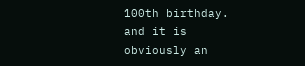100th birthday. and it is obviously an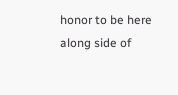honor to be here along side of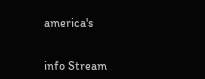america's


info Stream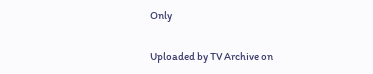Only

Uploaded by TV Archive on